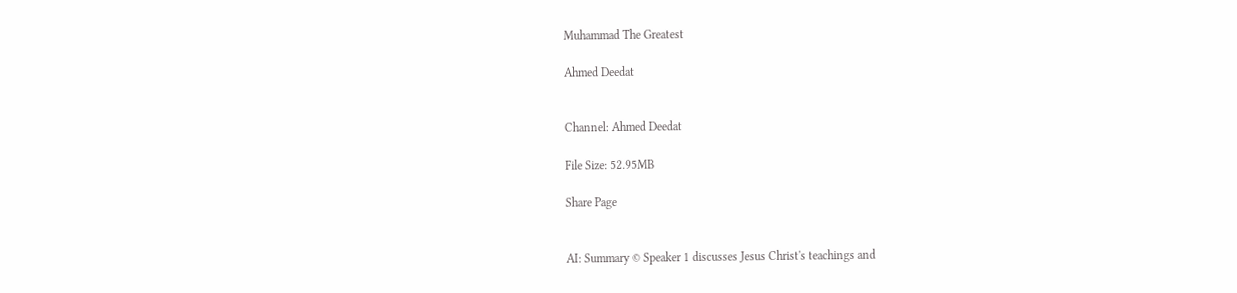Muhammad The Greatest

Ahmed Deedat


Channel: Ahmed Deedat

File Size: 52.95MB

Share Page


AI: Summary © Speaker 1 discusses Jesus Christ's teachings and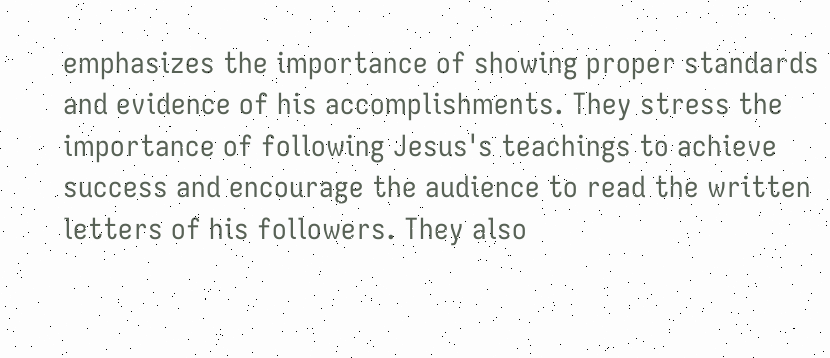emphasizes the importance of showing proper standards and evidence of his accomplishments. They stress the importance of following Jesus's teachings to achieve success and encourage the audience to read the written letters of his followers. They also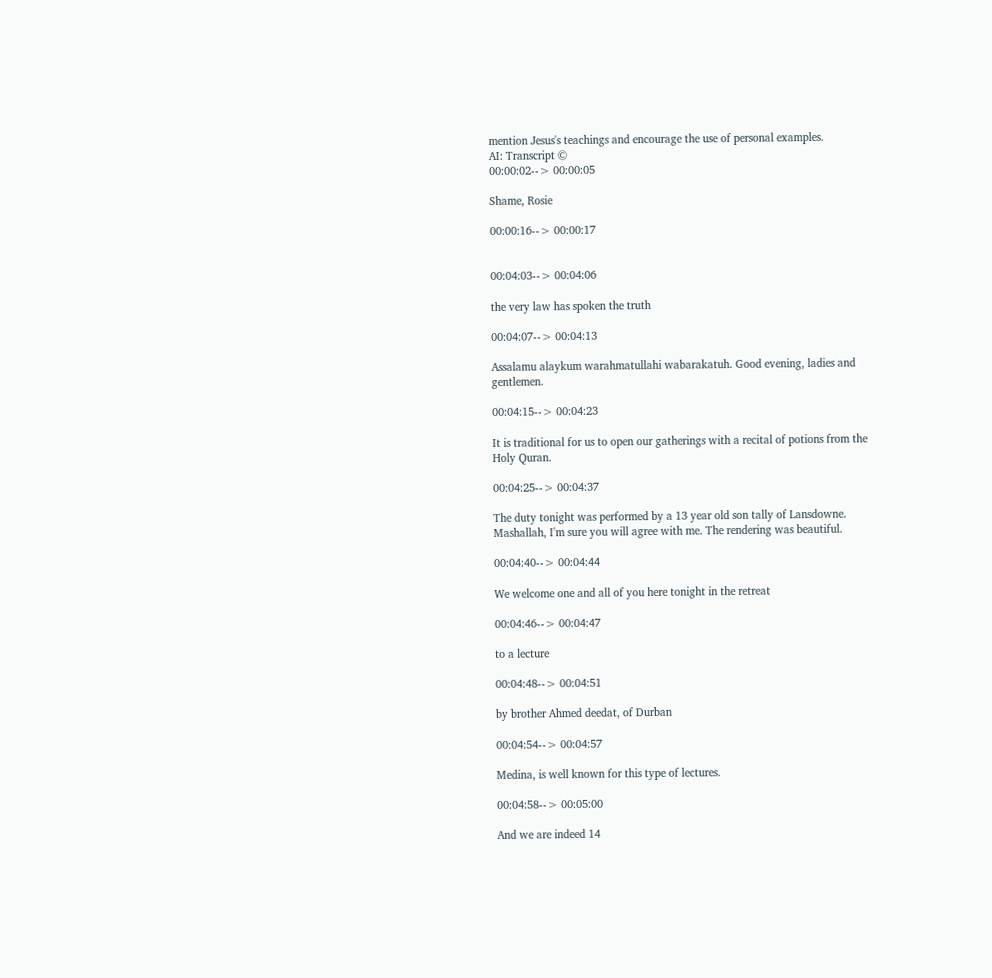mention Jesus's teachings and encourage the use of personal examples.
AI: Transcript ©
00:00:02--> 00:00:05

Shame, Rosie

00:00:16--> 00:00:17


00:04:03--> 00:04:06

the very law has spoken the truth

00:04:07--> 00:04:13

Assalamu alaykum warahmatullahi wabarakatuh. Good evening, ladies and gentlemen.

00:04:15--> 00:04:23

It is traditional for us to open our gatherings with a recital of potions from the Holy Quran.

00:04:25--> 00:04:37

The duty tonight was performed by a 13 year old son tally of Lansdowne. Mashallah, I'm sure you will agree with me. The rendering was beautiful.

00:04:40--> 00:04:44

We welcome one and all of you here tonight in the retreat

00:04:46--> 00:04:47

to a lecture

00:04:48--> 00:04:51

by brother Ahmed deedat, of Durban

00:04:54--> 00:04:57

Medina, is well known for this type of lectures.

00:04:58--> 00:05:00

And we are indeed 14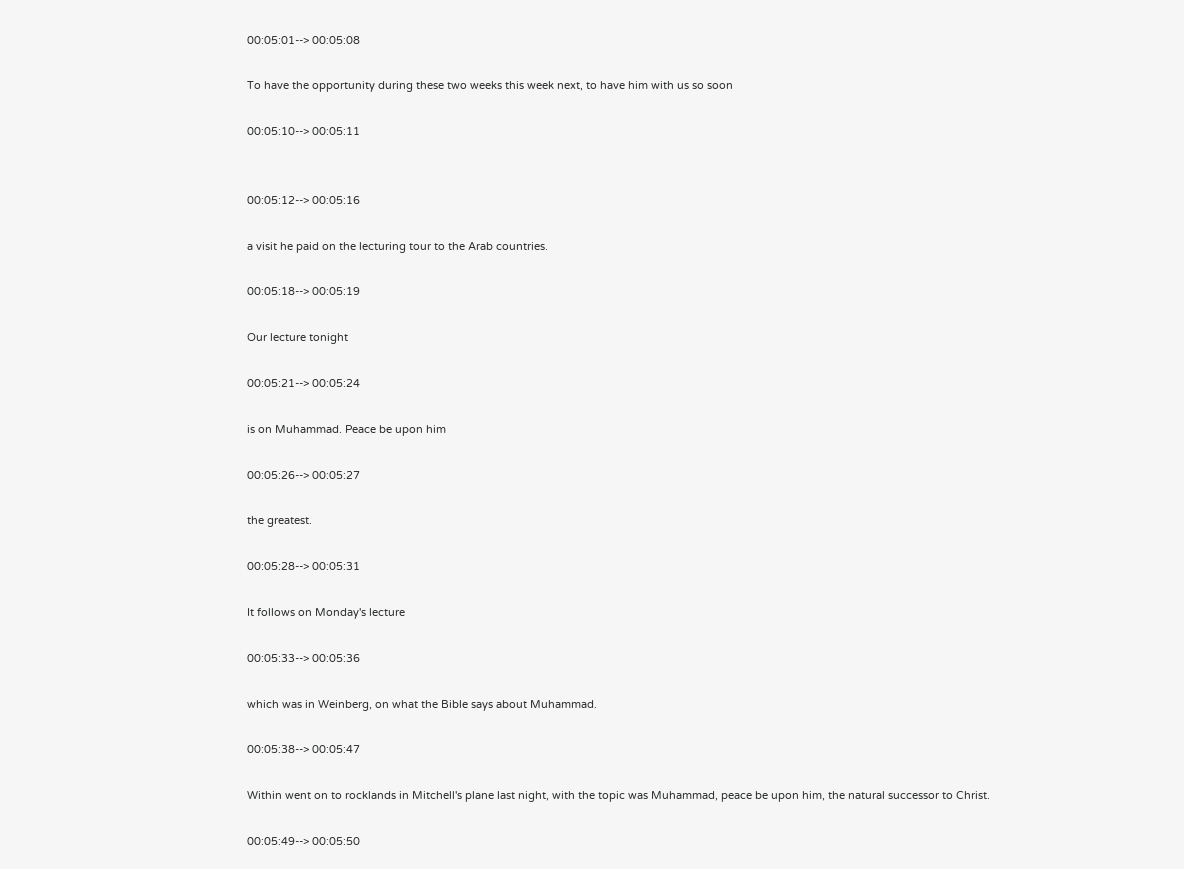00:05:01--> 00:05:08

To have the opportunity during these two weeks this week next, to have him with us so soon

00:05:10--> 00:05:11


00:05:12--> 00:05:16

a visit he paid on the lecturing tour to the Arab countries.

00:05:18--> 00:05:19

Our lecture tonight

00:05:21--> 00:05:24

is on Muhammad. Peace be upon him

00:05:26--> 00:05:27

the greatest.

00:05:28--> 00:05:31

It follows on Monday's lecture

00:05:33--> 00:05:36

which was in Weinberg, on what the Bible says about Muhammad.

00:05:38--> 00:05:47

Within went on to rocklands in Mitchell's plane last night, with the topic was Muhammad, peace be upon him, the natural successor to Christ.

00:05:49--> 00:05:50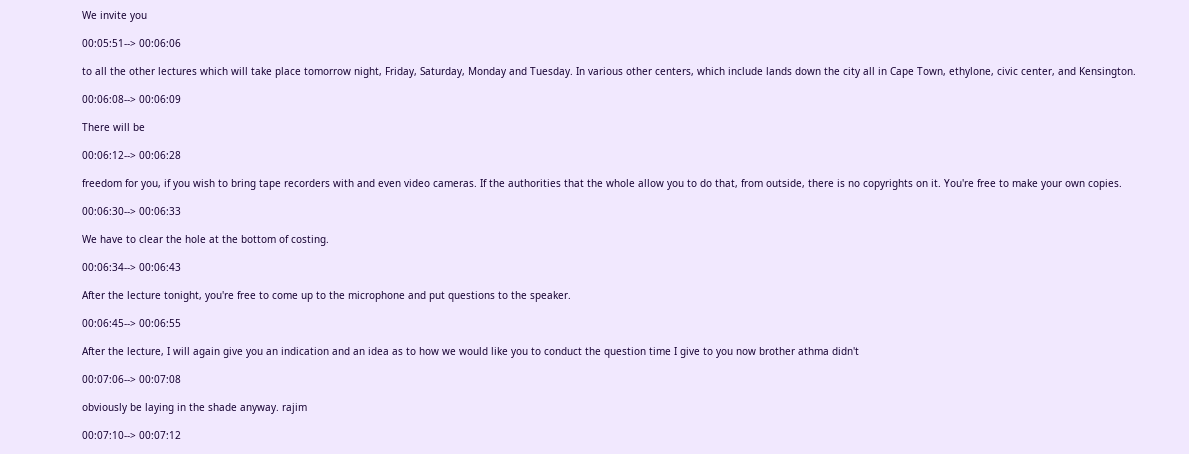We invite you

00:05:51--> 00:06:06

to all the other lectures which will take place tomorrow night, Friday, Saturday, Monday and Tuesday. In various other centers, which include lands down the city all in Cape Town, ethylone, civic center, and Kensington.

00:06:08--> 00:06:09

There will be

00:06:12--> 00:06:28

freedom for you, if you wish to bring tape recorders with and even video cameras. If the authorities that the whole allow you to do that, from outside, there is no copyrights on it. You're free to make your own copies.

00:06:30--> 00:06:33

We have to clear the hole at the bottom of costing.

00:06:34--> 00:06:43

After the lecture tonight, you're free to come up to the microphone and put questions to the speaker.

00:06:45--> 00:06:55

After the lecture, I will again give you an indication and an idea as to how we would like you to conduct the question time I give to you now brother athma didn't

00:07:06--> 00:07:08

obviously be laying in the shade anyway. rajim

00:07:10--> 00:07:12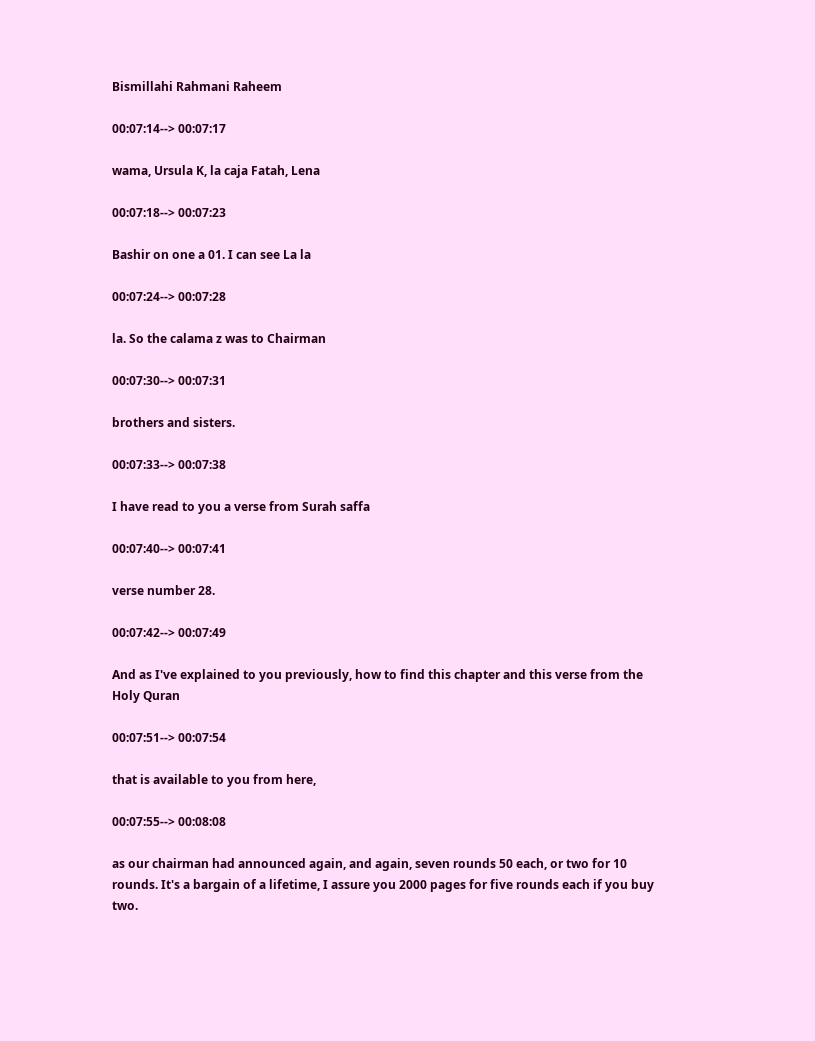Bismillahi Rahmani Raheem

00:07:14--> 00:07:17

wama, Ursula K, la caja Fatah, Lena

00:07:18--> 00:07:23

Bashir on one a 01. I can see La la

00:07:24--> 00:07:28

la. So the calama z was to Chairman

00:07:30--> 00:07:31

brothers and sisters.

00:07:33--> 00:07:38

I have read to you a verse from Surah saffa

00:07:40--> 00:07:41

verse number 28.

00:07:42--> 00:07:49

And as I've explained to you previously, how to find this chapter and this verse from the Holy Quran

00:07:51--> 00:07:54

that is available to you from here,

00:07:55--> 00:08:08

as our chairman had announced again, and again, seven rounds 50 each, or two for 10 rounds. It's a bargain of a lifetime, I assure you 2000 pages for five rounds each if you buy two.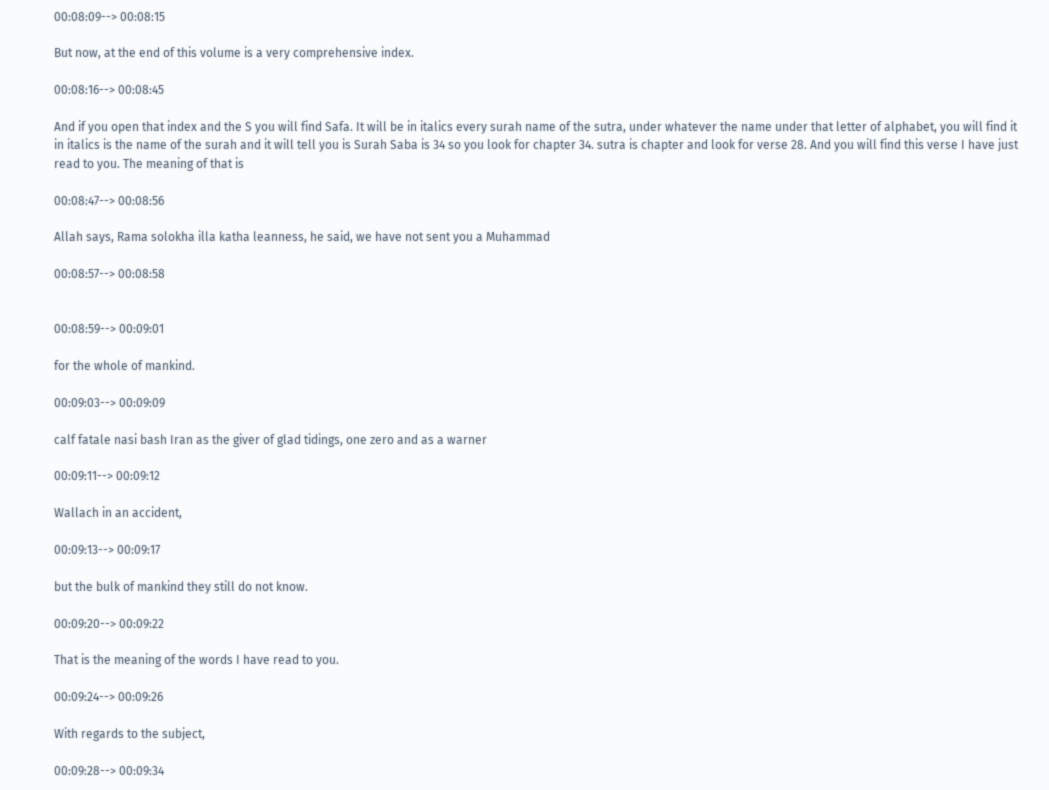00:08:09--> 00:08:15

But now, at the end of this volume is a very comprehensive index.

00:08:16--> 00:08:45

And if you open that index and the S you will find Safa. It will be in italics every surah name of the sutra, under whatever the name under that letter of alphabet, you will find it in italics is the name of the surah and it will tell you is Surah Saba is 34 so you look for chapter 34. sutra is chapter and look for verse 28. And you will find this verse I have just read to you. The meaning of that is

00:08:47--> 00:08:56

Allah says, Rama solokha illa katha leanness, he said, we have not sent you a Muhammad

00:08:57--> 00:08:58


00:08:59--> 00:09:01

for the whole of mankind.

00:09:03--> 00:09:09

calf fatale nasi bash Iran as the giver of glad tidings, one zero and as a warner

00:09:11--> 00:09:12

Wallach in an accident,

00:09:13--> 00:09:17

but the bulk of mankind they still do not know.

00:09:20--> 00:09:22

That is the meaning of the words I have read to you.

00:09:24--> 00:09:26

With regards to the subject,

00:09:28--> 00:09:34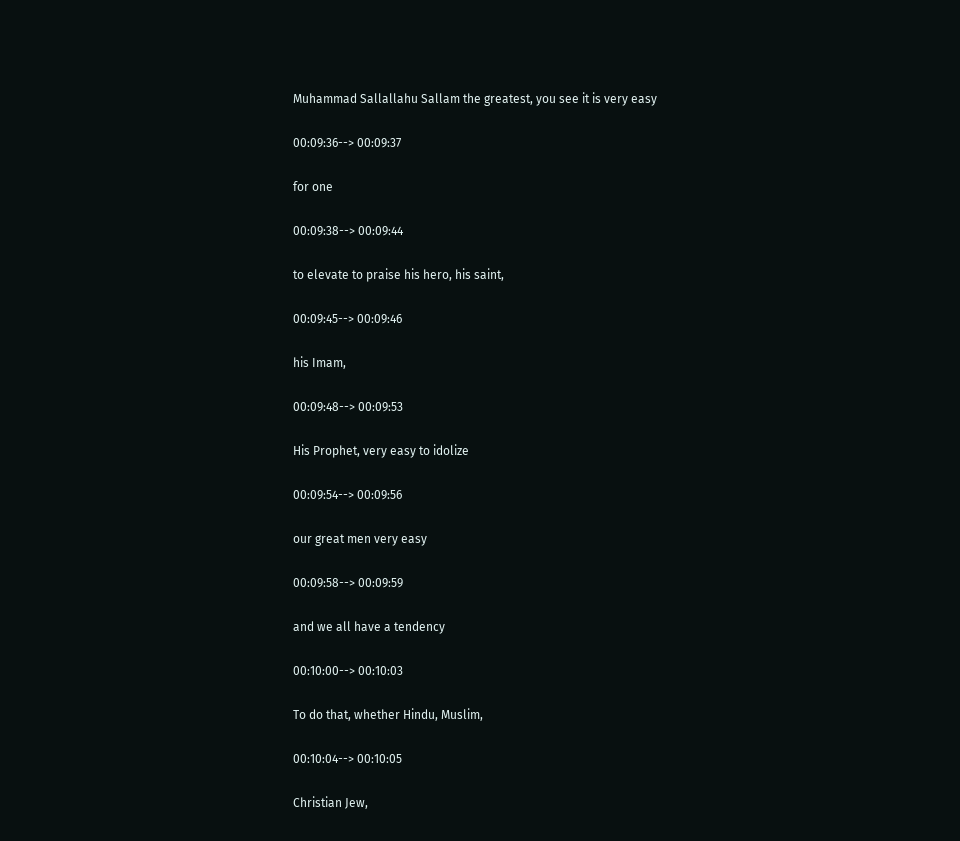Muhammad Sallallahu Sallam the greatest, you see it is very easy

00:09:36--> 00:09:37

for one

00:09:38--> 00:09:44

to elevate to praise his hero, his saint,

00:09:45--> 00:09:46

his Imam,

00:09:48--> 00:09:53

His Prophet, very easy to idolize

00:09:54--> 00:09:56

our great men very easy

00:09:58--> 00:09:59

and we all have a tendency

00:10:00--> 00:10:03

To do that, whether Hindu, Muslim,

00:10:04--> 00:10:05

Christian Jew,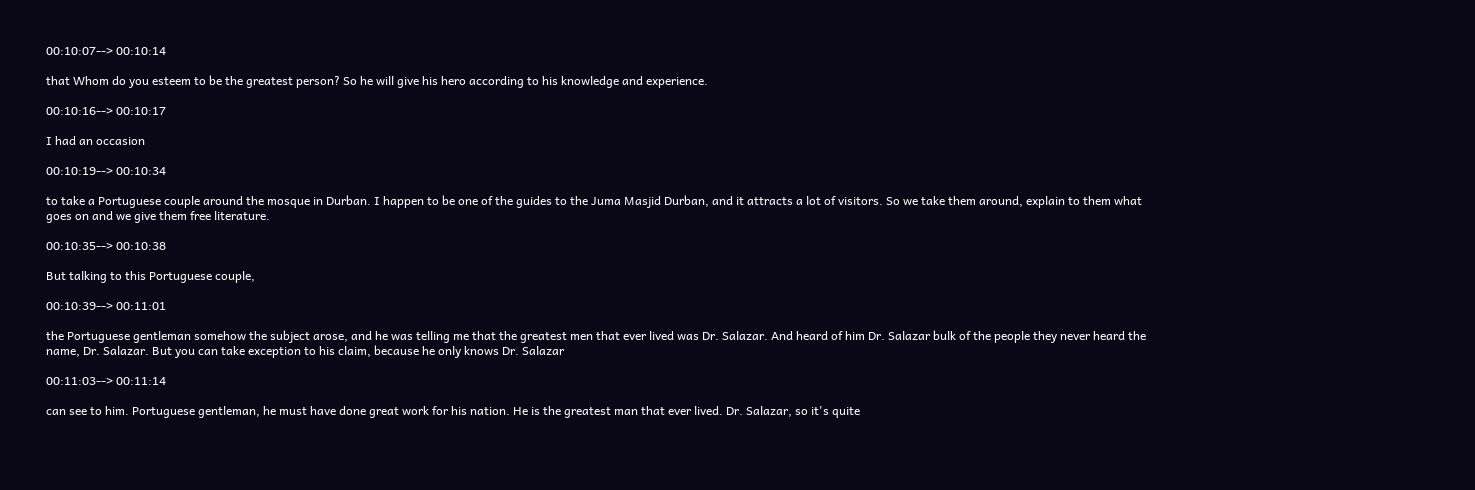00:10:07--> 00:10:14

that Whom do you esteem to be the greatest person? So he will give his hero according to his knowledge and experience.

00:10:16--> 00:10:17

I had an occasion

00:10:19--> 00:10:34

to take a Portuguese couple around the mosque in Durban. I happen to be one of the guides to the Juma Masjid Durban, and it attracts a lot of visitors. So we take them around, explain to them what goes on and we give them free literature.

00:10:35--> 00:10:38

But talking to this Portuguese couple,

00:10:39--> 00:11:01

the Portuguese gentleman somehow the subject arose, and he was telling me that the greatest men that ever lived was Dr. Salazar. And heard of him Dr. Salazar bulk of the people they never heard the name, Dr. Salazar. But you can take exception to his claim, because he only knows Dr. Salazar

00:11:03--> 00:11:14

can see to him. Portuguese gentleman, he must have done great work for his nation. He is the greatest man that ever lived. Dr. Salazar, so it's quite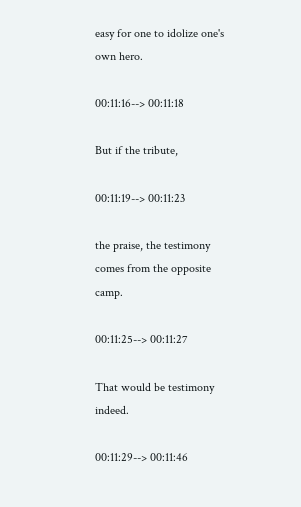easy for one to idolize one's own hero.

00:11:16--> 00:11:18

But if the tribute,

00:11:19--> 00:11:23

the praise, the testimony comes from the opposite camp.

00:11:25--> 00:11:27

That would be testimony indeed.

00:11:29--> 00:11:46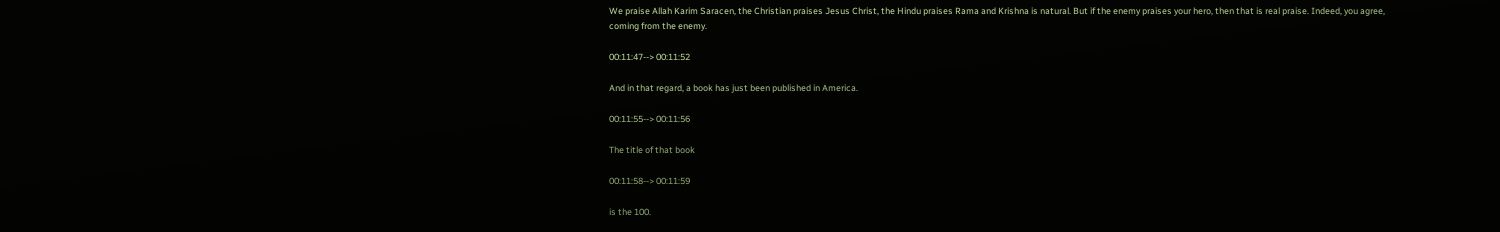We praise Allah Karim Saracen, the Christian praises Jesus Christ, the Hindu praises Rama and Krishna is natural. But if the enemy praises your hero, then that is real praise. Indeed, you agree, coming from the enemy.

00:11:47--> 00:11:52

And in that regard, a book has just been published in America.

00:11:55--> 00:11:56

The title of that book

00:11:58--> 00:11:59

is the 100.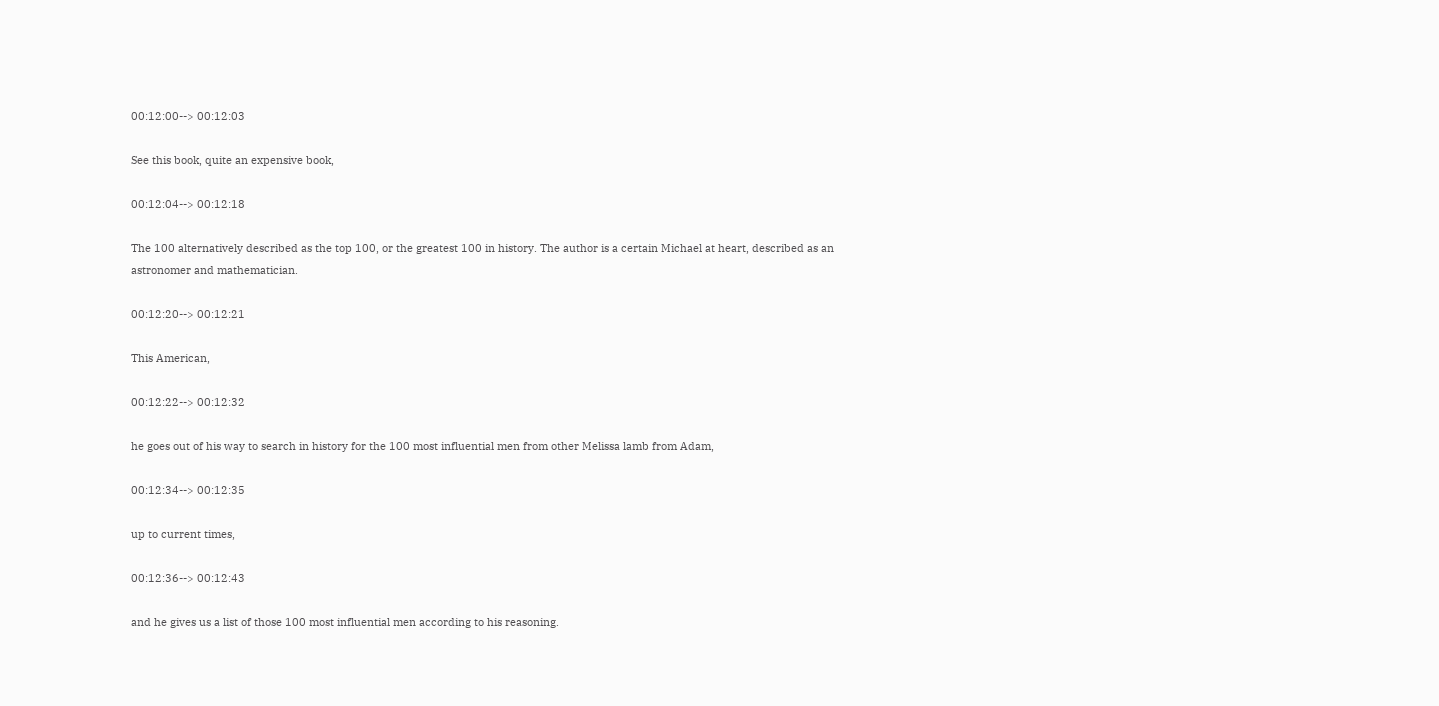00:12:00--> 00:12:03

See this book, quite an expensive book,

00:12:04--> 00:12:18

The 100 alternatively described as the top 100, or the greatest 100 in history. The author is a certain Michael at heart, described as an astronomer and mathematician.

00:12:20--> 00:12:21

This American,

00:12:22--> 00:12:32

he goes out of his way to search in history for the 100 most influential men from other Melissa lamb from Adam,

00:12:34--> 00:12:35

up to current times,

00:12:36--> 00:12:43

and he gives us a list of those 100 most influential men according to his reasoning.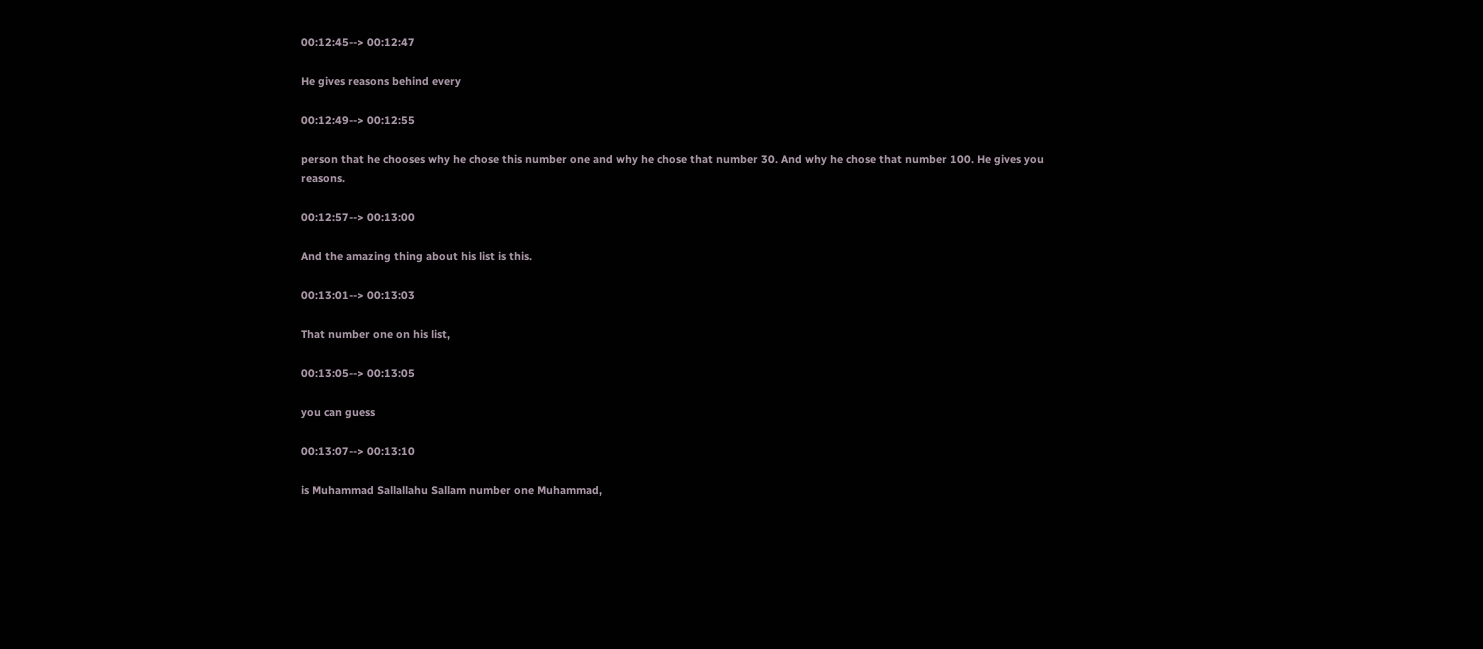00:12:45--> 00:12:47

He gives reasons behind every

00:12:49--> 00:12:55

person that he chooses why he chose this number one and why he chose that number 30. And why he chose that number 100. He gives you reasons.

00:12:57--> 00:13:00

And the amazing thing about his list is this.

00:13:01--> 00:13:03

That number one on his list,

00:13:05--> 00:13:05

you can guess

00:13:07--> 00:13:10

is Muhammad Sallallahu Sallam number one Muhammad,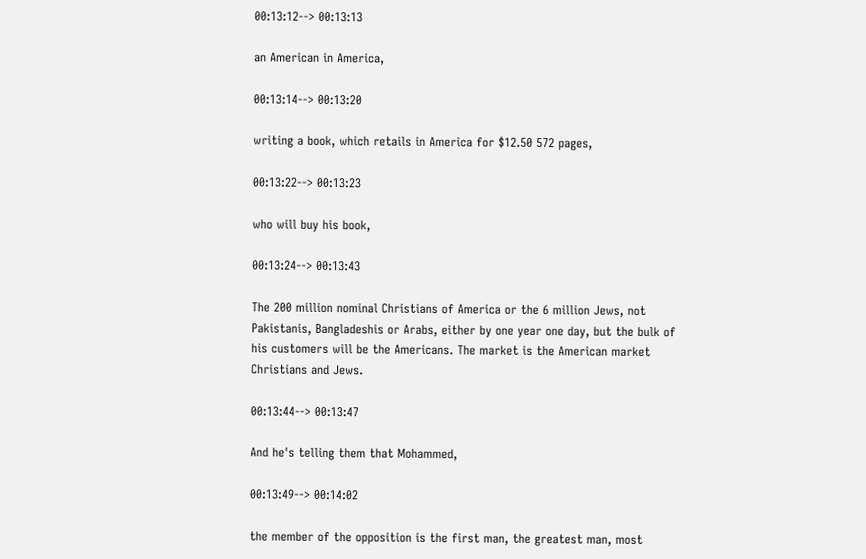00:13:12--> 00:13:13

an American in America,

00:13:14--> 00:13:20

writing a book, which retails in America for $12.50 572 pages,

00:13:22--> 00:13:23

who will buy his book,

00:13:24--> 00:13:43

The 200 million nominal Christians of America or the 6 million Jews, not Pakistanis, Bangladeshis or Arabs, either by one year one day, but the bulk of his customers will be the Americans. The market is the American market Christians and Jews.

00:13:44--> 00:13:47

And he's telling them that Mohammed,

00:13:49--> 00:14:02

the member of the opposition is the first man, the greatest man, most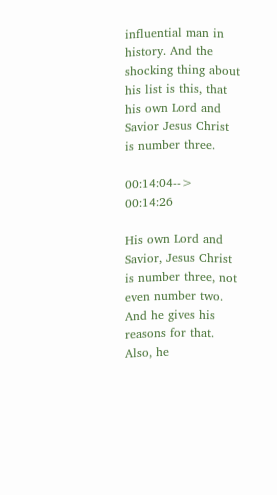influential man in history. And the shocking thing about his list is this, that his own Lord and Savior Jesus Christ is number three.

00:14:04--> 00:14:26

His own Lord and Savior, Jesus Christ is number three, not even number two. And he gives his reasons for that. Also, he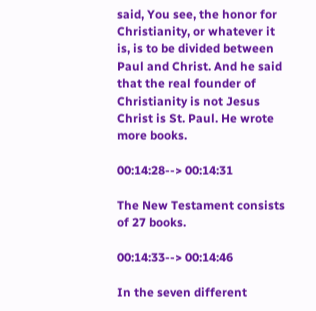said, You see, the honor for Christianity, or whatever it is, is to be divided between Paul and Christ. And he said that the real founder of Christianity is not Jesus Christ is St. Paul. He wrote more books.

00:14:28--> 00:14:31

The New Testament consists of 27 books.

00:14:33--> 00:14:46

In the seven different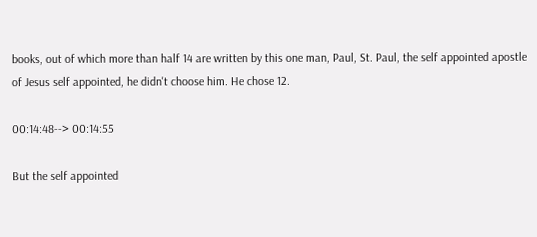books, out of which more than half 14 are written by this one man, Paul, St. Paul, the self appointed apostle of Jesus self appointed, he didn't choose him. He chose 12.

00:14:48--> 00:14:55

But the self appointed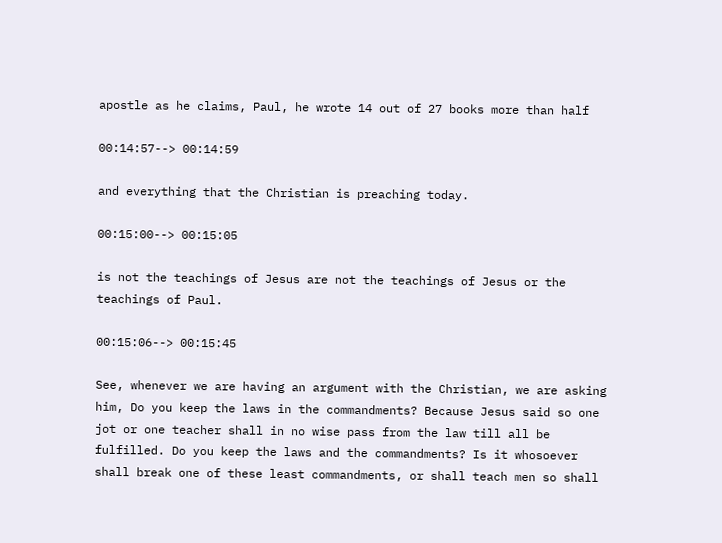apostle as he claims, Paul, he wrote 14 out of 27 books more than half

00:14:57--> 00:14:59

and everything that the Christian is preaching today.

00:15:00--> 00:15:05

is not the teachings of Jesus are not the teachings of Jesus or the teachings of Paul.

00:15:06--> 00:15:45

See, whenever we are having an argument with the Christian, we are asking him, Do you keep the laws in the commandments? Because Jesus said so one jot or one teacher shall in no wise pass from the law till all be fulfilled. Do you keep the laws and the commandments? Is it whosoever shall break one of these least commandments, or shall teach men so shall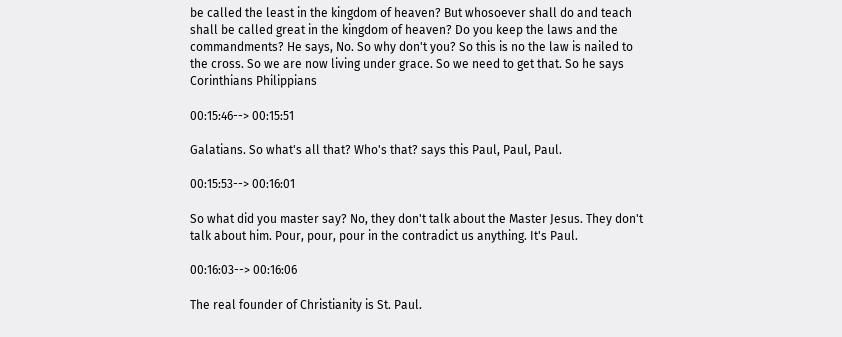be called the least in the kingdom of heaven? But whosoever shall do and teach shall be called great in the kingdom of heaven? Do you keep the laws and the commandments? He says, No. So why don't you? So this is no the law is nailed to the cross. So we are now living under grace. So we need to get that. So he says Corinthians Philippians

00:15:46--> 00:15:51

Galatians. So what's all that? Who's that? says this Paul, Paul, Paul.

00:15:53--> 00:16:01

So what did you master say? No, they don't talk about the Master Jesus. They don't talk about him. Pour, pour, pour in the contradict us anything. It's Paul.

00:16:03--> 00:16:06

The real founder of Christianity is St. Paul.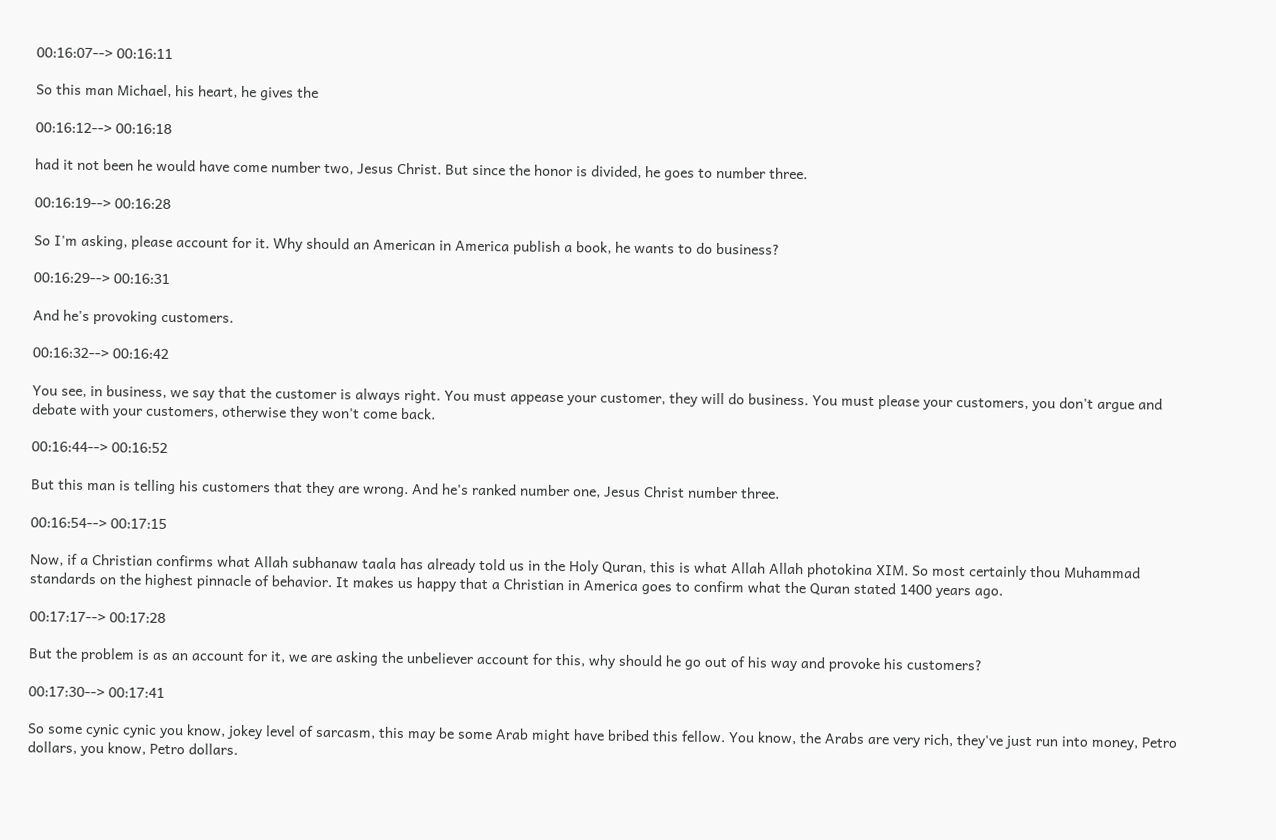00:16:07--> 00:16:11

So this man Michael, his heart, he gives the

00:16:12--> 00:16:18

had it not been he would have come number two, Jesus Christ. But since the honor is divided, he goes to number three.

00:16:19--> 00:16:28

So I'm asking, please account for it. Why should an American in America publish a book, he wants to do business?

00:16:29--> 00:16:31

And he's provoking customers.

00:16:32--> 00:16:42

You see, in business, we say that the customer is always right. You must appease your customer, they will do business. You must please your customers, you don't argue and debate with your customers, otherwise they won't come back.

00:16:44--> 00:16:52

But this man is telling his customers that they are wrong. And he's ranked number one, Jesus Christ number three.

00:16:54--> 00:17:15

Now, if a Christian confirms what Allah subhanaw taala has already told us in the Holy Quran, this is what Allah Allah photokina XIM. So most certainly thou Muhammad standards on the highest pinnacle of behavior. It makes us happy that a Christian in America goes to confirm what the Quran stated 1400 years ago.

00:17:17--> 00:17:28

But the problem is as an account for it, we are asking the unbeliever account for this, why should he go out of his way and provoke his customers?

00:17:30--> 00:17:41

So some cynic cynic you know, jokey level of sarcasm, this may be some Arab might have bribed this fellow. You know, the Arabs are very rich, they've just run into money, Petro dollars, you know, Petro dollars.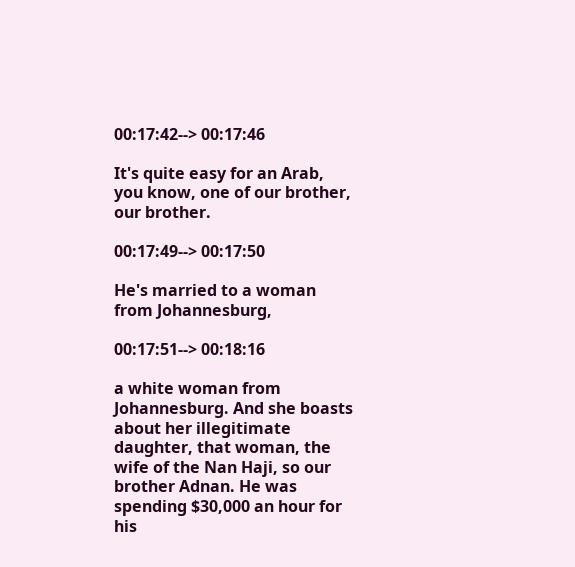00:17:42--> 00:17:46

It's quite easy for an Arab, you know, one of our brother, our brother.

00:17:49--> 00:17:50

He's married to a woman from Johannesburg,

00:17:51--> 00:18:16

a white woman from Johannesburg. And she boasts about her illegitimate daughter, that woman, the wife of the Nan Haji, so our brother Adnan. He was spending $30,000 an hour for his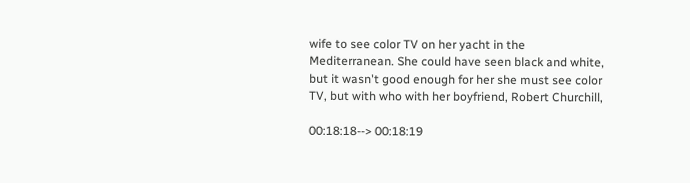wife to see color TV on her yacht in the Mediterranean. She could have seen black and white, but it wasn't good enough for her she must see color TV, but with who with her boyfriend, Robert Churchill,

00:18:18--> 00:18:19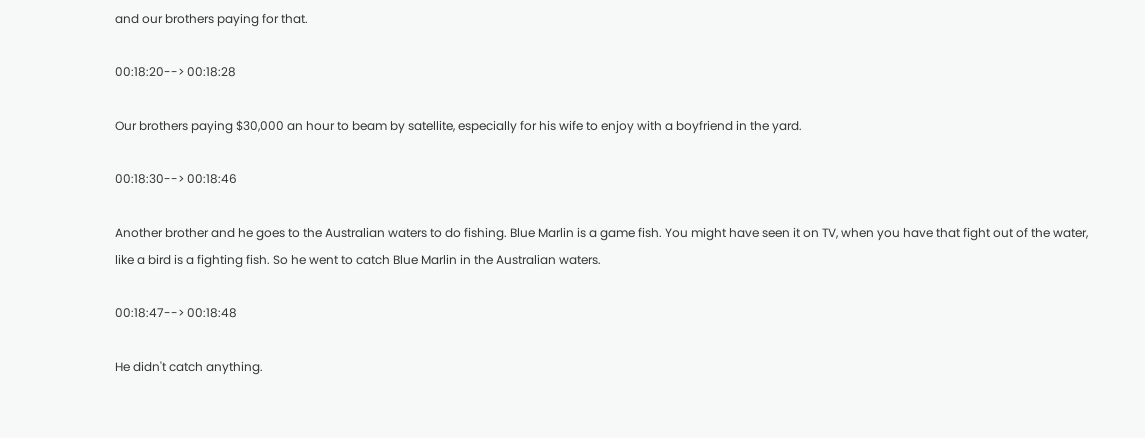and our brothers paying for that.

00:18:20--> 00:18:28

Our brothers paying $30,000 an hour to beam by satellite, especially for his wife to enjoy with a boyfriend in the yard.

00:18:30--> 00:18:46

Another brother and he goes to the Australian waters to do fishing. Blue Marlin is a game fish. You might have seen it on TV, when you have that fight out of the water, like a bird is a fighting fish. So he went to catch Blue Marlin in the Australian waters.

00:18:47--> 00:18:48

He didn't catch anything.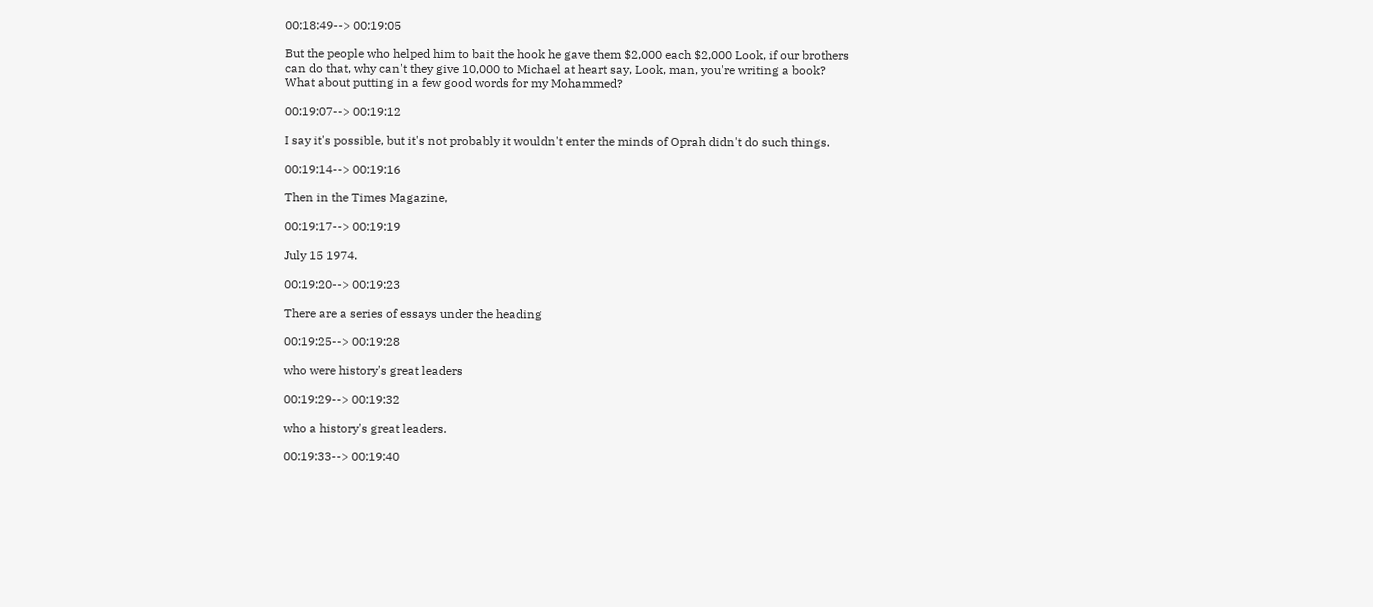00:18:49--> 00:19:05

But the people who helped him to bait the hook he gave them $2,000 each $2,000 Look, if our brothers can do that, why can't they give 10,000 to Michael at heart say, Look, man, you're writing a book? What about putting in a few good words for my Mohammed?

00:19:07--> 00:19:12

I say it's possible, but it's not probably it wouldn't enter the minds of Oprah didn't do such things.

00:19:14--> 00:19:16

Then in the Times Magazine,

00:19:17--> 00:19:19

July 15 1974.

00:19:20--> 00:19:23

There are a series of essays under the heading

00:19:25--> 00:19:28

who were history's great leaders

00:19:29--> 00:19:32

who a history's great leaders.

00:19:33--> 00:19:40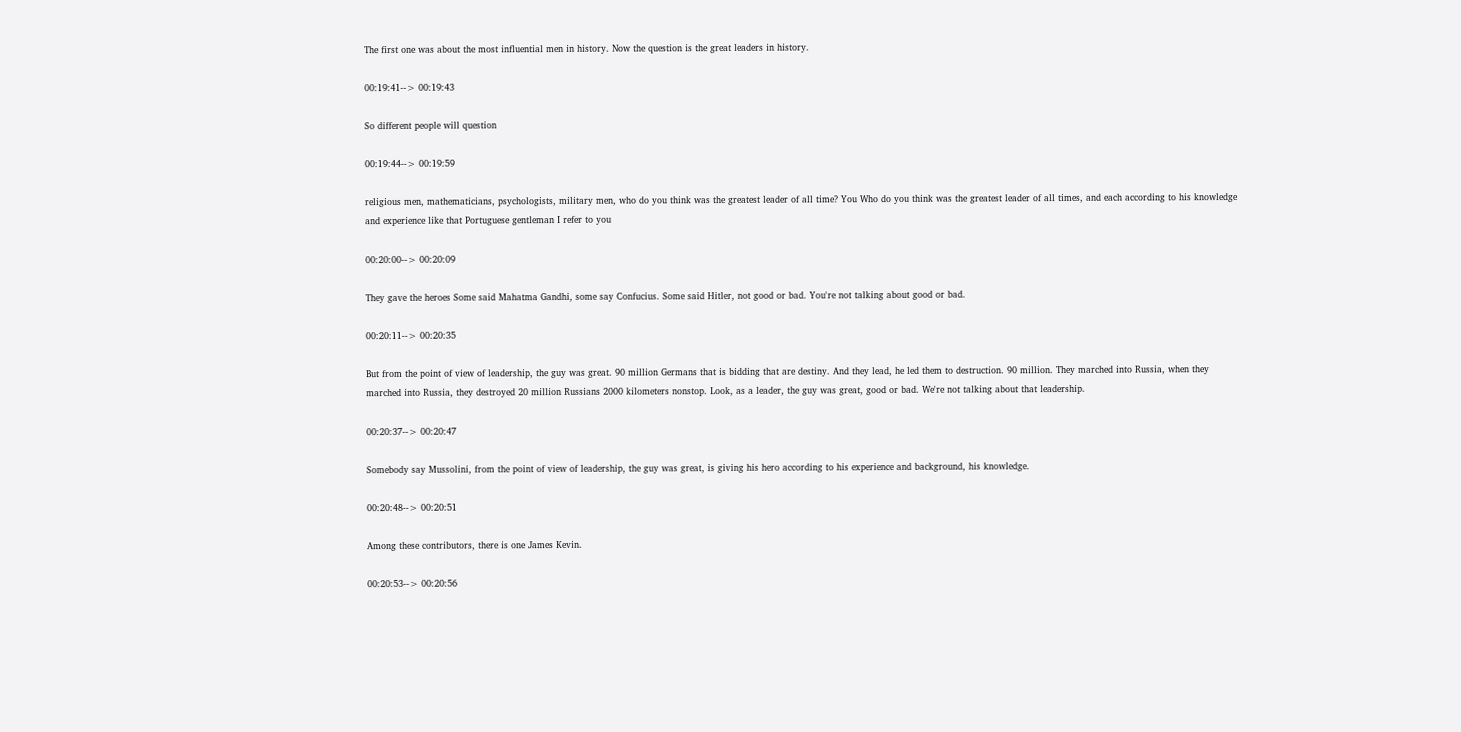The first one was about the most influential men in history. Now the question is the great leaders in history.

00:19:41--> 00:19:43

So different people will question

00:19:44--> 00:19:59

religious men, mathematicians, psychologists, military men, who do you think was the greatest leader of all time? You Who do you think was the greatest leader of all times, and each according to his knowledge and experience like that Portuguese gentleman I refer to you

00:20:00--> 00:20:09

They gave the heroes Some said Mahatma Gandhi, some say Confucius. Some said Hitler, not good or bad. You're not talking about good or bad.

00:20:11--> 00:20:35

But from the point of view of leadership, the guy was great. 90 million Germans that is bidding that are destiny. And they lead, he led them to destruction. 90 million. They marched into Russia, when they marched into Russia, they destroyed 20 million Russians 2000 kilometers nonstop. Look, as a leader, the guy was great, good or bad. We're not talking about that leadership.

00:20:37--> 00:20:47

Somebody say Mussolini, from the point of view of leadership, the guy was great, is giving his hero according to his experience and background, his knowledge.

00:20:48--> 00:20:51

Among these contributors, there is one James Kevin.

00:20:53--> 00:20:56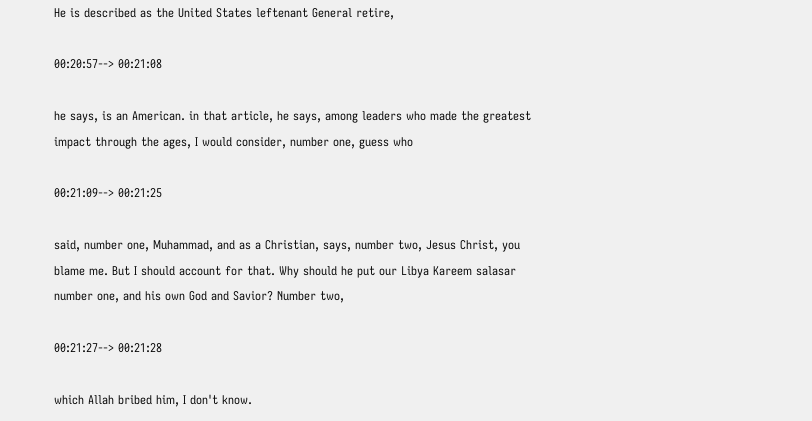He is described as the United States leftenant General retire,

00:20:57--> 00:21:08

he says, is an American. in that article, he says, among leaders who made the greatest impact through the ages, I would consider, number one, guess who

00:21:09--> 00:21:25

said, number one, Muhammad, and as a Christian, says, number two, Jesus Christ, you blame me. But I should account for that. Why should he put our Libya Kareem salasar number one, and his own God and Savior? Number two,

00:21:27--> 00:21:28

which Allah bribed him, I don't know.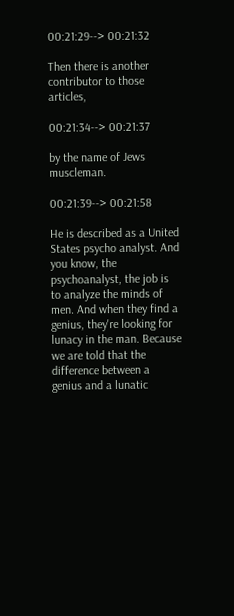00:21:29--> 00:21:32

Then there is another contributor to those articles,

00:21:34--> 00:21:37

by the name of Jews muscleman.

00:21:39--> 00:21:58

He is described as a United States psycho analyst. And you know, the psychoanalyst, the job is to analyze the minds of men. And when they find a genius, they're looking for lunacy in the man. Because we are told that the difference between a genius and a lunatic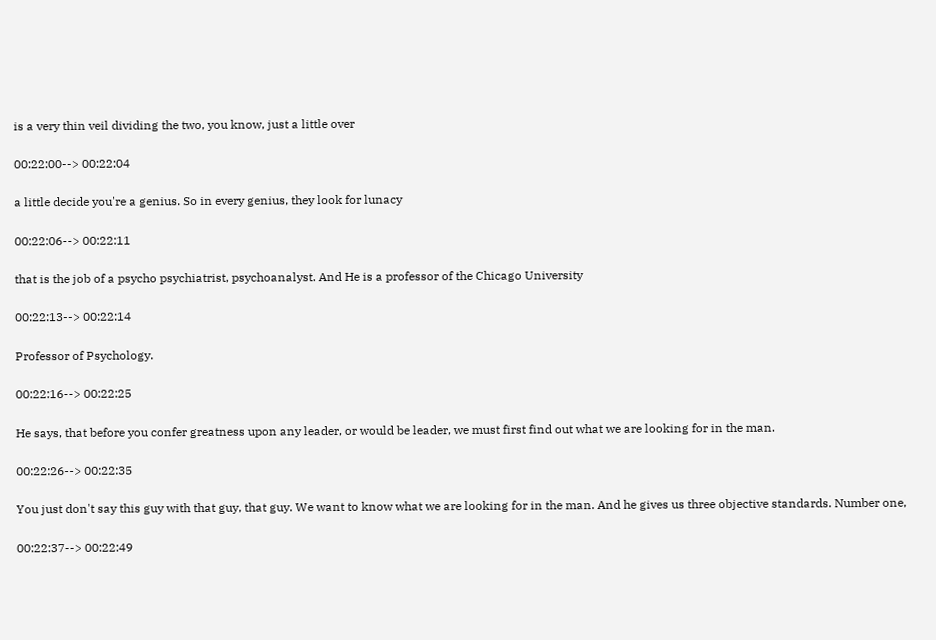is a very thin veil dividing the two, you know, just a little over

00:22:00--> 00:22:04

a little decide you're a genius. So in every genius, they look for lunacy

00:22:06--> 00:22:11

that is the job of a psycho psychiatrist, psychoanalyst. And He is a professor of the Chicago University

00:22:13--> 00:22:14

Professor of Psychology.

00:22:16--> 00:22:25

He says, that before you confer greatness upon any leader, or would be leader, we must first find out what we are looking for in the man.

00:22:26--> 00:22:35

You just don't say this guy with that guy, that guy. We want to know what we are looking for in the man. And he gives us three objective standards. Number one,

00:22:37--> 00:22:49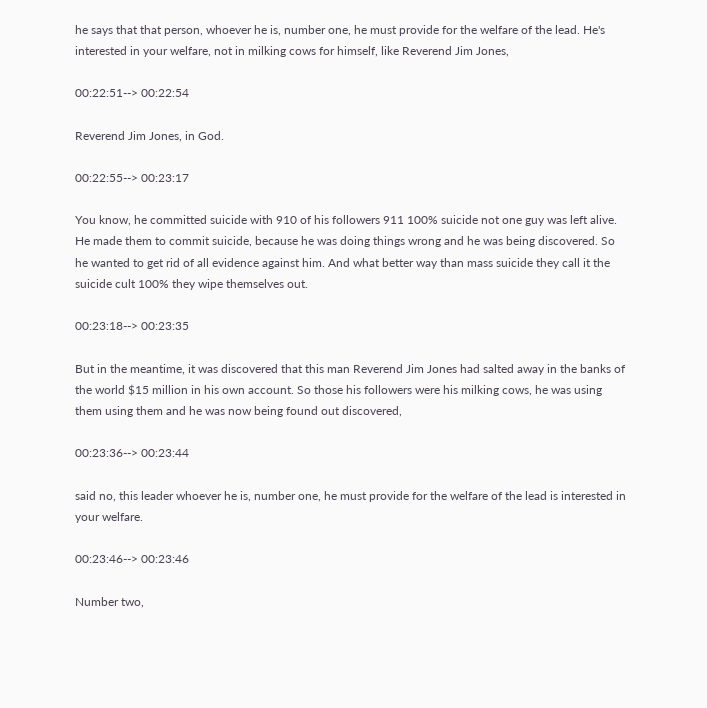he says that that person, whoever he is, number one, he must provide for the welfare of the lead. He's interested in your welfare, not in milking cows for himself, like Reverend Jim Jones,

00:22:51--> 00:22:54

Reverend Jim Jones, in God.

00:22:55--> 00:23:17

You know, he committed suicide with 910 of his followers 911 100% suicide not one guy was left alive. He made them to commit suicide, because he was doing things wrong and he was being discovered. So he wanted to get rid of all evidence against him. And what better way than mass suicide they call it the suicide cult 100% they wipe themselves out.

00:23:18--> 00:23:35

But in the meantime, it was discovered that this man Reverend Jim Jones had salted away in the banks of the world $15 million in his own account. So those his followers were his milking cows, he was using them using them and he was now being found out discovered,

00:23:36--> 00:23:44

said no, this leader whoever he is, number one, he must provide for the welfare of the lead is interested in your welfare.

00:23:46--> 00:23:46

Number two,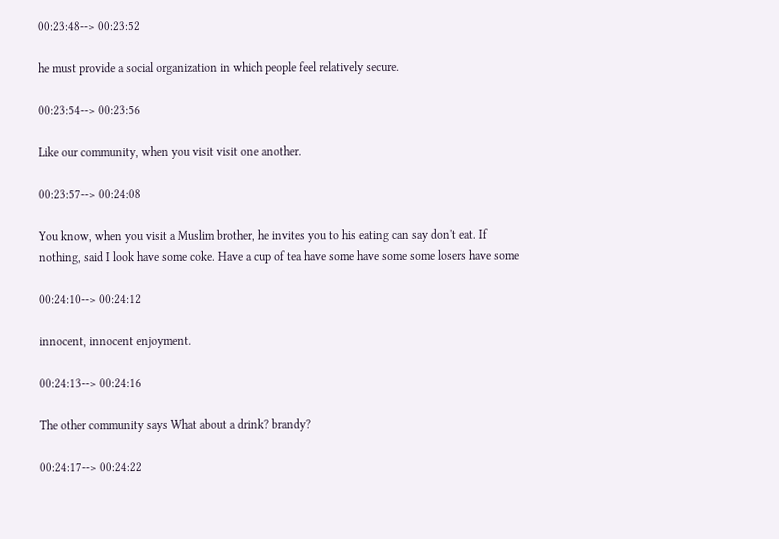00:23:48--> 00:23:52

he must provide a social organization in which people feel relatively secure.

00:23:54--> 00:23:56

Like our community, when you visit visit one another.

00:23:57--> 00:24:08

You know, when you visit a Muslim brother, he invites you to his eating can say don't eat. If nothing, said I look have some coke. Have a cup of tea have some have some some losers have some

00:24:10--> 00:24:12

innocent, innocent enjoyment.

00:24:13--> 00:24:16

The other community says What about a drink? brandy?

00:24:17--> 00:24:22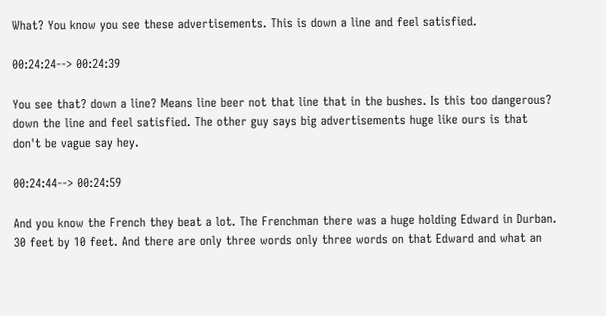What? You know you see these advertisements. This is down a line and feel satisfied.

00:24:24--> 00:24:39

You see that? down a line? Means line beer not that line that in the bushes. Is this too dangerous? down the line and feel satisfied. The other guy says big advertisements huge like ours is that don't be vague say hey.

00:24:44--> 00:24:59

And you know the French they beat a lot. The Frenchman there was a huge holding Edward in Durban. 30 feet by 10 feet. And there are only three words only three words on that Edward and what an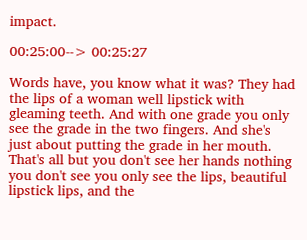impact.

00:25:00--> 00:25:27

Words have, you know what it was? They had the lips of a woman well lipstick with gleaming teeth. And with one grade you only see the grade in the two fingers. And she's just about putting the grade in her mouth. That's all but you don't see her hands nothing you don't see you only see the lips, beautiful lipstick lips, and the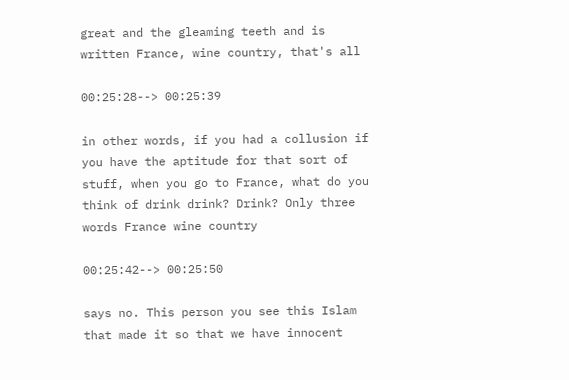great and the gleaming teeth and is written France, wine country, that's all

00:25:28--> 00:25:39

in other words, if you had a collusion if you have the aptitude for that sort of stuff, when you go to France, what do you think of drink drink? Drink? Only three words France wine country

00:25:42--> 00:25:50

says no. This person you see this Islam that made it so that we have innocent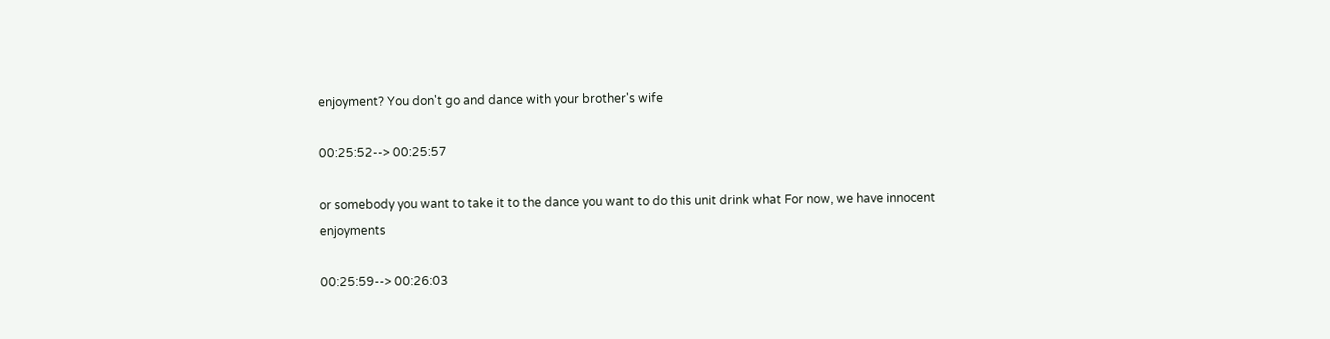enjoyment? You don't go and dance with your brother's wife

00:25:52--> 00:25:57

or somebody you want to take it to the dance you want to do this unit drink what For now, we have innocent enjoyments

00:25:59--> 00:26:03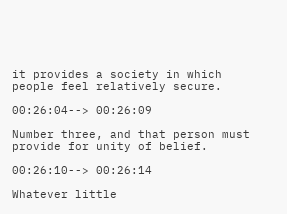it provides a society in which people feel relatively secure.

00:26:04--> 00:26:09

Number three, and that person must provide for unity of belief.

00:26:10--> 00:26:14

Whatever little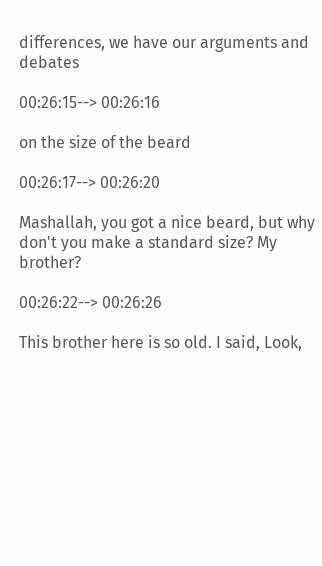differences, we have our arguments and debates

00:26:15--> 00:26:16

on the size of the beard

00:26:17--> 00:26:20

Mashallah, you got a nice beard, but why don't you make a standard size? My brother?

00:26:22--> 00:26:26

This brother here is so old. I said, Look,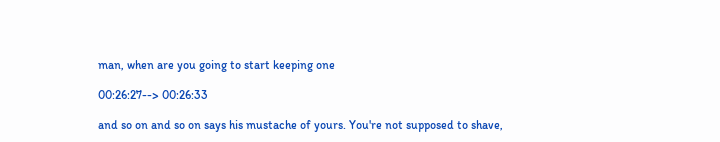man, when are you going to start keeping one

00:26:27--> 00:26:33

and so on and so on says his mustache of yours. You're not supposed to shave,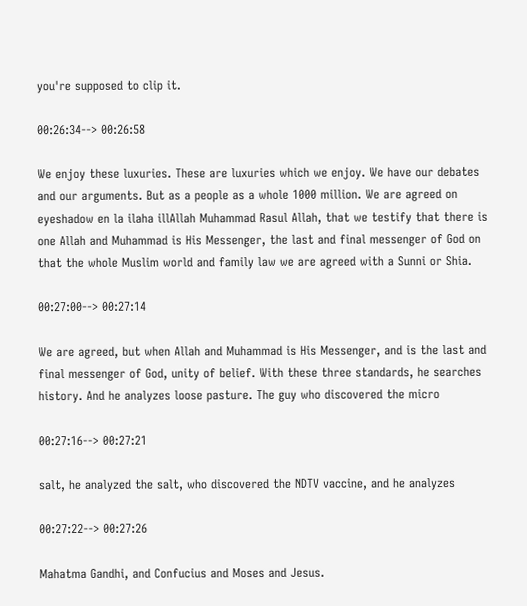you're supposed to clip it.

00:26:34--> 00:26:58

We enjoy these luxuries. These are luxuries which we enjoy. We have our debates and our arguments. But as a people as a whole 1000 million. We are agreed on eyeshadow en la ilaha illAllah Muhammad Rasul Allah, that we testify that there is one Allah and Muhammad is His Messenger, the last and final messenger of God on that the whole Muslim world and family law we are agreed with a Sunni or Shia.

00:27:00--> 00:27:14

We are agreed, but when Allah and Muhammad is His Messenger, and is the last and final messenger of God, unity of belief. With these three standards, he searches history. And he analyzes loose pasture. The guy who discovered the micro

00:27:16--> 00:27:21

salt, he analyzed the salt, who discovered the NDTV vaccine, and he analyzes

00:27:22--> 00:27:26

Mahatma Gandhi, and Confucius and Moses and Jesus.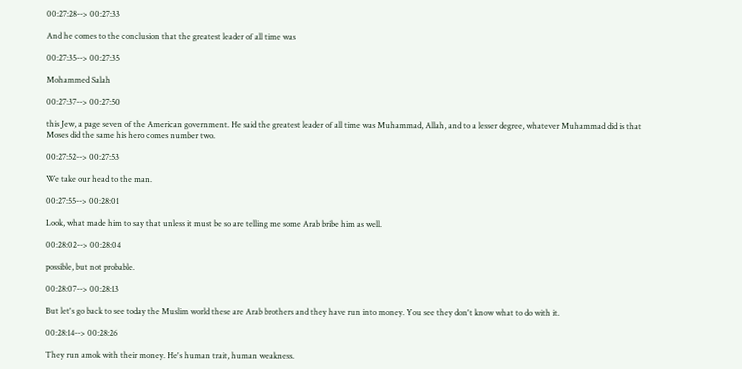00:27:28--> 00:27:33

And he comes to the conclusion that the greatest leader of all time was

00:27:35--> 00:27:35

Mohammed Salah

00:27:37--> 00:27:50

this Jew, a page seven of the American government. He said the greatest leader of all time was Muhammad, Allah, and to a lesser degree, whatever Muhammad did is that Moses did the same his hero comes number two.

00:27:52--> 00:27:53

We take our head to the man.

00:27:55--> 00:28:01

Look, what made him to say that unless it must be so are telling me some Arab bribe him as well.

00:28:02--> 00:28:04

possible, but not probable.

00:28:07--> 00:28:13

But let's go back to see today the Muslim world these are Arab brothers and they have run into money. You see they don't know what to do with it.

00:28:14--> 00:28:26

They run amok with their money. He's human trait, human weakness.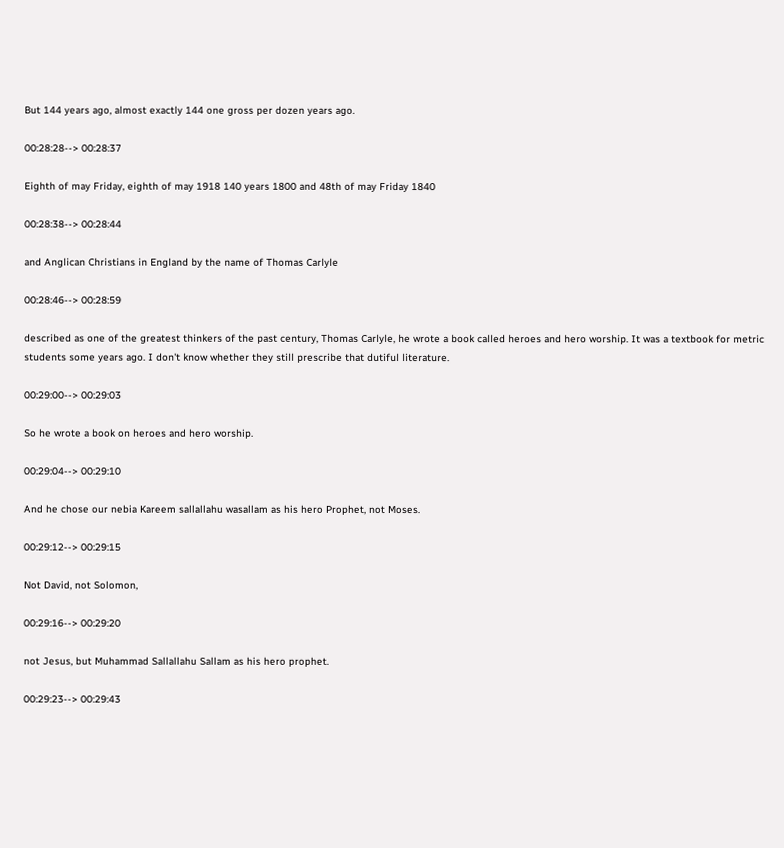But 144 years ago, almost exactly 144 one gross per dozen years ago.

00:28:28--> 00:28:37

Eighth of may Friday, eighth of may 1918 140 years 1800 and 48th of may Friday 1840

00:28:38--> 00:28:44

and Anglican Christians in England by the name of Thomas Carlyle

00:28:46--> 00:28:59

described as one of the greatest thinkers of the past century, Thomas Carlyle, he wrote a book called heroes and hero worship. It was a textbook for metric students some years ago. I don't know whether they still prescribe that dutiful literature.

00:29:00--> 00:29:03

So he wrote a book on heroes and hero worship.

00:29:04--> 00:29:10

And he chose our nebia Kareem sallallahu wasallam as his hero Prophet, not Moses.

00:29:12--> 00:29:15

Not David, not Solomon,

00:29:16--> 00:29:20

not Jesus, but Muhammad Sallallahu Sallam as his hero prophet.

00:29:23--> 00:29:43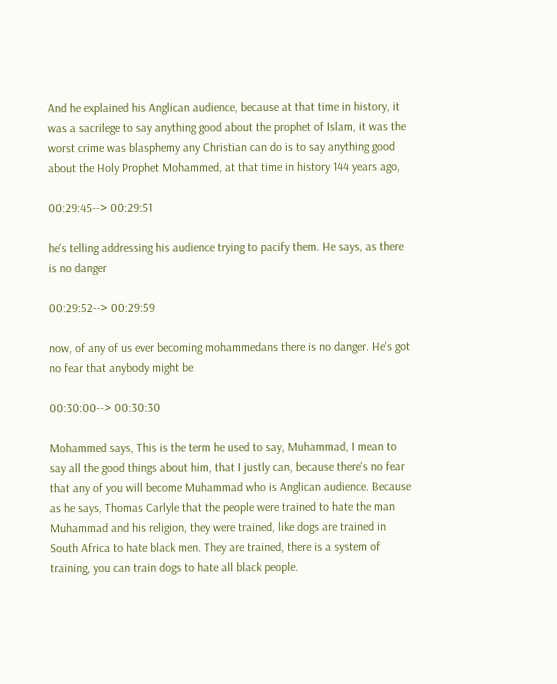And he explained his Anglican audience, because at that time in history, it was a sacrilege to say anything good about the prophet of Islam, it was the worst crime was blasphemy any Christian can do is to say anything good about the Holy Prophet Mohammed, at that time in history 144 years ago,

00:29:45--> 00:29:51

he's telling addressing his audience trying to pacify them. He says, as there is no danger

00:29:52--> 00:29:59

now, of any of us ever becoming mohammedans there is no danger. He's got no fear that anybody might be

00:30:00--> 00:30:30

Mohammed says, This is the term he used to say, Muhammad, I mean to say all the good things about him, that I justly can, because there's no fear that any of you will become Muhammad who is Anglican audience. Because as he says, Thomas Carlyle that the people were trained to hate the man Muhammad and his religion, they were trained, like dogs are trained in South Africa to hate black men. They are trained, there is a system of training, you can train dogs to hate all black people.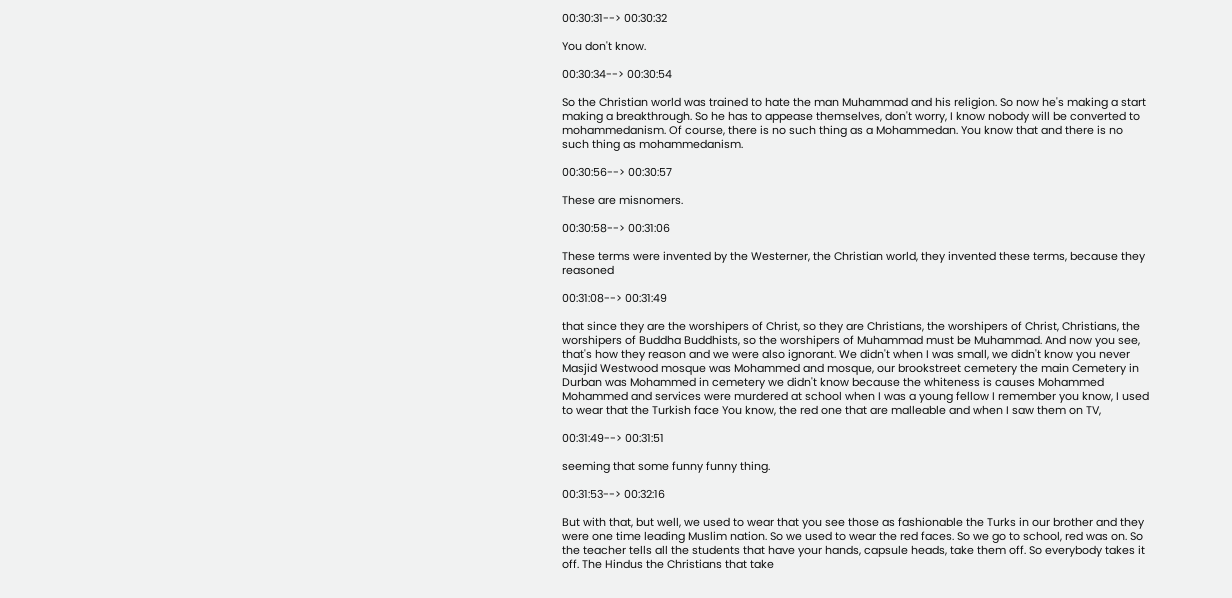00:30:31--> 00:30:32

You don't know.

00:30:34--> 00:30:54

So the Christian world was trained to hate the man Muhammad and his religion. So now he's making a start making a breakthrough. So he has to appease themselves, don't worry, I know nobody will be converted to mohammedanism. Of course, there is no such thing as a Mohammedan. You know that and there is no such thing as mohammedanism.

00:30:56--> 00:30:57

These are misnomers.

00:30:58--> 00:31:06

These terms were invented by the Westerner, the Christian world, they invented these terms, because they reasoned

00:31:08--> 00:31:49

that since they are the worshipers of Christ, so they are Christians, the worshipers of Christ, Christians, the worshipers of Buddha Buddhists, so the worshipers of Muhammad must be Muhammad. And now you see, that's how they reason and we were also ignorant. We didn't when I was small, we didn't know you never Masjid Westwood mosque was Mohammed and mosque, our brookstreet cemetery the main Cemetery in Durban was Mohammed in cemetery we didn't know because the whiteness is causes Mohammed Mohammed and services were murdered at school when I was a young fellow I remember you know, I used to wear that the Turkish face You know, the red one that are malleable and when I saw them on TV,

00:31:49--> 00:31:51

seeming that some funny funny thing.

00:31:53--> 00:32:16

But with that, but well, we used to wear that you see those as fashionable the Turks in our brother and they were one time leading Muslim nation. So we used to wear the red faces. So we go to school, red was on. So the teacher tells all the students that have your hands, capsule heads, take them off. So everybody takes it off. The Hindus the Christians that take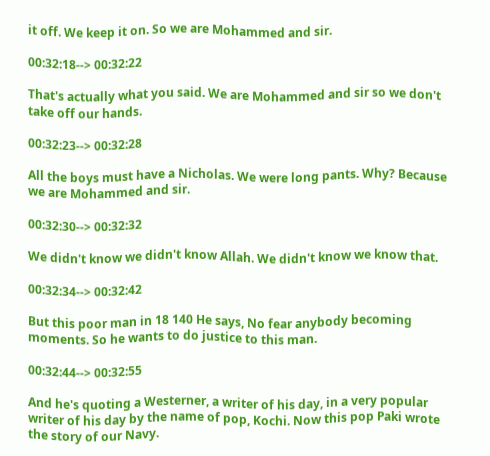it off. We keep it on. So we are Mohammed and sir.

00:32:18--> 00:32:22

That's actually what you said. We are Mohammed and sir so we don't take off our hands.

00:32:23--> 00:32:28

All the boys must have a Nicholas. We were long pants. Why? Because we are Mohammed and sir.

00:32:30--> 00:32:32

We didn't know we didn't know Allah. We didn't know we know that.

00:32:34--> 00:32:42

But this poor man in 18 140 He says, No fear anybody becoming moments. So he wants to do justice to this man.

00:32:44--> 00:32:55

And he's quoting a Westerner, a writer of his day, in a very popular writer of his day by the name of pop, Kochi. Now this pop Paki wrote the story of our Navy.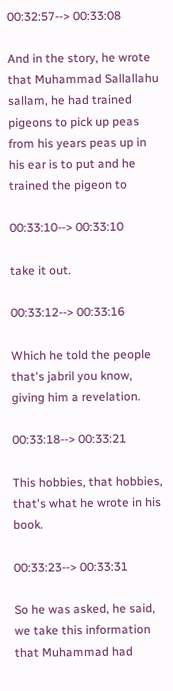00:32:57--> 00:33:08

And in the story, he wrote that Muhammad Sallallahu sallam, he had trained pigeons to pick up peas from his years peas up in his ear is to put and he trained the pigeon to

00:33:10--> 00:33:10

take it out.

00:33:12--> 00:33:16

Which he told the people that's jabril you know, giving him a revelation.

00:33:18--> 00:33:21

This hobbies, that hobbies, that's what he wrote in his book.

00:33:23--> 00:33:31

So he was asked, he said, we take this information that Muhammad had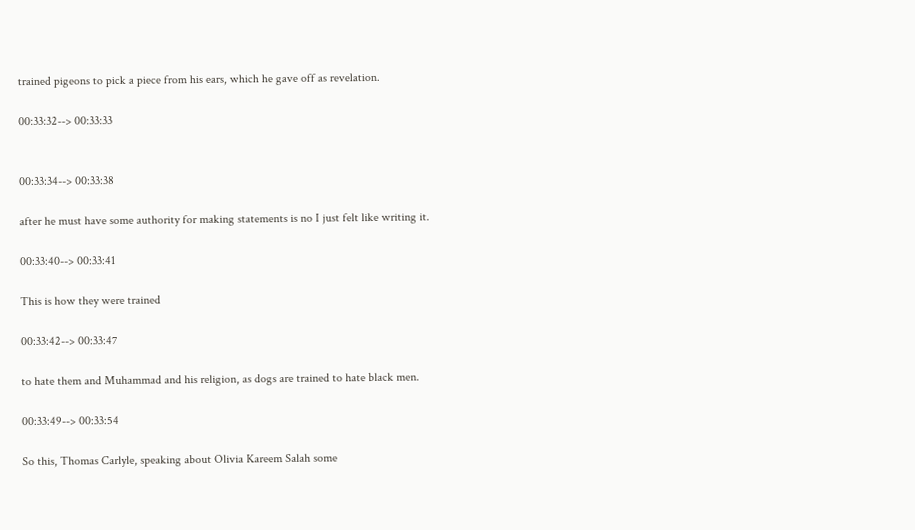trained pigeons to pick a piece from his ears, which he gave off as revelation.

00:33:32--> 00:33:33


00:33:34--> 00:33:38

after he must have some authority for making statements is no I just felt like writing it.

00:33:40--> 00:33:41

This is how they were trained

00:33:42--> 00:33:47

to hate them and Muhammad and his religion, as dogs are trained to hate black men.

00:33:49--> 00:33:54

So this, Thomas Carlyle, speaking about Olivia Kareem Salah some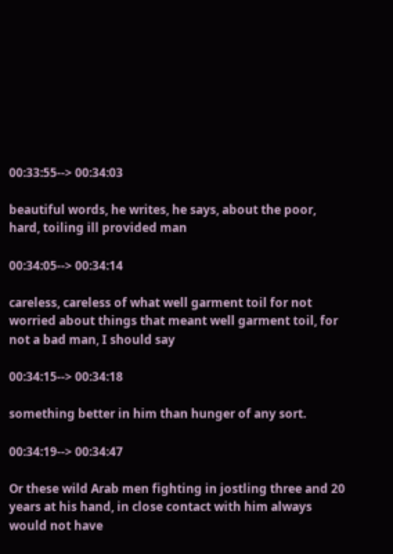00:33:55--> 00:34:03

beautiful words, he writes, he says, about the poor, hard, toiling ill provided man

00:34:05--> 00:34:14

careless, careless of what well garment toil for not worried about things that meant well garment toil, for not a bad man, I should say

00:34:15--> 00:34:18

something better in him than hunger of any sort.

00:34:19--> 00:34:47

Or these wild Arab men fighting in jostling three and 20 years at his hand, in close contact with him always would not have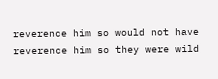reverence him so would not have reverence him so they were wild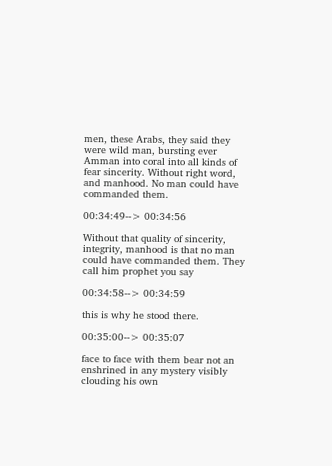men, these Arabs, they said they were wild man, bursting ever Amman into coral into all kinds of fear sincerity. Without right word, and manhood. No man could have commanded them.

00:34:49--> 00:34:56

Without that quality of sincerity, integrity, manhood is that no man could have commanded them. They call him prophet you say

00:34:58--> 00:34:59

this is why he stood there.

00:35:00--> 00:35:07

face to face with them bear not an enshrined in any mystery visibly clouding his own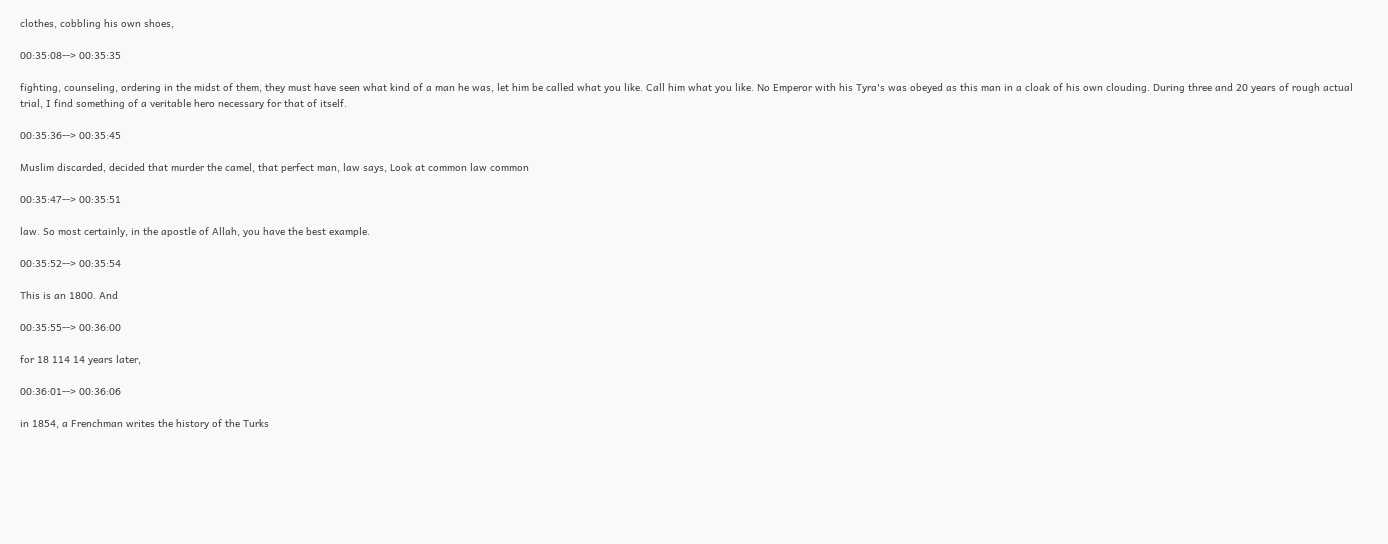clothes, cobbling his own shoes,

00:35:08--> 00:35:35

fighting, counseling, ordering in the midst of them, they must have seen what kind of a man he was, let him be called what you like. Call him what you like. No Emperor with his Tyra's was obeyed as this man in a cloak of his own clouding. During three and 20 years of rough actual trial, I find something of a veritable hero necessary for that of itself.

00:35:36--> 00:35:45

Muslim discarded, decided that murder the camel, that perfect man, law says, Look at common law common

00:35:47--> 00:35:51

law. So most certainly, in the apostle of Allah, you have the best example.

00:35:52--> 00:35:54

This is an 1800. And

00:35:55--> 00:36:00

for 18 114 14 years later,

00:36:01--> 00:36:06

in 1854, a Frenchman writes the history of the Turks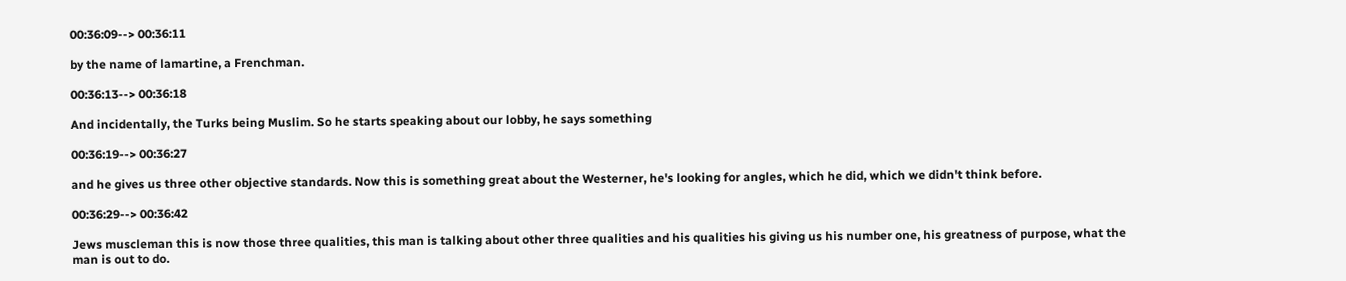00:36:09--> 00:36:11

by the name of lamartine, a Frenchman.

00:36:13--> 00:36:18

And incidentally, the Turks being Muslim. So he starts speaking about our lobby, he says something

00:36:19--> 00:36:27

and he gives us three other objective standards. Now this is something great about the Westerner, he's looking for angles, which he did, which we didn't think before.

00:36:29--> 00:36:42

Jews muscleman this is now those three qualities, this man is talking about other three qualities and his qualities his giving us his number one, his greatness of purpose, what the man is out to do.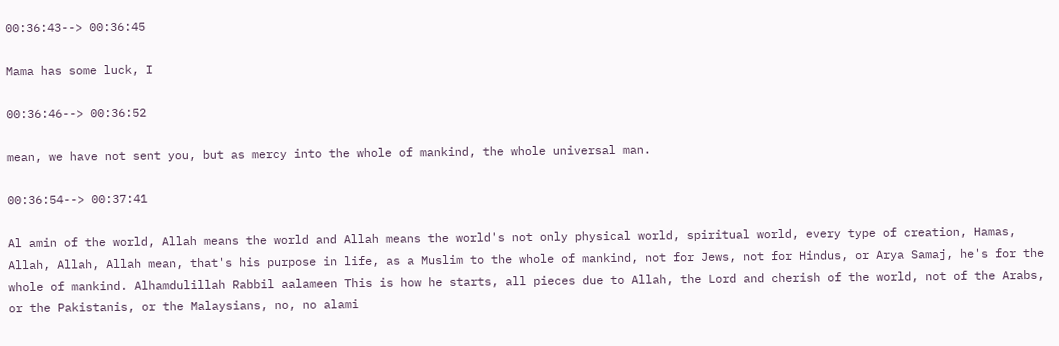00:36:43--> 00:36:45

Mama has some luck, I

00:36:46--> 00:36:52

mean, we have not sent you, but as mercy into the whole of mankind, the whole universal man.

00:36:54--> 00:37:41

Al amin of the world, Allah means the world and Allah means the world's not only physical world, spiritual world, every type of creation, Hamas, Allah, Allah, Allah mean, that's his purpose in life, as a Muslim to the whole of mankind, not for Jews, not for Hindus, or Arya Samaj, he's for the whole of mankind. Alhamdulillah Rabbil aalameen This is how he starts, all pieces due to Allah, the Lord and cherish of the world, not of the Arabs, or the Pakistanis, or the Malaysians, no, no alami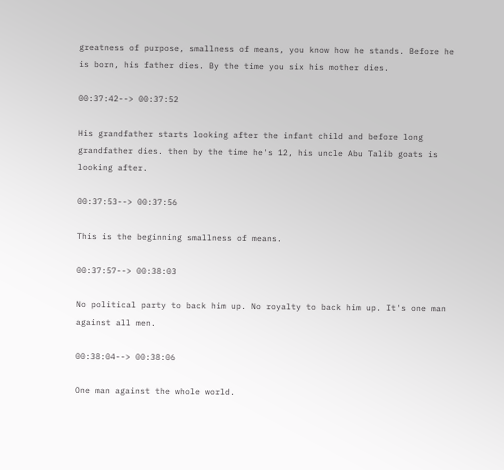greatness of purpose, smallness of means, you know how he stands. Before he is born, his father dies. By the time you six his mother dies.

00:37:42--> 00:37:52

His grandfather starts looking after the infant child and before long grandfather dies. then by the time he's 12, his uncle Abu Talib goats is looking after.

00:37:53--> 00:37:56

This is the beginning smallness of means.

00:37:57--> 00:38:03

No political party to back him up. No royalty to back him up. It's one man against all men.

00:38:04--> 00:38:06

One man against the whole world.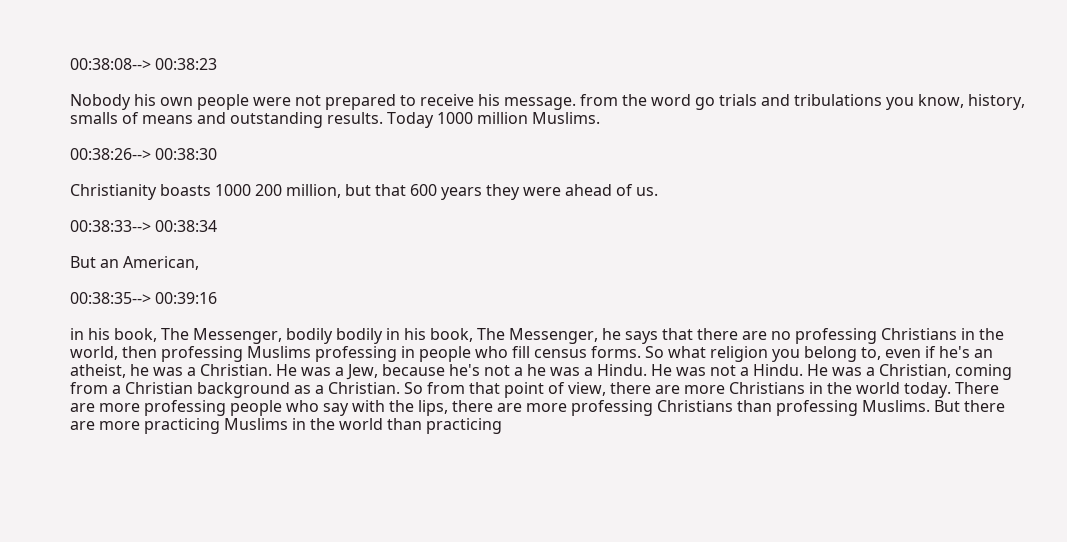00:38:08--> 00:38:23

Nobody his own people were not prepared to receive his message. from the word go trials and tribulations you know, history, smalls of means and outstanding results. Today 1000 million Muslims.

00:38:26--> 00:38:30

Christianity boasts 1000 200 million, but that 600 years they were ahead of us.

00:38:33--> 00:38:34

But an American,

00:38:35--> 00:39:16

in his book, The Messenger, bodily bodily in his book, The Messenger, he says that there are no professing Christians in the world, then professing Muslims professing in people who fill census forms. So what religion you belong to, even if he's an atheist, he was a Christian. He was a Jew, because he's not a he was a Hindu. He was not a Hindu. He was a Christian, coming from a Christian background as a Christian. So from that point of view, there are more Christians in the world today. There are more professing people who say with the lips, there are more professing Christians than professing Muslims. But there are more practicing Muslims in the world than practicing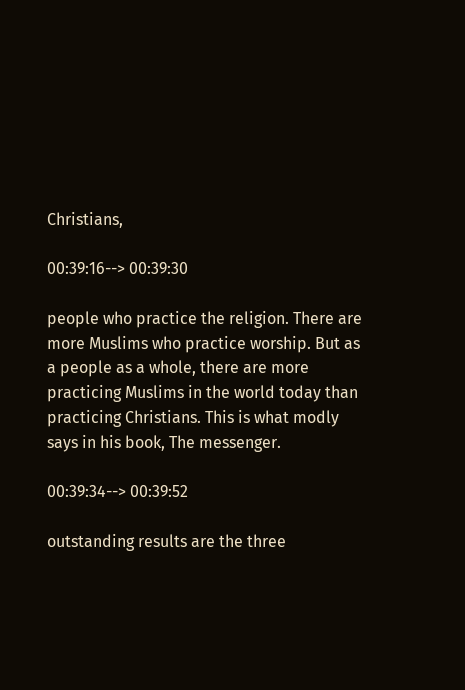Christians,

00:39:16--> 00:39:30

people who practice the religion. There are more Muslims who practice worship. But as a people as a whole, there are more practicing Muslims in the world today than practicing Christians. This is what modly says in his book, The messenger.

00:39:34--> 00:39:52

outstanding results are the three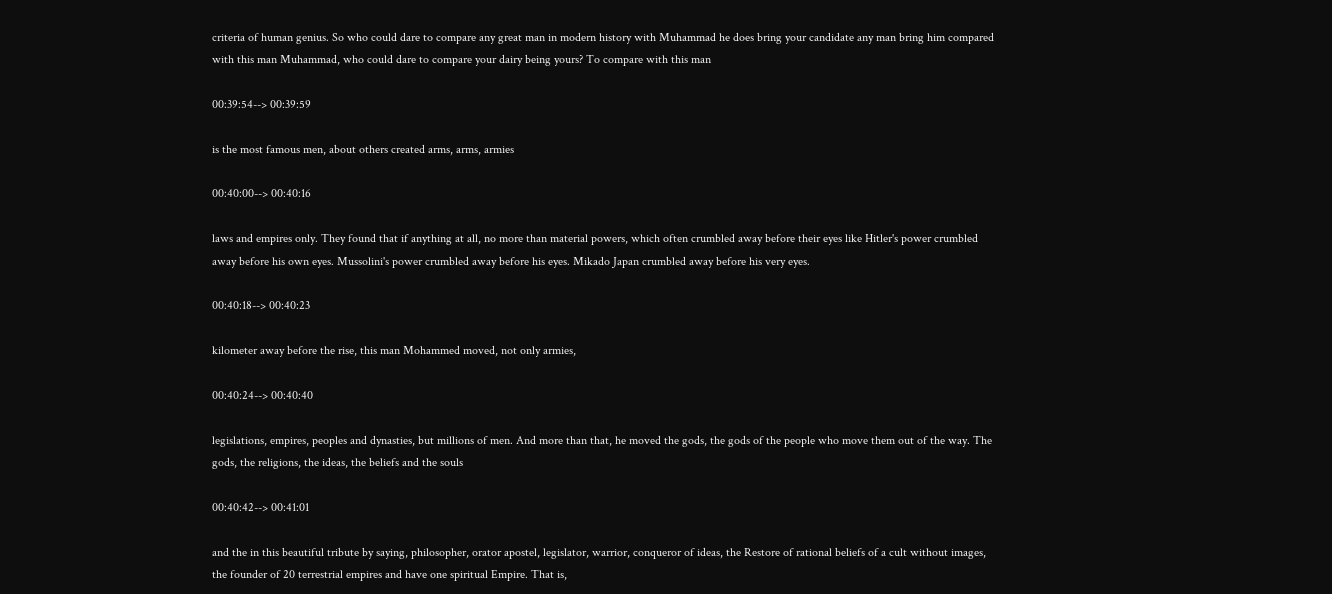criteria of human genius. So who could dare to compare any great man in modern history with Muhammad he does bring your candidate any man bring him compared with this man Muhammad, who could dare to compare your dairy being yours? To compare with this man

00:39:54--> 00:39:59

is the most famous men, about others created arms, arms, armies

00:40:00--> 00:40:16

laws and empires only. They found that if anything at all, no more than material powers, which often crumbled away before their eyes like Hitler's power crumbled away before his own eyes. Mussolini's power crumbled away before his eyes. Mikado Japan crumbled away before his very eyes.

00:40:18--> 00:40:23

kilometer away before the rise, this man Mohammed moved, not only armies,

00:40:24--> 00:40:40

legislations, empires, peoples and dynasties, but millions of men. And more than that, he moved the gods, the gods of the people who move them out of the way. The gods, the religions, the ideas, the beliefs and the souls

00:40:42--> 00:41:01

and the in this beautiful tribute by saying, philosopher, orator apostel, legislator, warrior, conqueror of ideas, the Restore of rational beliefs of a cult without images, the founder of 20 terrestrial empires and have one spiritual Empire. That is,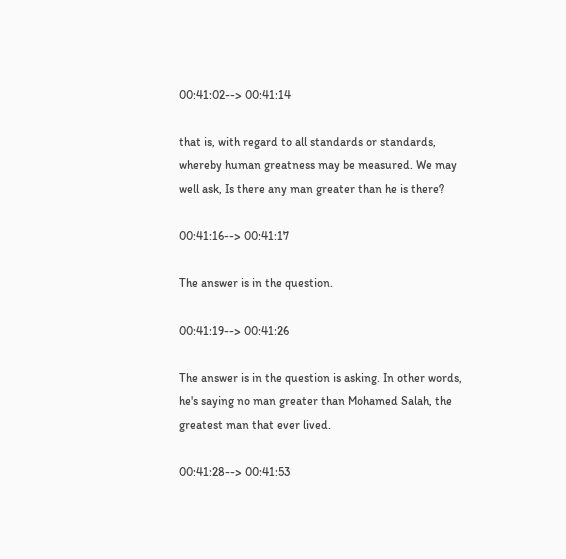00:41:02--> 00:41:14

that is, with regard to all standards or standards, whereby human greatness may be measured. We may well ask, Is there any man greater than he is there?

00:41:16--> 00:41:17

The answer is in the question.

00:41:19--> 00:41:26

The answer is in the question is asking. In other words, he's saying no man greater than Mohamed Salah, the greatest man that ever lived.

00:41:28--> 00:41:53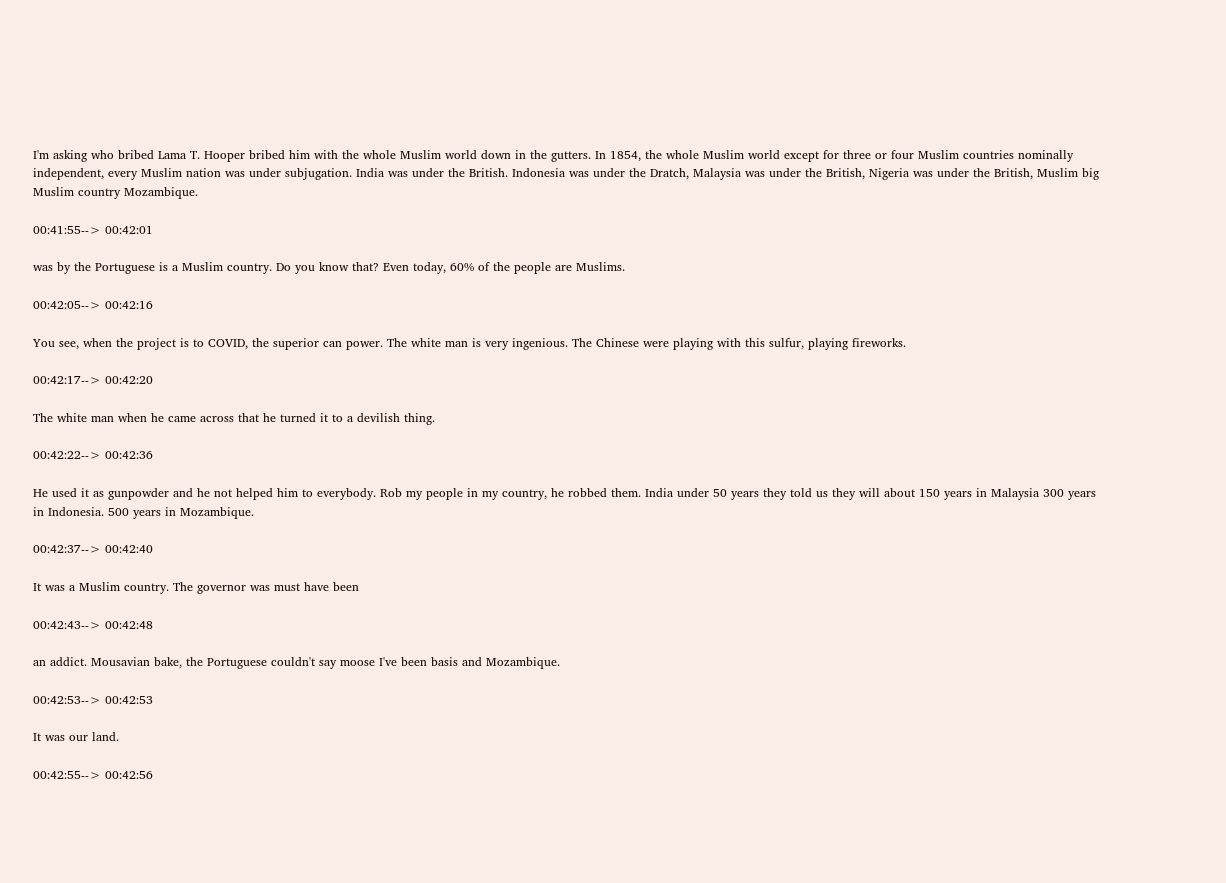I'm asking who bribed Lama T. Hooper bribed him with the whole Muslim world down in the gutters. In 1854, the whole Muslim world except for three or four Muslim countries nominally independent, every Muslim nation was under subjugation. India was under the British. Indonesia was under the Dratch, Malaysia was under the British, Nigeria was under the British, Muslim big Muslim country Mozambique.

00:41:55--> 00:42:01

was by the Portuguese is a Muslim country. Do you know that? Even today, 60% of the people are Muslims.

00:42:05--> 00:42:16

You see, when the project is to COVID, the superior can power. The white man is very ingenious. The Chinese were playing with this sulfur, playing fireworks.

00:42:17--> 00:42:20

The white man when he came across that he turned it to a devilish thing.

00:42:22--> 00:42:36

He used it as gunpowder and he not helped him to everybody. Rob my people in my country, he robbed them. India under 50 years they told us they will about 150 years in Malaysia 300 years in Indonesia. 500 years in Mozambique.

00:42:37--> 00:42:40

It was a Muslim country. The governor was must have been

00:42:43--> 00:42:48

an addict. Mousavian bake, the Portuguese couldn't say moose I've been basis and Mozambique.

00:42:53--> 00:42:53

It was our land.

00:42:55--> 00:42:56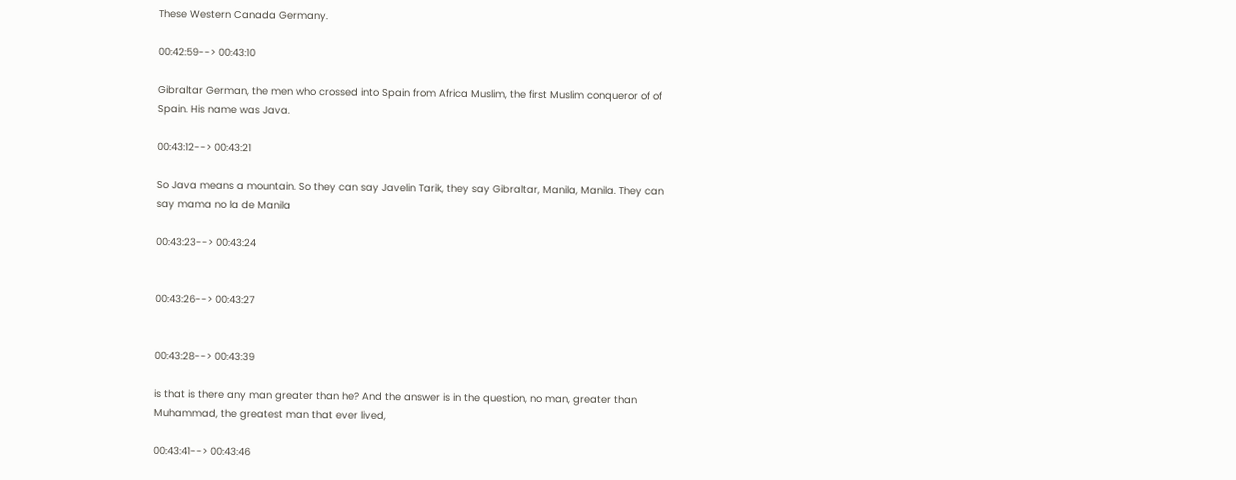These Western Canada Germany.

00:42:59--> 00:43:10

Gibraltar German, the men who crossed into Spain from Africa Muslim, the first Muslim conqueror of of Spain. His name was Java.

00:43:12--> 00:43:21

So Java means a mountain. So they can say Javelin Tarik, they say Gibraltar, Manila, Manila. They can say mama no la de Manila

00:43:23--> 00:43:24


00:43:26--> 00:43:27


00:43:28--> 00:43:39

is that is there any man greater than he? And the answer is in the question, no man, greater than Muhammad, the greatest man that ever lived,

00:43:41--> 00:43:46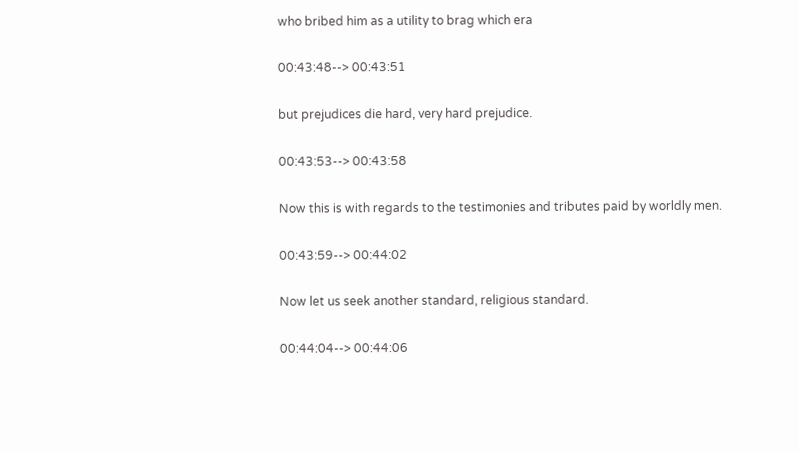who bribed him as a utility to brag which era

00:43:48--> 00:43:51

but prejudices die hard, very hard prejudice.

00:43:53--> 00:43:58

Now this is with regards to the testimonies and tributes paid by worldly men.

00:43:59--> 00:44:02

Now let us seek another standard, religious standard.

00:44:04--> 00:44:06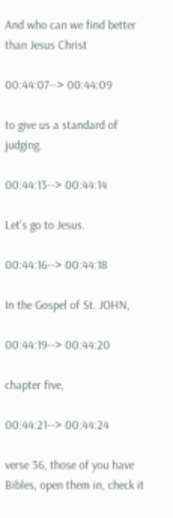And who can we find better than Jesus Christ

00:44:07--> 00:44:09

to give us a standard of judging.

00:44:13--> 00:44:14

Let's go to Jesus.

00:44:16--> 00:44:18

In the Gospel of St. JOHN,

00:44:19--> 00:44:20

chapter five,

00:44:21--> 00:44:24

verse 36, those of you have Bibles, open them in, check it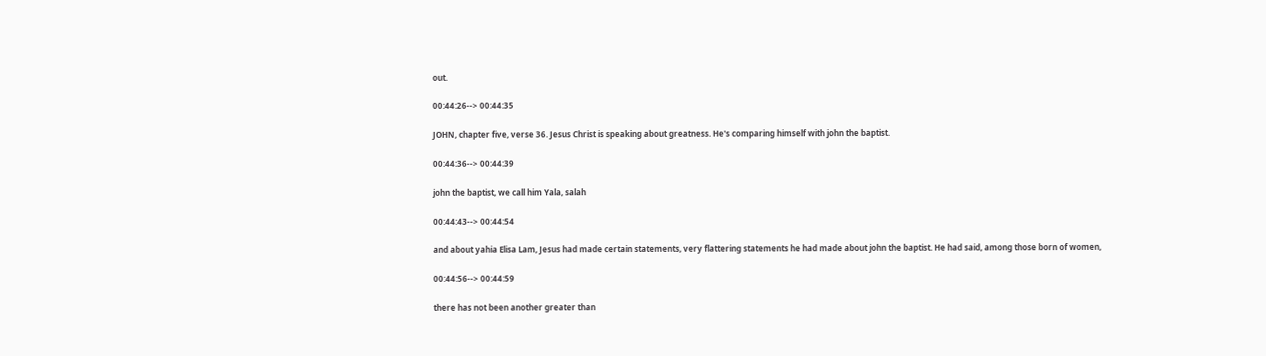out.

00:44:26--> 00:44:35

JOHN, chapter five, verse 36. Jesus Christ is speaking about greatness. He's comparing himself with john the baptist.

00:44:36--> 00:44:39

john the baptist, we call him Yala, salah

00:44:43--> 00:44:54

and about yahia Elisa Lam, Jesus had made certain statements, very flattering statements he had made about john the baptist. He had said, among those born of women,

00:44:56--> 00:44:59

there has not been another greater than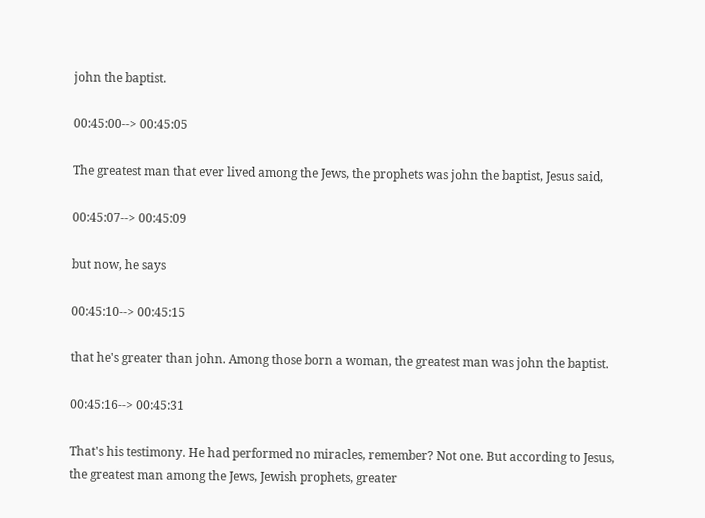john the baptist.

00:45:00--> 00:45:05

The greatest man that ever lived among the Jews, the prophets was john the baptist, Jesus said,

00:45:07--> 00:45:09

but now, he says

00:45:10--> 00:45:15

that he's greater than john. Among those born a woman, the greatest man was john the baptist.

00:45:16--> 00:45:31

That's his testimony. He had performed no miracles, remember? Not one. But according to Jesus, the greatest man among the Jews, Jewish prophets, greater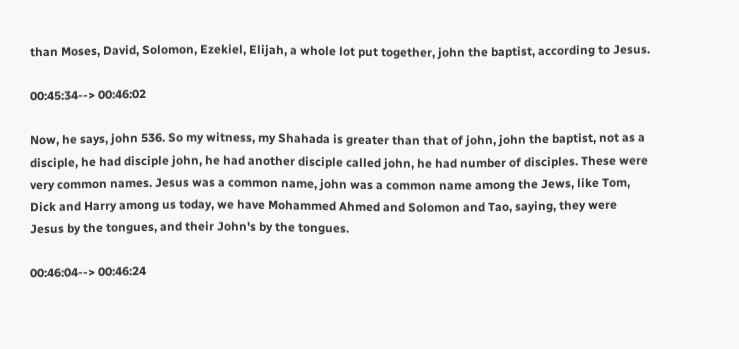than Moses, David, Solomon, Ezekiel, Elijah, a whole lot put together, john the baptist, according to Jesus.

00:45:34--> 00:46:02

Now, he says, john 536. So my witness, my Shahada is greater than that of john, john the baptist, not as a disciple, he had disciple john, he had another disciple called john, he had number of disciples. These were very common names. Jesus was a common name, john was a common name among the Jews, like Tom, Dick and Harry among us today, we have Mohammed Ahmed and Solomon and Tao, saying, they were Jesus by the tongues, and their John's by the tongues.

00:46:04--> 00:46:24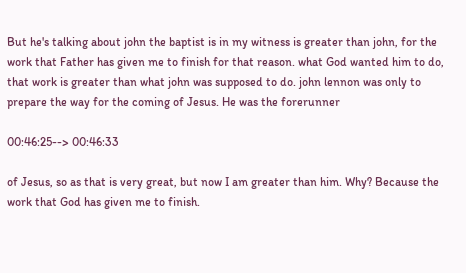But he's talking about john the baptist is in my witness is greater than john, for the work that Father has given me to finish for that reason. what God wanted him to do, that work is greater than what john was supposed to do. john lennon was only to prepare the way for the coming of Jesus. He was the forerunner

00:46:25--> 00:46:33

of Jesus, so as that is very great, but now I am greater than him. Why? Because the work that God has given me to finish.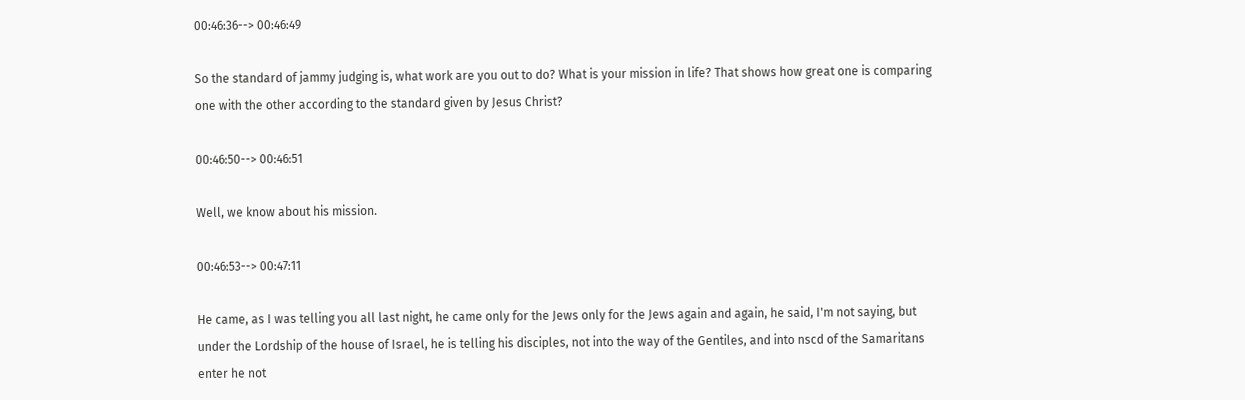00:46:36--> 00:46:49

So the standard of jammy judging is, what work are you out to do? What is your mission in life? That shows how great one is comparing one with the other according to the standard given by Jesus Christ?

00:46:50--> 00:46:51

Well, we know about his mission.

00:46:53--> 00:47:11

He came, as I was telling you all last night, he came only for the Jews only for the Jews again and again, he said, I'm not saying, but under the Lordship of the house of Israel, he is telling his disciples, not into the way of the Gentiles, and into nscd of the Samaritans enter he not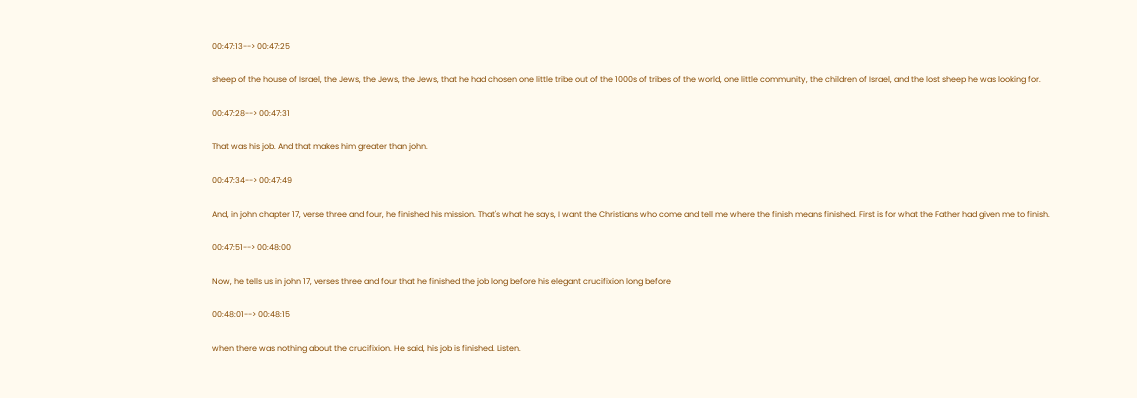00:47:13--> 00:47:25

sheep of the house of Israel, the Jews, the Jews, the Jews, that he had chosen one little tribe out of the 1000s of tribes of the world, one little community, the children of Israel, and the lost sheep he was looking for.

00:47:28--> 00:47:31

That was his job. And that makes him greater than john.

00:47:34--> 00:47:49

And, in john chapter 17, verse three and four, he finished his mission. That's what he says, I want the Christians who come and tell me where the finish means finished. First is for what the Father had given me to finish.

00:47:51--> 00:48:00

Now, he tells us in john 17, verses three and four that he finished the job long before his elegant crucifixion long before

00:48:01--> 00:48:15

when there was nothing about the crucifixion. He said, his job is finished. Listen.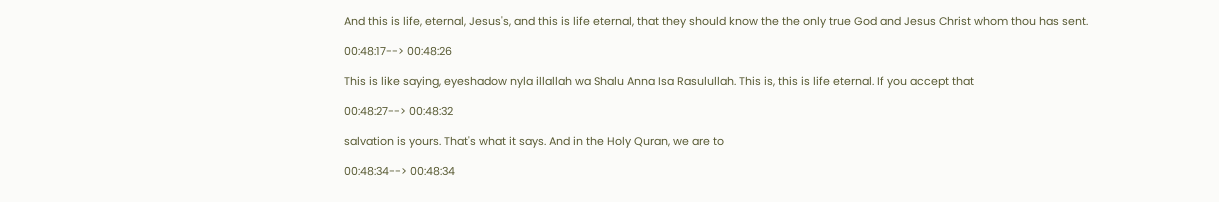And this is life, eternal, Jesus's, and this is life eternal, that they should know the the only true God and Jesus Christ whom thou has sent.

00:48:17--> 00:48:26

This is like saying, eyeshadow nyla illallah wa Shalu Anna Isa Rasulullah. This is, this is life eternal. If you accept that

00:48:27--> 00:48:32

salvation is yours. That's what it says. And in the Holy Quran, we are to

00:48:34--> 00:48:34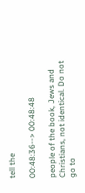tell the

00:48:36--> 00:48:48

people of the book, Jews and Christians, not identical. Do not go to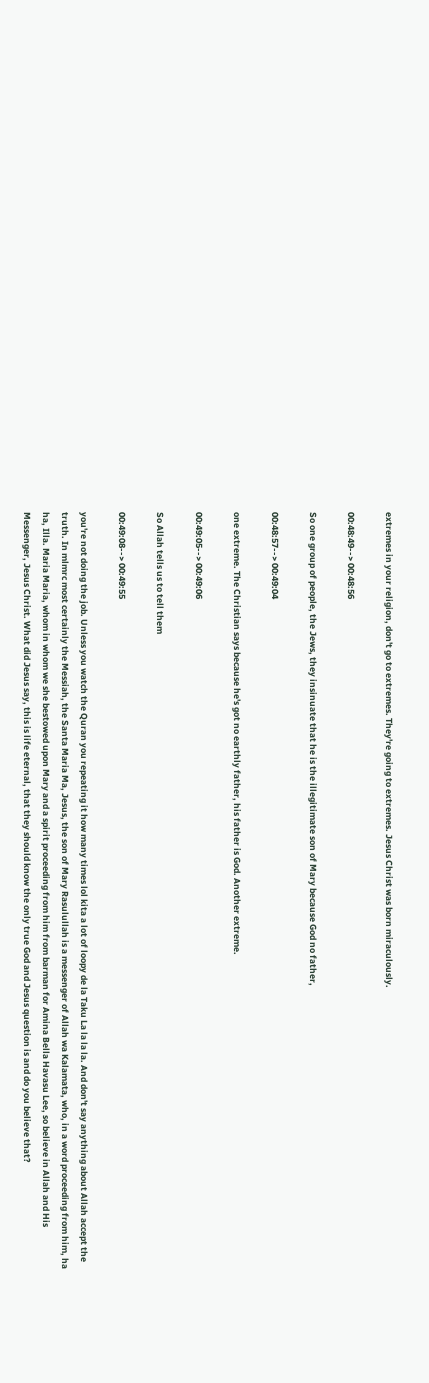extremes in your religion, don't go to extremes. They're going to extremes. Jesus Christ was born miraculously.

00:48:49--> 00:48:56

So one group of people, the Jews, they insinuate that he is the illegitimate son of Mary because God no father,

00:48:57--> 00:49:04

one extreme. The Christian says because he's got no earthly father, his father is God. Another extreme.

00:49:05--> 00:49:06

So Allah tells us to tell them

00:49:08--> 00:49:55

you're not doing the job. Unless you watch the Quran you repeating it how many times lol kita a lot of loopy de la Taku La la la la. And don't say anything about Allah accept the truth. In mlmrc most certainly the Messiah, the Santa Maria Ma, Jesus, the son of Mary Rasulullah is a messenger of Allah wa Kalamata, who, in a word proceeding from him, ha ha, Illa. Maria Maria, whom in whom we she bestowed upon Mary and a spirit proceeding from him from barman for Amina Bella Havasu Lee, so believe in Allah and His Messenger, Jesus Christ. What did Jesus say, this is life eternal, that they should know the only true God and Jesus question is and do you believe that?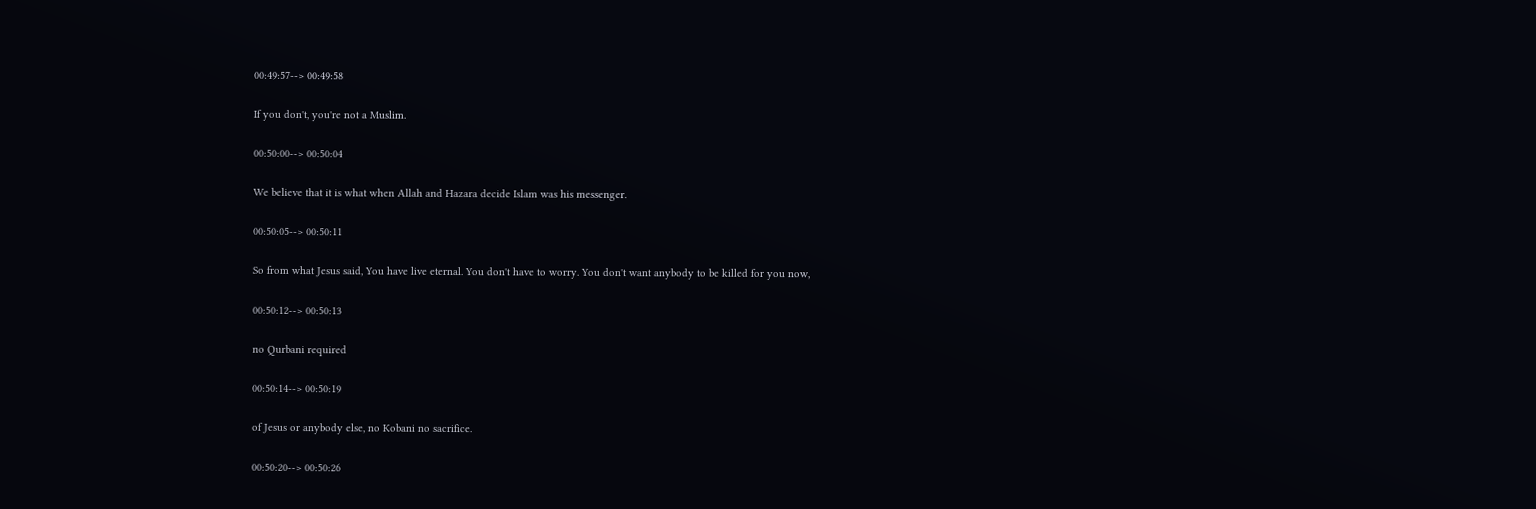00:49:57--> 00:49:58

If you don't, you're not a Muslim.

00:50:00--> 00:50:04

We believe that it is what when Allah and Hazara decide Islam was his messenger.

00:50:05--> 00:50:11

So from what Jesus said, You have live eternal. You don't have to worry. You don't want anybody to be killed for you now,

00:50:12--> 00:50:13

no Qurbani required

00:50:14--> 00:50:19

of Jesus or anybody else, no Kobani no sacrifice.

00:50:20--> 00:50:26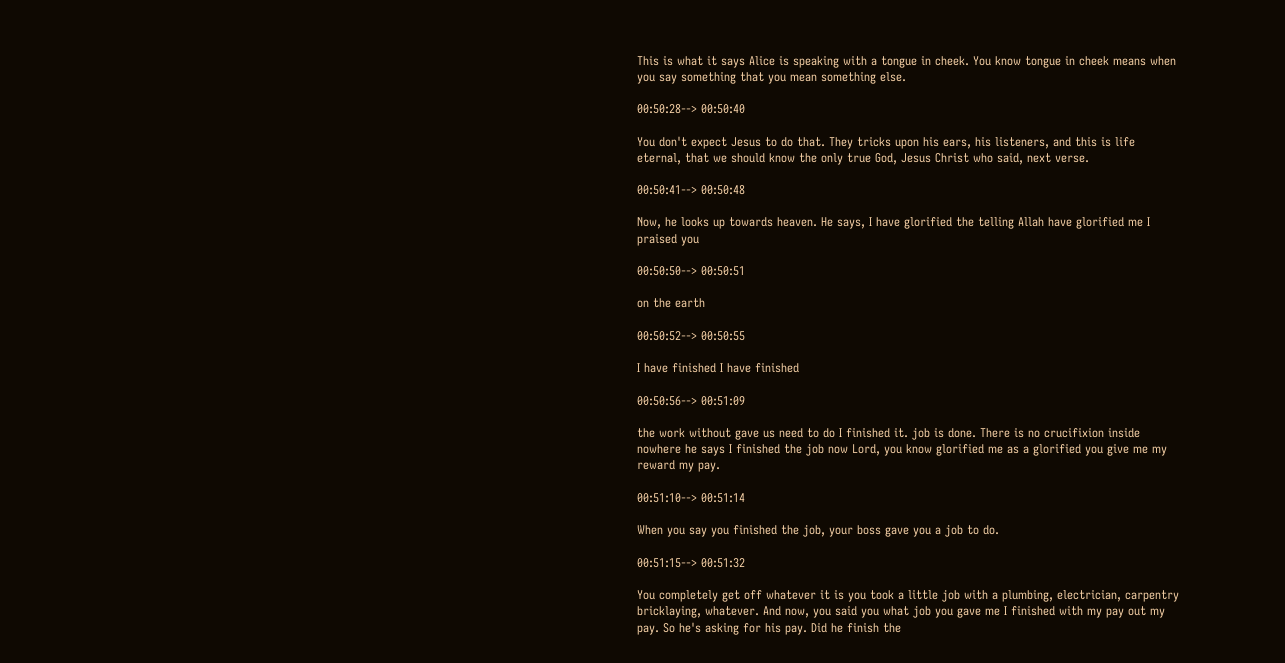This is what it says Alice is speaking with a tongue in cheek. You know tongue in cheek means when you say something that you mean something else.

00:50:28--> 00:50:40

You don't expect Jesus to do that. They tricks upon his ears, his listeners, and this is life eternal, that we should know the only true God, Jesus Christ who said, next verse.

00:50:41--> 00:50:48

Now, he looks up towards heaven. He says, I have glorified the telling Allah have glorified me I praised you

00:50:50--> 00:50:51

on the earth

00:50:52--> 00:50:55

I have finished I have finished

00:50:56--> 00:51:09

the work without gave us need to do I finished it. job is done. There is no crucifixion inside nowhere he says I finished the job now Lord, you know glorified me as a glorified you give me my reward my pay.

00:51:10--> 00:51:14

When you say you finished the job, your boss gave you a job to do.

00:51:15--> 00:51:32

You completely get off whatever it is you took a little job with a plumbing, electrician, carpentry bricklaying, whatever. And now, you said you what job you gave me I finished with my pay out my pay. So he's asking for his pay. Did he finish the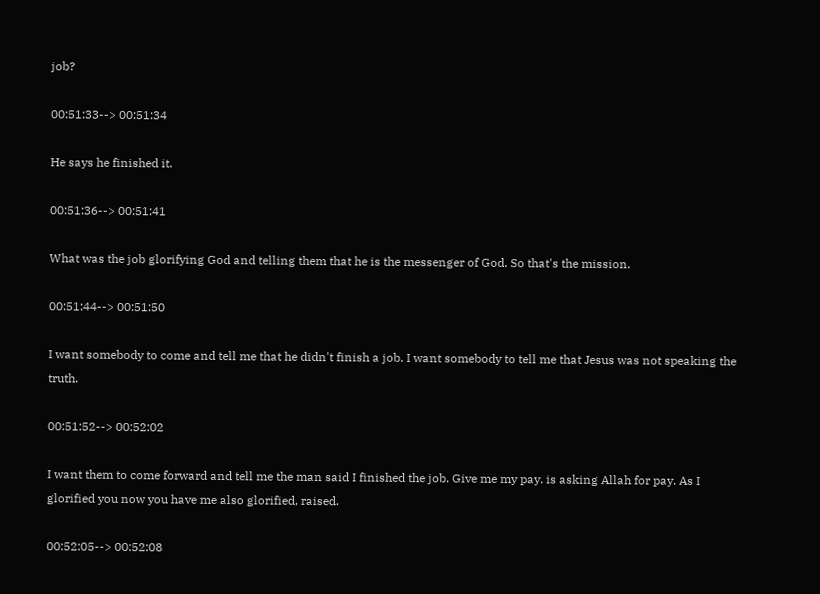job?

00:51:33--> 00:51:34

He says he finished it.

00:51:36--> 00:51:41

What was the job glorifying God and telling them that he is the messenger of God. So that's the mission.

00:51:44--> 00:51:50

I want somebody to come and tell me that he didn't finish a job. I want somebody to tell me that Jesus was not speaking the truth.

00:51:52--> 00:52:02

I want them to come forward and tell me the man said I finished the job. Give me my pay. is asking Allah for pay. As I glorified you now you have me also glorified, raised.

00:52:05--> 00:52:08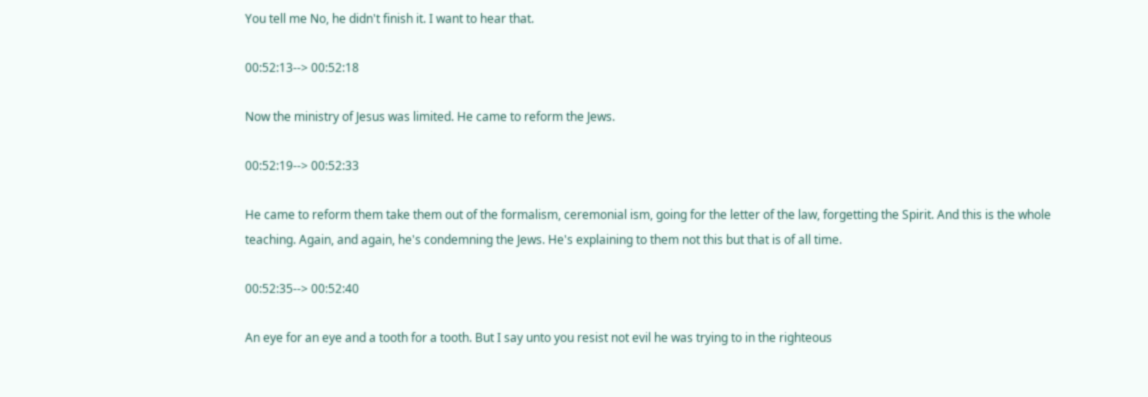You tell me No, he didn't finish it. I want to hear that.

00:52:13--> 00:52:18

Now the ministry of Jesus was limited. He came to reform the Jews.

00:52:19--> 00:52:33

He came to reform them take them out of the formalism, ceremonial ism, going for the letter of the law, forgetting the Spirit. And this is the whole teaching. Again, and again, he's condemning the Jews. He's explaining to them not this but that is of all time.

00:52:35--> 00:52:40

An eye for an eye and a tooth for a tooth. But I say unto you resist not evil he was trying to in the righteous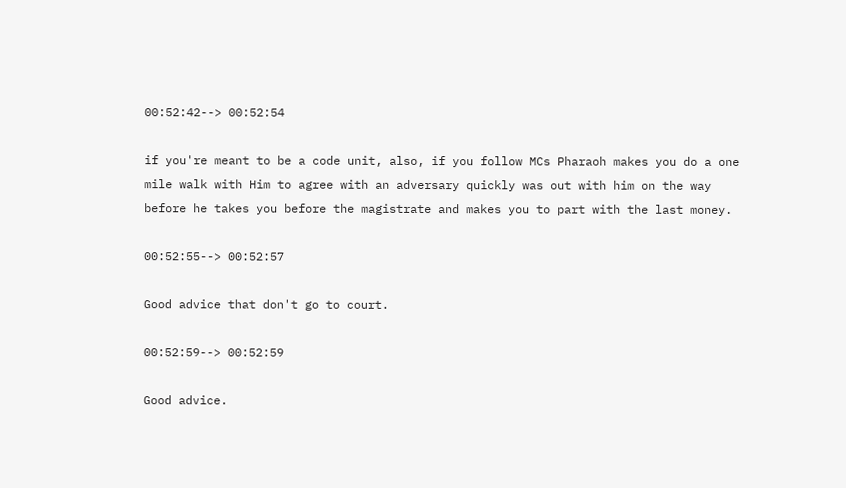00:52:42--> 00:52:54

if you're meant to be a code unit, also, if you follow MCs Pharaoh makes you do a one mile walk with Him to agree with an adversary quickly was out with him on the way before he takes you before the magistrate and makes you to part with the last money.

00:52:55--> 00:52:57

Good advice that don't go to court.

00:52:59--> 00:52:59

Good advice.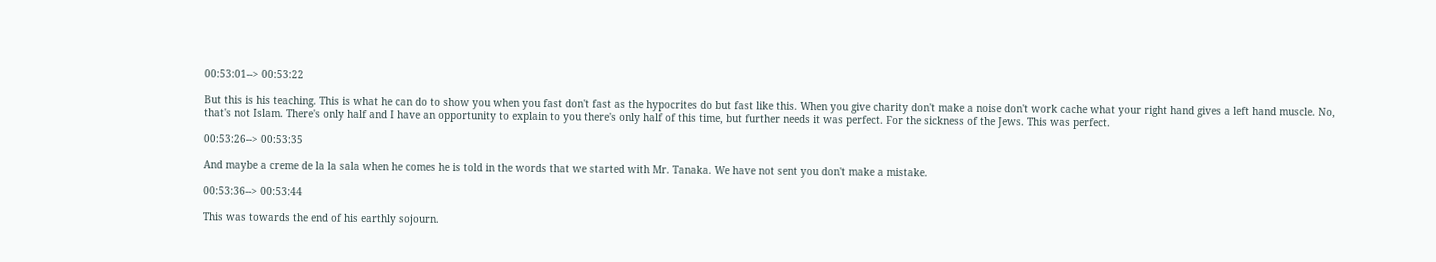00:53:01--> 00:53:22

But this is his teaching. This is what he can do to show you when you fast don't fast as the hypocrites do but fast like this. When you give charity don't make a noise don't work cache what your right hand gives a left hand muscle. No, that's not Islam. There's only half and I have an opportunity to explain to you there's only half of this time, but further needs it was perfect. For the sickness of the Jews. This was perfect.

00:53:26--> 00:53:35

And maybe a creme de la la sala when he comes he is told in the words that we started with Mr. Tanaka. We have not sent you don't make a mistake.

00:53:36--> 00:53:44

This was towards the end of his earthly sojourn.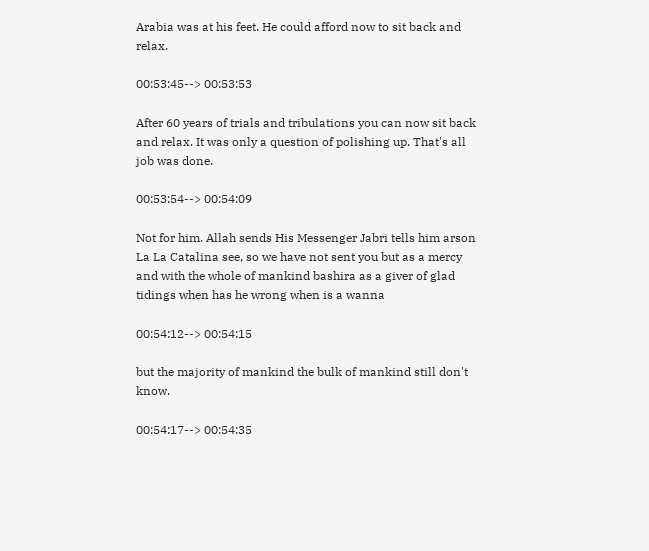Arabia was at his feet. He could afford now to sit back and relax.

00:53:45--> 00:53:53

After 60 years of trials and tribulations you can now sit back and relax. It was only a question of polishing up. That's all job was done.

00:53:54--> 00:54:09

Not for him. Allah sends His Messenger Jabri tells him arson La La Catalina see, so we have not sent you but as a mercy and with the whole of mankind bashira as a giver of glad tidings when has he wrong when is a wanna

00:54:12--> 00:54:15

but the majority of mankind the bulk of mankind still don't know.

00:54:17--> 00:54:35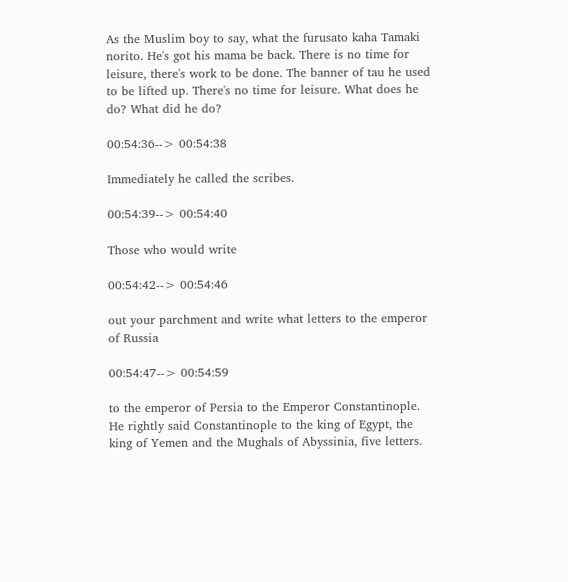As the Muslim boy to say, what the furusato kaha Tamaki norito. He's got his mama be back. There is no time for leisure, there's work to be done. The banner of tau he used to be lifted up. There's no time for leisure. What does he do? What did he do?

00:54:36--> 00:54:38

Immediately he called the scribes.

00:54:39--> 00:54:40

Those who would write

00:54:42--> 00:54:46

out your parchment and write what letters to the emperor of Russia

00:54:47--> 00:54:59

to the emperor of Persia to the Emperor Constantinople. He rightly said Constantinople to the king of Egypt, the king of Yemen and the Mughals of Abyssinia, five letters.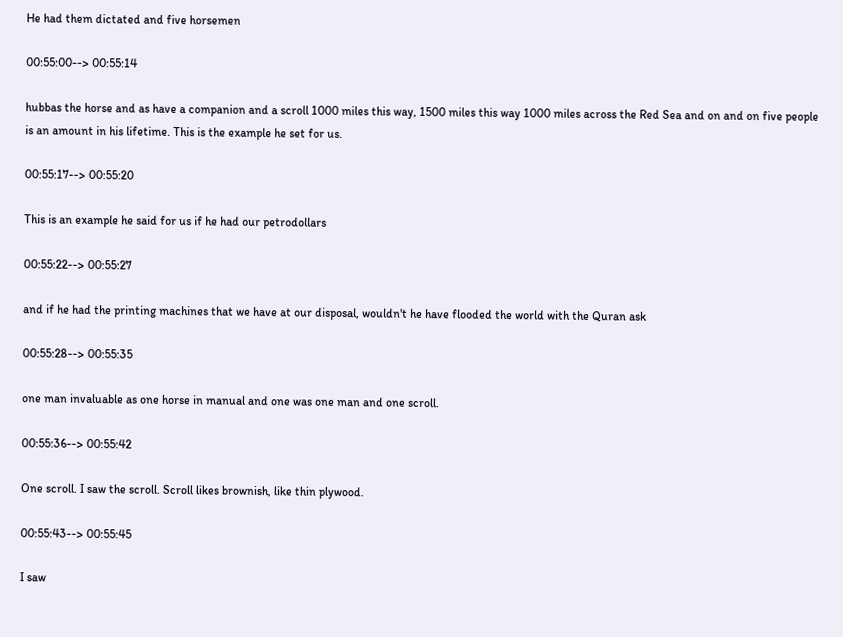He had them dictated and five horsemen

00:55:00--> 00:55:14

hubbas the horse and as have a companion and a scroll 1000 miles this way, 1500 miles this way 1000 miles across the Red Sea and on and on five people is an amount in his lifetime. This is the example he set for us.

00:55:17--> 00:55:20

This is an example he said for us if he had our petrodollars

00:55:22--> 00:55:27

and if he had the printing machines that we have at our disposal, wouldn't he have flooded the world with the Quran ask

00:55:28--> 00:55:35

one man invaluable as one horse in manual and one was one man and one scroll.

00:55:36--> 00:55:42

One scroll. I saw the scroll. Scroll likes brownish, like thin plywood.

00:55:43--> 00:55:45

I saw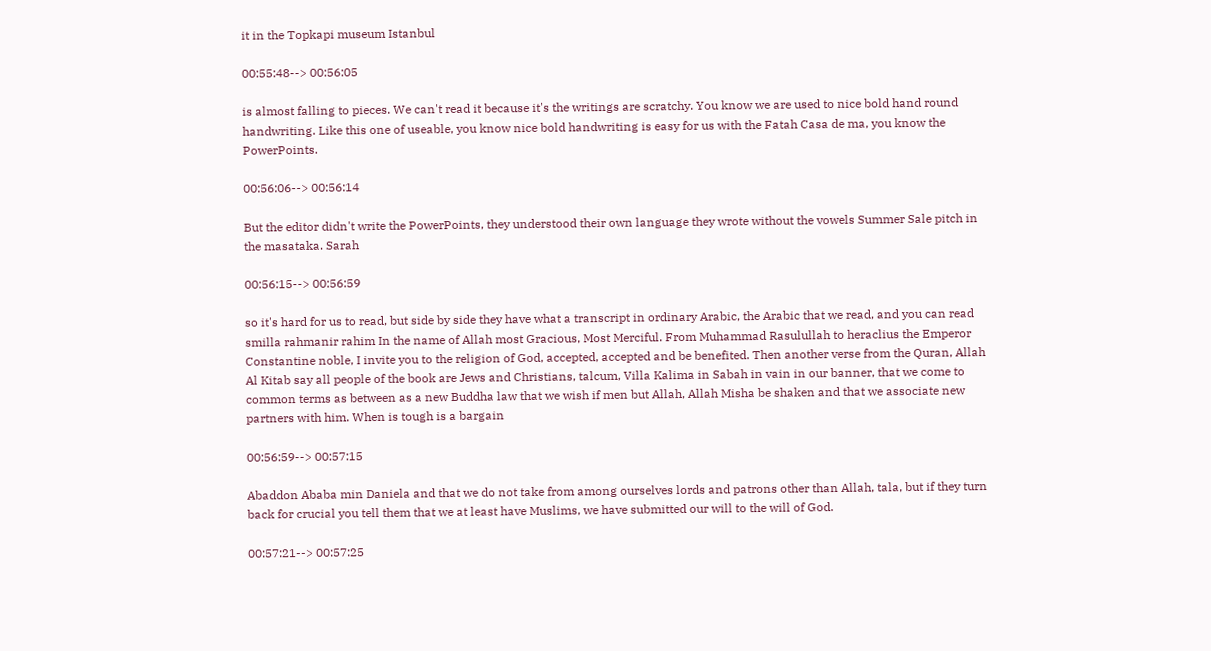it in the Topkapi museum Istanbul

00:55:48--> 00:56:05

is almost falling to pieces. We can't read it because it's the writings are scratchy. You know we are used to nice bold hand round handwriting. Like this one of useable, you know nice bold handwriting is easy for us with the Fatah Casa de ma, you know the PowerPoints.

00:56:06--> 00:56:14

But the editor didn't write the PowerPoints, they understood their own language they wrote without the vowels Summer Sale pitch in the masataka. Sarah

00:56:15--> 00:56:59

so it's hard for us to read, but side by side they have what a transcript in ordinary Arabic, the Arabic that we read, and you can read smilla rahmanir rahim In the name of Allah most Gracious, Most Merciful. From Muhammad Rasulullah to heraclius the Emperor Constantine noble, I invite you to the religion of God, accepted, accepted and be benefited. Then another verse from the Quran, Allah Al Kitab say all people of the book are Jews and Christians, talcum, Villa Kalima in Sabah in vain in our banner, that we come to common terms as between as a new Buddha law that we wish if men but Allah, Allah Misha be shaken and that we associate new partners with him. When is tough is a bargain

00:56:59--> 00:57:15

Abaddon Ababa min Daniela and that we do not take from among ourselves lords and patrons other than Allah, tala, but if they turn back for crucial you tell them that we at least have Muslims, we have submitted our will to the will of God.

00:57:21--> 00:57:25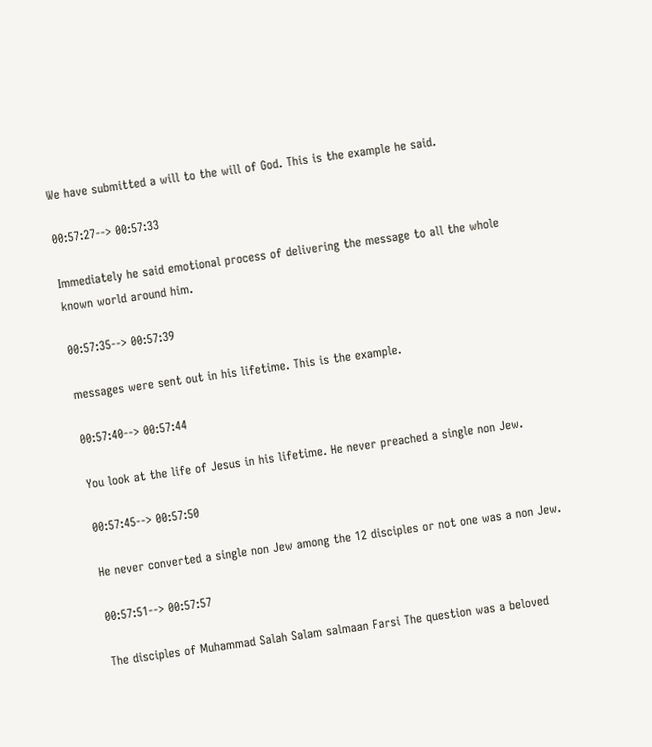We have submitted a will to the will of God. This is the example he said.

00:57:27--> 00:57:33

Immediately he said emotional process of delivering the message to all the whole known world around him.

00:57:35--> 00:57:39

messages were sent out in his lifetime. This is the example.

00:57:40--> 00:57:44

You look at the life of Jesus in his lifetime. He never preached a single non Jew.

00:57:45--> 00:57:50

He never converted a single non Jew among the 12 disciples or not one was a non Jew.

00:57:51--> 00:57:57

The disciples of Muhammad Salah Salam salmaan Farsi The question was a beloved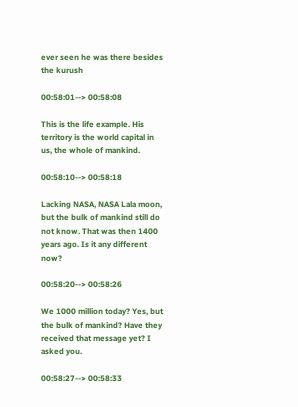ever seen he was there besides the kurush

00:58:01--> 00:58:08

This is the life example. His territory is the world capital in us, the whole of mankind.

00:58:10--> 00:58:18

Lacking NASA, NASA Lala moon, but the bulk of mankind still do not know. That was then 1400 years ago. Is it any different now?

00:58:20--> 00:58:26

We 1000 million today? Yes, but the bulk of mankind? Have they received that message yet? I asked you.

00:58:27--> 00:58:33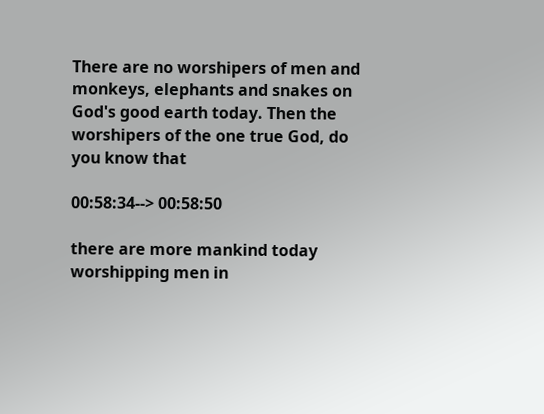There are no worshipers of men and monkeys, elephants and snakes on God's good earth today. Then the worshipers of the one true God, do you know that

00:58:34--> 00:58:50

there are more mankind today worshipping men in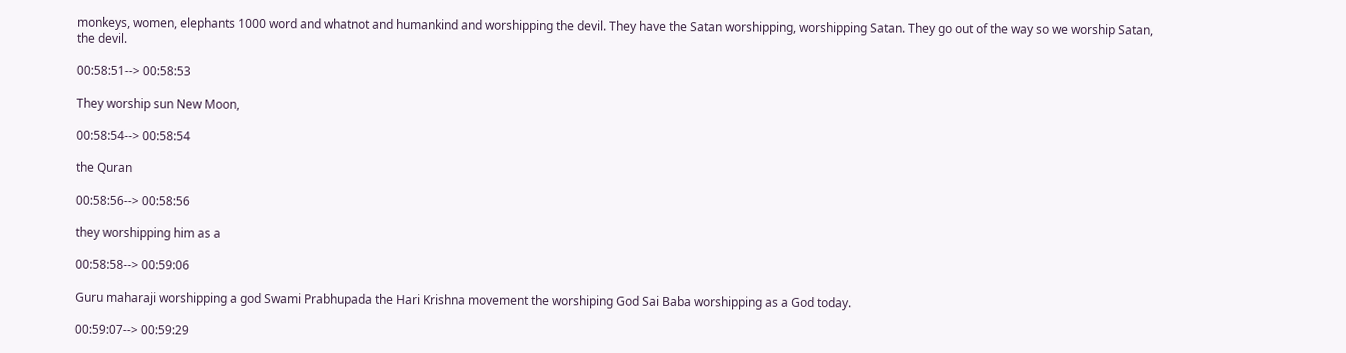monkeys, women, elephants 1000 word and whatnot and humankind and worshipping the devil. They have the Satan worshipping, worshipping Satan. They go out of the way so we worship Satan, the devil.

00:58:51--> 00:58:53

They worship sun New Moon,

00:58:54--> 00:58:54

the Quran

00:58:56--> 00:58:56

they worshipping him as a

00:58:58--> 00:59:06

Guru maharaji worshipping a god Swami Prabhupada the Hari Krishna movement the worshiping God Sai Baba worshipping as a God today.

00:59:07--> 00:59:29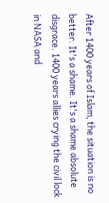After 1400 years of Islam, the situation is no better. It's a shame. It's a shame absolute disgrace. 1400 years allies crying the civil lock in NASA and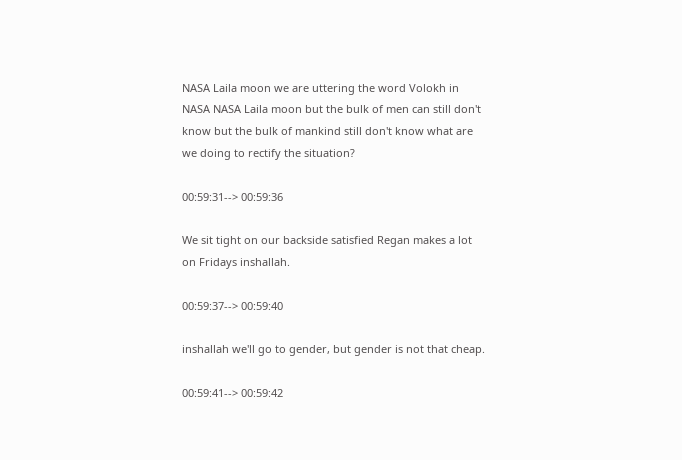NASA Laila moon we are uttering the word Volokh in NASA NASA Laila moon but the bulk of men can still don't know but the bulk of mankind still don't know what are we doing to rectify the situation?

00:59:31--> 00:59:36

We sit tight on our backside satisfied Regan makes a lot on Fridays inshallah.

00:59:37--> 00:59:40

inshallah we'll go to gender, but gender is not that cheap.

00:59:41--> 00:59:42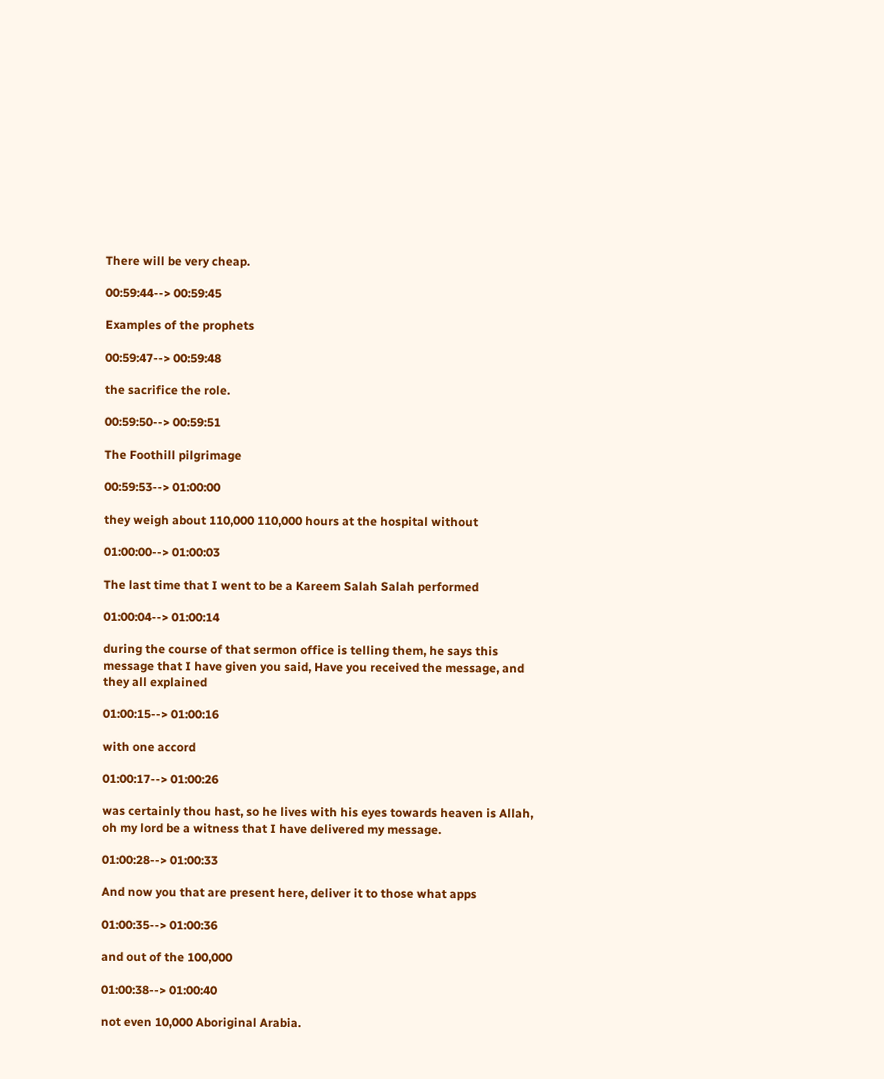There will be very cheap.

00:59:44--> 00:59:45

Examples of the prophets

00:59:47--> 00:59:48

the sacrifice the role.

00:59:50--> 00:59:51

The Foothill pilgrimage

00:59:53--> 01:00:00

they weigh about 110,000 110,000 hours at the hospital without

01:00:00--> 01:00:03

The last time that I went to be a Kareem Salah Salah performed

01:00:04--> 01:00:14

during the course of that sermon office is telling them, he says this message that I have given you said, Have you received the message, and they all explained

01:00:15--> 01:00:16

with one accord

01:00:17--> 01:00:26

was certainly thou hast, so he lives with his eyes towards heaven is Allah, oh my lord be a witness that I have delivered my message.

01:00:28--> 01:00:33

And now you that are present here, deliver it to those what apps

01:00:35--> 01:00:36

and out of the 100,000

01:00:38--> 01:00:40

not even 10,000 Aboriginal Arabia.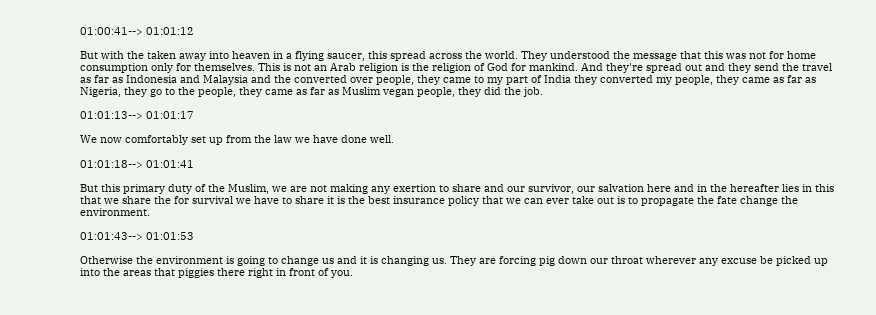01:00:41--> 01:01:12

But with the taken away into heaven in a flying saucer, this spread across the world. They understood the message that this was not for home consumption only for themselves. This is not an Arab religion is the religion of God for mankind. And they're spread out and they send the travel as far as Indonesia and Malaysia and the converted over people, they came to my part of India they converted my people, they came as far as Nigeria, they go to the people, they came as far as Muslim vegan people, they did the job.

01:01:13--> 01:01:17

We now comfortably set up from the law we have done well.

01:01:18--> 01:01:41

But this primary duty of the Muslim, we are not making any exertion to share and our survivor, our salvation here and in the hereafter lies in this that we share the for survival we have to share it is the best insurance policy that we can ever take out is to propagate the fate change the environment.

01:01:43--> 01:01:53

Otherwise the environment is going to change us and it is changing us. They are forcing pig down our throat wherever any excuse be picked up into the areas that piggies there right in front of you.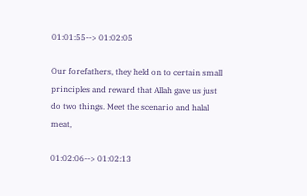01:01:55--> 01:02:05

Our forefathers, they held on to certain small principles and reward that Allah gave us just do two things. Meet the scenario and halal meat,

01:02:06--> 01:02:13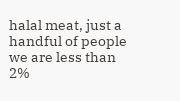halal meat, just a handful of people we are less than 2%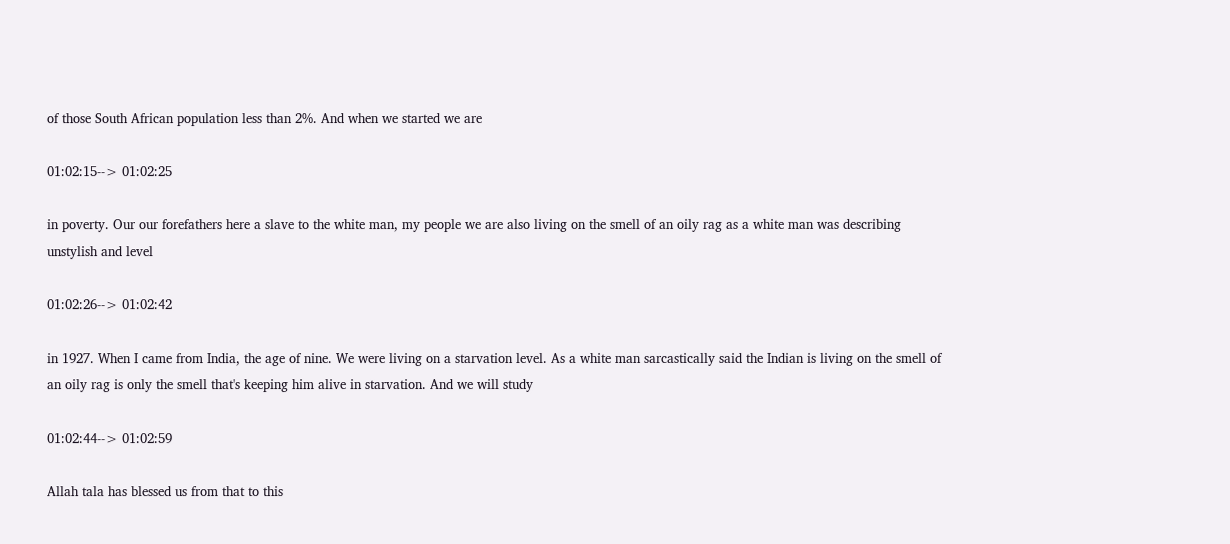of those South African population less than 2%. And when we started we are

01:02:15--> 01:02:25

in poverty. Our our forefathers here a slave to the white man, my people we are also living on the smell of an oily rag as a white man was describing unstylish and level

01:02:26--> 01:02:42

in 1927. When I came from India, the age of nine. We were living on a starvation level. As a white man sarcastically said the Indian is living on the smell of an oily rag is only the smell that's keeping him alive in starvation. And we will study

01:02:44--> 01:02:59

Allah tala has blessed us from that to this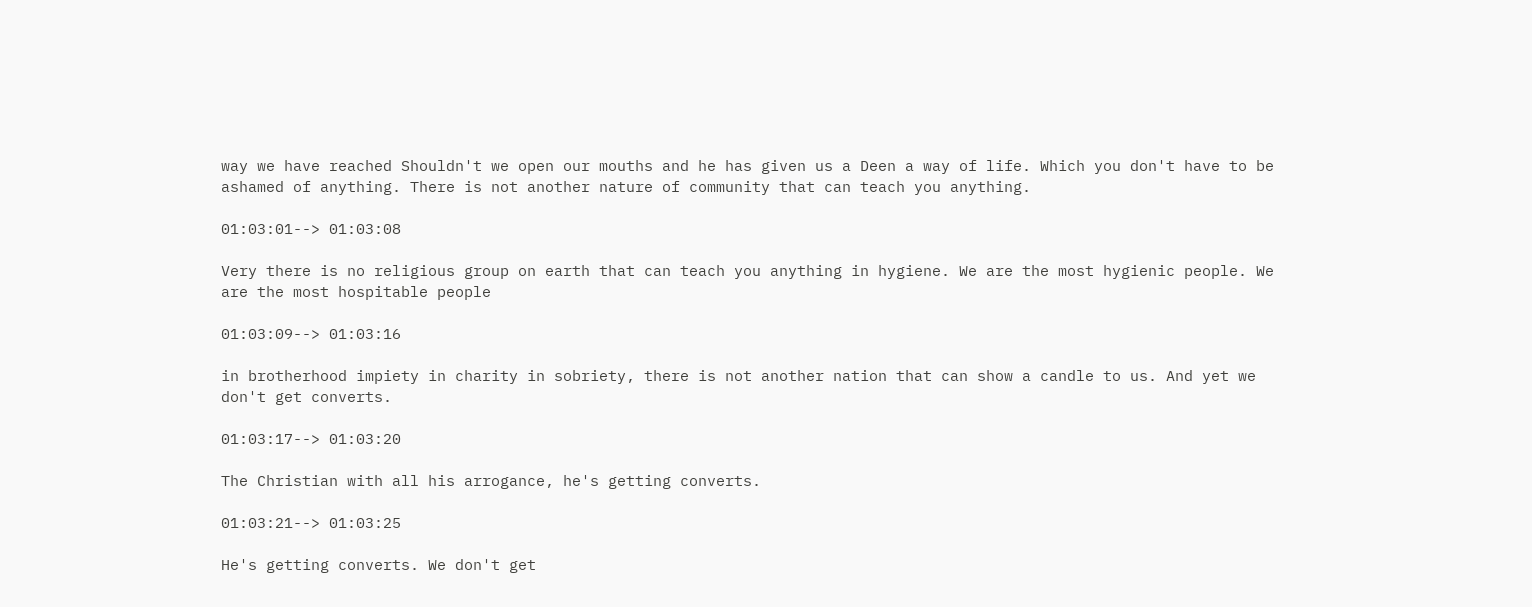way we have reached Shouldn't we open our mouths and he has given us a Deen a way of life. Which you don't have to be ashamed of anything. There is not another nature of community that can teach you anything.

01:03:01--> 01:03:08

Very there is no religious group on earth that can teach you anything in hygiene. We are the most hygienic people. We are the most hospitable people

01:03:09--> 01:03:16

in brotherhood impiety in charity in sobriety, there is not another nation that can show a candle to us. And yet we don't get converts.

01:03:17--> 01:03:20

The Christian with all his arrogance, he's getting converts.

01:03:21--> 01:03:25

He's getting converts. We don't get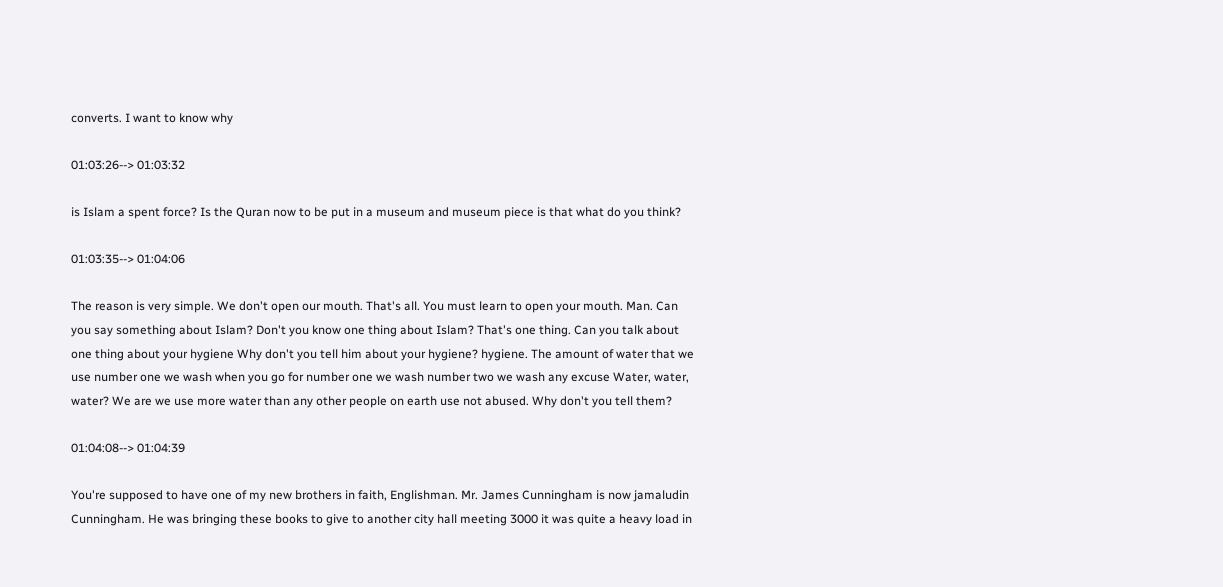converts. I want to know why

01:03:26--> 01:03:32

is Islam a spent force? Is the Quran now to be put in a museum and museum piece is that what do you think?

01:03:35--> 01:04:06

The reason is very simple. We don't open our mouth. That's all. You must learn to open your mouth. Man. Can you say something about Islam? Don't you know one thing about Islam? That's one thing. Can you talk about one thing about your hygiene Why don't you tell him about your hygiene? hygiene. The amount of water that we use number one we wash when you go for number one we wash number two we wash any excuse Water, water, water? We are we use more water than any other people on earth use not abused. Why don't you tell them?

01:04:08--> 01:04:39

You're supposed to have one of my new brothers in faith, Englishman. Mr. James Cunningham is now jamaludin Cunningham. He was bringing these books to give to another city hall meeting 3000 it was quite a heavy load in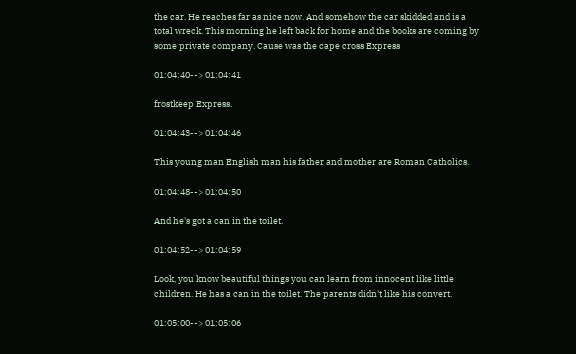the car. He reaches far as nice now. And somehow the car skidded and is a total wreck. This morning he left back for home and the books are coming by some private company. Cause was the cape cross Express

01:04:40--> 01:04:41

frostkeep Express.

01:04:43--> 01:04:46

This young man English man his father and mother are Roman Catholics.

01:04:48--> 01:04:50

And he's got a can in the toilet.

01:04:52--> 01:04:59

Look, you know beautiful things you can learn from innocent like little children. He has a can in the toilet. The parents didn't like his convert.

01:05:00--> 01:05:06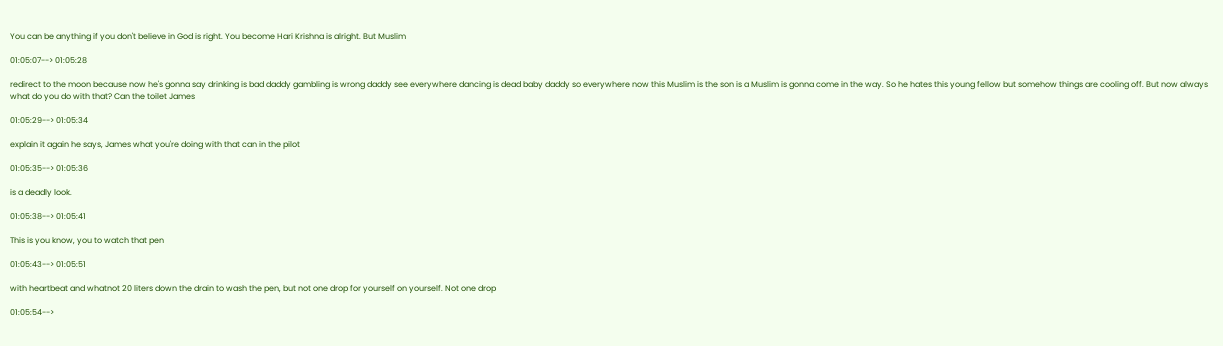You can be anything if you don't believe in God is right. You become Hari Krishna is alright. But Muslim

01:05:07--> 01:05:28

redirect to the moon because now he's gonna say drinking is bad daddy gambling is wrong daddy see everywhere dancing is dead baby daddy so everywhere now this Muslim is the son is a Muslim is gonna come in the way. So he hates this young fellow but somehow things are cooling off. But now always what do you do with that? Can the toilet James

01:05:29--> 01:05:34

explain it again he says, James what you're doing with that can in the pilot

01:05:35--> 01:05:36

is a deadly look.

01:05:38--> 01:05:41

This is you know, you to watch that pen

01:05:43--> 01:05:51

with heartbeat and whatnot 20 liters down the drain to wash the pen, but not one drop for yourself on yourself. Not one drop

01:05:54-->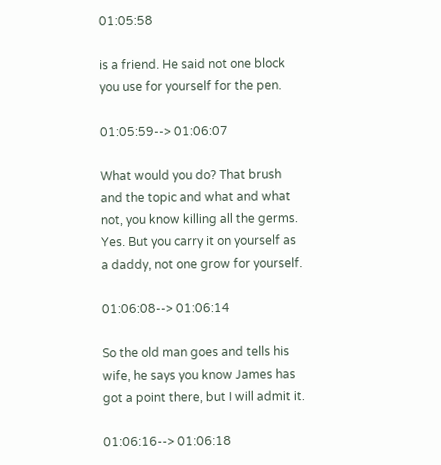01:05:58

is a friend. He said not one block you use for yourself for the pen.

01:05:59--> 01:06:07

What would you do? That brush and the topic and what and what not, you know killing all the germs. Yes. But you carry it on yourself as a daddy, not one grow for yourself.

01:06:08--> 01:06:14

So the old man goes and tells his wife, he says you know James has got a point there, but I will admit it.

01:06:16--> 01:06:18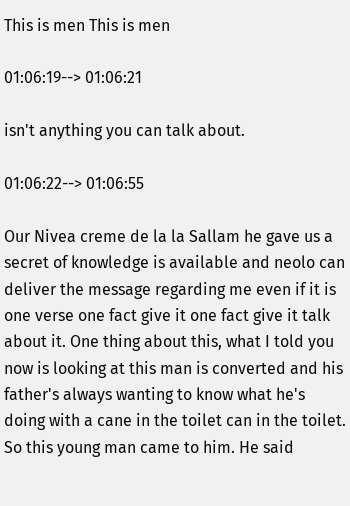This is men This is men

01:06:19--> 01:06:21

isn't anything you can talk about.

01:06:22--> 01:06:55

Our Nivea creme de la la Sallam he gave us a secret of knowledge is available and neolo can deliver the message regarding me even if it is one verse one fact give it one fact give it talk about it. One thing about this, what I told you now is looking at this man is converted and his father's always wanting to know what he's doing with a cane in the toilet can in the toilet. So this young man came to him. He said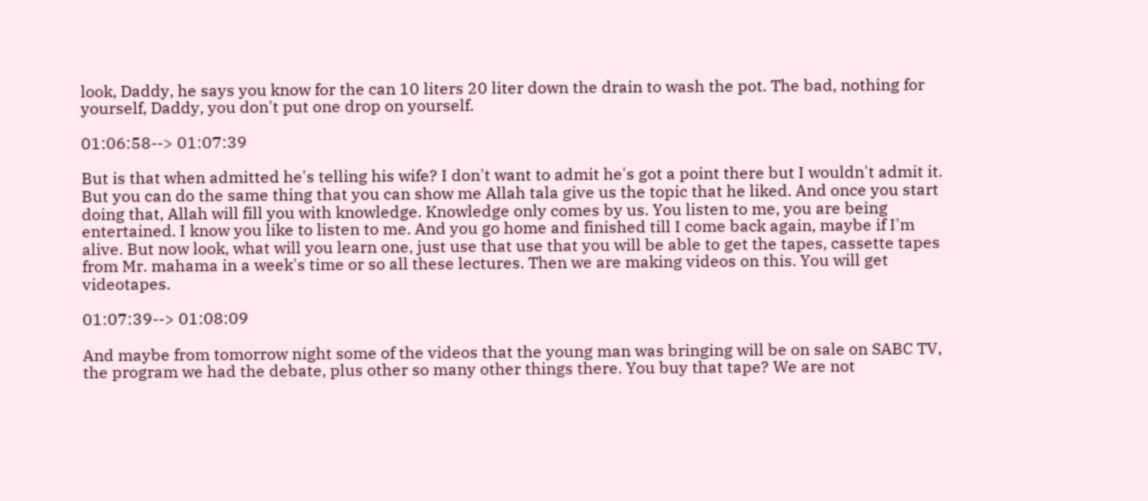look, Daddy, he says you know for the can 10 liters 20 liter down the drain to wash the pot. The bad, nothing for yourself, Daddy, you don't put one drop on yourself.

01:06:58--> 01:07:39

But is that when admitted he's telling his wife? I don't want to admit he's got a point there but I wouldn't admit it. But you can do the same thing that you can show me Allah tala give us the topic that he liked. And once you start doing that, Allah will fill you with knowledge. Knowledge only comes by us. You listen to me, you are being entertained. I know you like to listen to me. And you go home and finished till I come back again, maybe if I'm alive. But now look, what will you learn one, just use that use that you will be able to get the tapes, cassette tapes from Mr. mahama in a week's time or so all these lectures. Then we are making videos on this. You will get videotapes.

01:07:39--> 01:08:09

And maybe from tomorrow night some of the videos that the young man was bringing will be on sale on SABC TV, the program we had the debate, plus other so many other things there. You buy that tape? We are not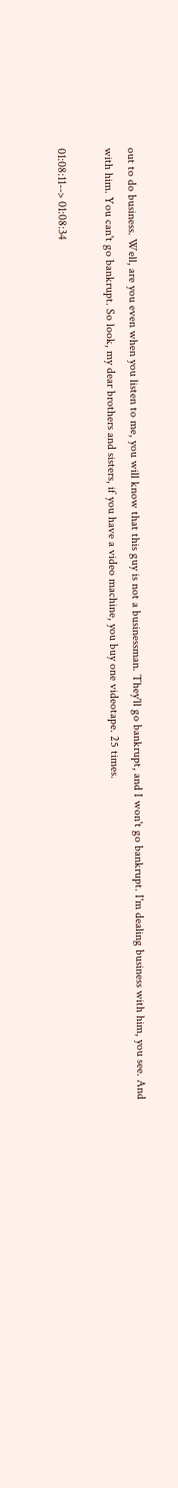out to do business. Well, are you even when you listen to me, you will know that this guy is not a businessman. They'll go bankrupt, and I won't go bankrupt. I'm dealing business with him, you see. And with him. You can't go bankrupt. So look, my dear brothers and sisters, if you have a video machine, you buy one videotape. 25 times.

01:08:11--> 01:08:34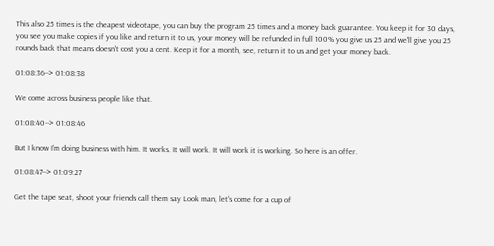This also 25 times is the cheapest videotape, you can buy the program 25 times and a money back guarantee. You keep it for 30 days, you see you make copies if you like and return it to us, your money will be refunded in full 100% you give us 25 and we'll give you 25 rounds back that means doesn't cost you a cent. Keep it for a month, see, return it to us and get your money back.

01:08:36--> 01:08:38

We come across business people like that.

01:08:40--> 01:08:46

But I know I'm doing business with him. It works. It will work. It will work it is working. So here is an offer.

01:08:47--> 01:09:27

Get the tape seat, shoot your friends call them say Look man, let's come for a cup of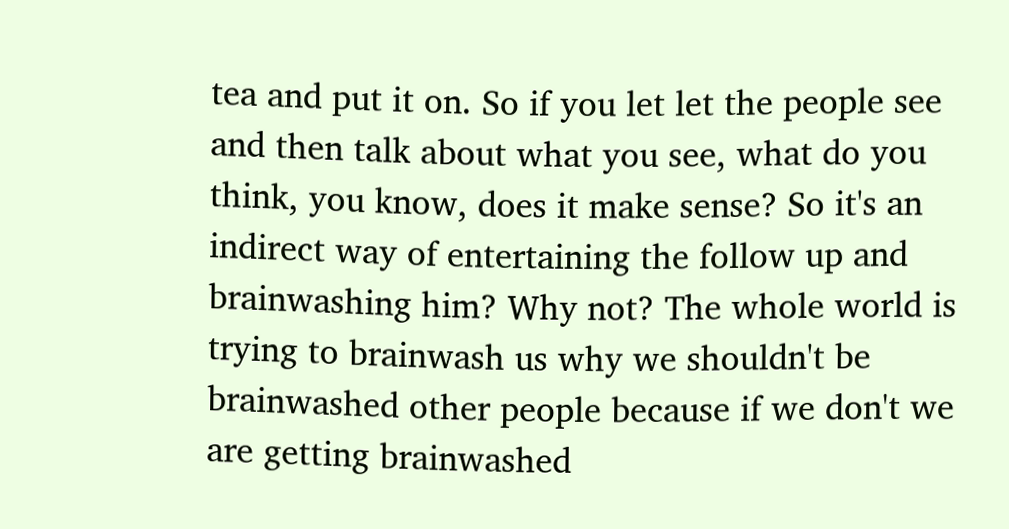tea and put it on. So if you let let the people see and then talk about what you see, what do you think, you know, does it make sense? So it's an indirect way of entertaining the follow up and brainwashing him? Why not? The whole world is trying to brainwash us why we shouldn't be brainwashed other people because if we don't we are getting brainwashed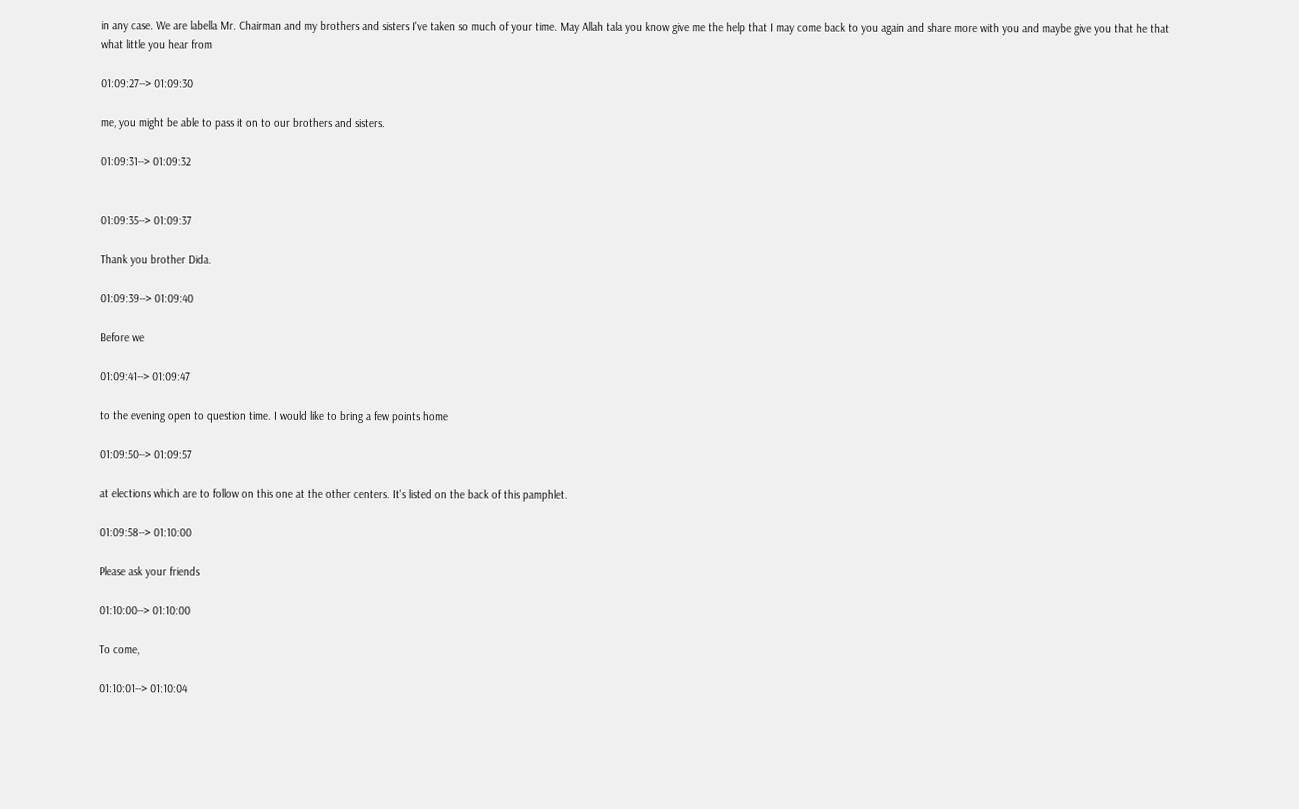in any case. We are labella Mr. Chairman and my brothers and sisters I've taken so much of your time. May Allah tala you know give me the help that I may come back to you again and share more with you and maybe give you that he that what little you hear from

01:09:27--> 01:09:30

me, you might be able to pass it on to our brothers and sisters.

01:09:31--> 01:09:32


01:09:35--> 01:09:37

Thank you brother Dida.

01:09:39--> 01:09:40

Before we

01:09:41--> 01:09:47

to the evening open to question time. I would like to bring a few points home

01:09:50--> 01:09:57

at elections which are to follow on this one at the other centers. It's listed on the back of this pamphlet.

01:09:58--> 01:10:00

Please ask your friends

01:10:00--> 01:10:00

To come,

01:10:01--> 01:10:04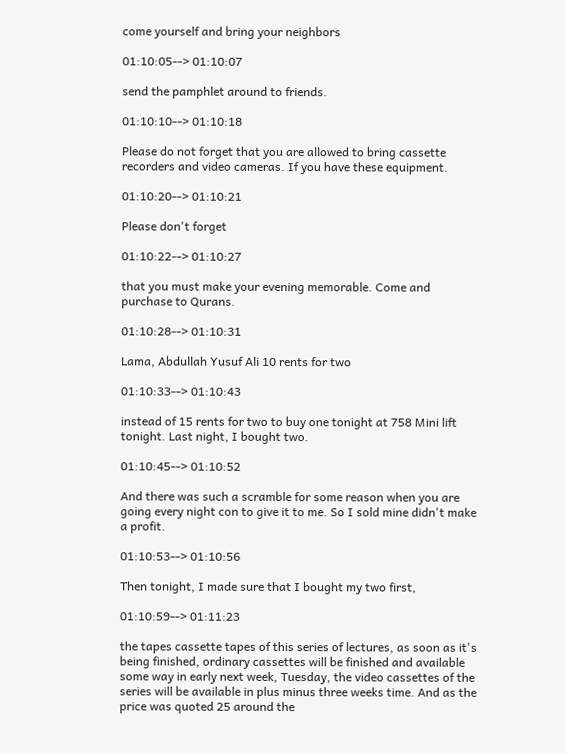come yourself and bring your neighbors

01:10:05--> 01:10:07

send the pamphlet around to friends.

01:10:10--> 01:10:18

Please do not forget that you are allowed to bring cassette recorders and video cameras. If you have these equipment.

01:10:20--> 01:10:21

Please don't forget

01:10:22--> 01:10:27

that you must make your evening memorable. Come and purchase to Qurans.

01:10:28--> 01:10:31

Lama, Abdullah Yusuf Ali 10 rents for two

01:10:33--> 01:10:43

instead of 15 rents for two to buy one tonight at 758 Mini lift tonight. Last night, I bought two.

01:10:45--> 01:10:52

And there was such a scramble for some reason when you are going every night con to give it to me. So I sold mine didn't make a profit.

01:10:53--> 01:10:56

Then tonight, I made sure that I bought my two first,

01:10:59--> 01:11:23

the tapes cassette tapes of this series of lectures, as soon as it's being finished, ordinary cassettes will be finished and available some way in early next week, Tuesday, the video cassettes of the series will be available in plus minus three weeks time. And as the price was quoted 25 around the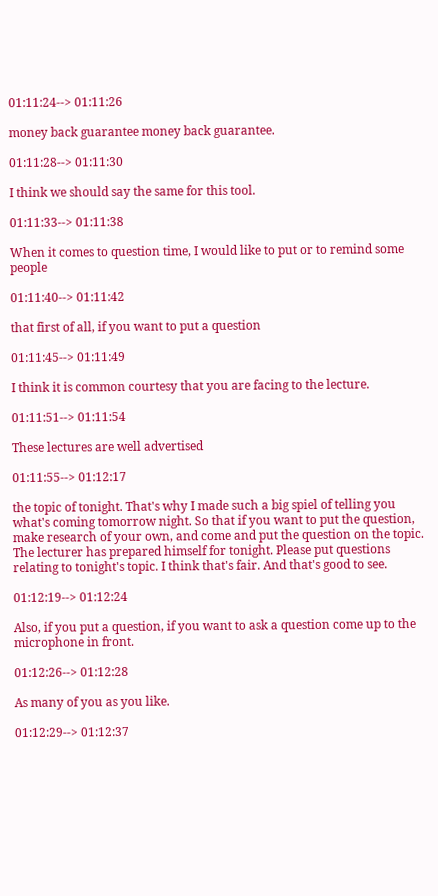01:11:24--> 01:11:26

money back guarantee money back guarantee.

01:11:28--> 01:11:30

I think we should say the same for this tool.

01:11:33--> 01:11:38

When it comes to question time, I would like to put or to remind some people

01:11:40--> 01:11:42

that first of all, if you want to put a question

01:11:45--> 01:11:49

I think it is common courtesy that you are facing to the lecture.

01:11:51--> 01:11:54

These lectures are well advertised

01:11:55--> 01:12:17

the topic of tonight. That's why I made such a big spiel of telling you what's coming tomorrow night. So that if you want to put the question, make research of your own, and come and put the question on the topic. The lecturer has prepared himself for tonight. Please put questions relating to tonight's topic. I think that's fair. And that's good to see.

01:12:19--> 01:12:24

Also, if you put a question, if you want to ask a question come up to the microphone in front.

01:12:26--> 01:12:28

As many of you as you like.

01:12:29--> 01:12:37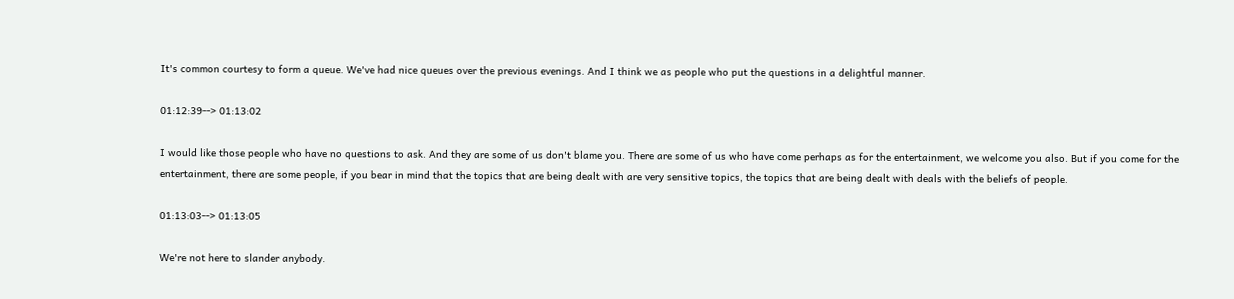It's common courtesy to form a queue. We've had nice queues over the previous evenings. And I think we as people who put the questions in a delightful manner.

01:12:39--> 01:13:02

I would like those people who have no questions to ask. And they are some of us don't blame you. There are some of us who have come perhaps as for the entertainment, we welcome you also. But if you come for the entertainment, there are some people, if you bear in mind that the topics that are being dealt with are very sensitive topics, the topics that are being dealt with deals with the beliefs of people.

01:13:03--> 01:13:05

We're not here to slander anybody.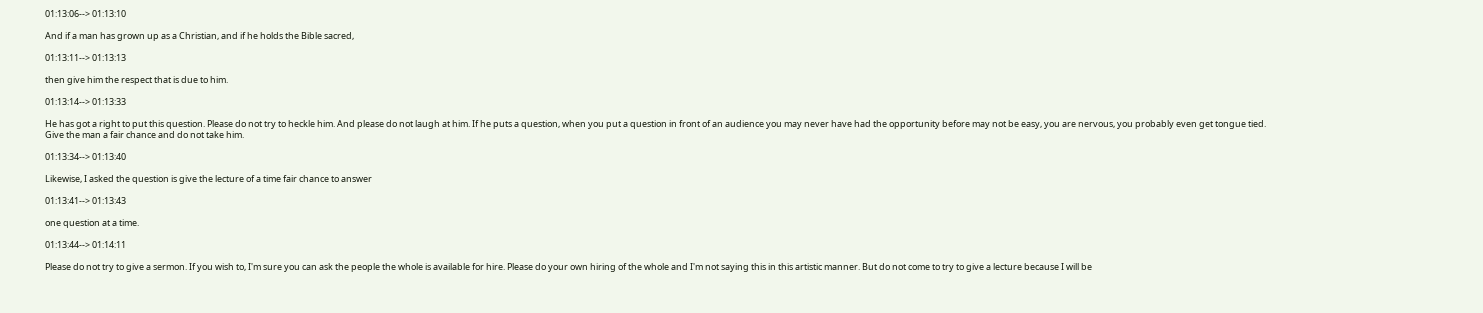01:13:06--> 01:13:10

And if a man has grown up as a Christian, and if he holds the Bible sacred,

01:13:11--> 01:13:13

then give him the respect that is due to him.

01:13:14--> 01:13:33

He has got a right to put this question. Please do not try to heckle him. And please do not laugh at him. If he puts a question, when you put a question in front of an audience you may never have had the opportunity before may not be easy, you are nervous, you probably even get tongue tied. Give the man a fair chance and do not take him.

01:13:34--> 01:13:40

Likewise, I asked the question is give the lecture of a time fair chance to answer

01:13:41--> 01:13:43

one question at a time.

01:13:44--> 01:14:11

Please do not try to give a sermon. If you wish to, I'm sure you can ask the people the whole is available for hire. Please do your own hiring of the whole and I'm not saying this in this artistic manner. But do not come to try to give a lecture because I will be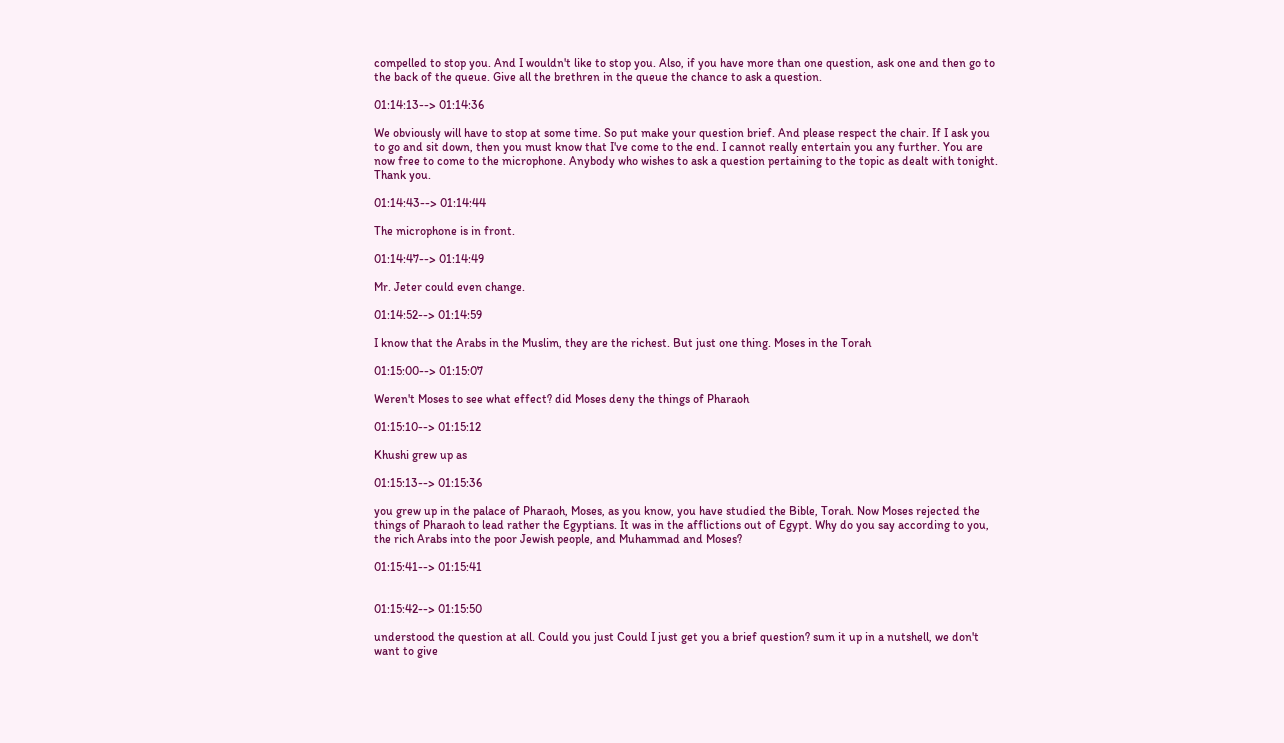compelled to stop you. And I wouldn't like to stop you. Also, if you have more than one question, ask one and then go to the back of the queue. Give all the brethren in the queue the chance to ask a question.

01:14:13--> 01:14:36

We obviously will have to stop at some time. So put make your question brief. And please respect the chair. If I ask you to go and sit down, then you must know that I've come to the end. I cannot really entertain you any further. You are now free to come to the microphone. Anybody who wishes to ask a question pertaining to the topic as dealt with tonight. Thank you.

01:14:43--> 01:14:44

The microphone is in front.

01:14:47--> 01:14:49

Mr. Jeter could even change.

01:14:52--> 01:14:59

I know that the Arabs in the Muslim, they are the richest. But just one thing. Moses in the Torah

01:15:00--> 01:15:07

Weren't Moses to see what effect? did Moses deny the things of Pharaoh

01:15:10--> 01:15:12

Khushi grew up as

01:15:13--> 01:15:36

you grew up in the palace of Pharaoh, Moses, as you know, you have studied the Bible, Torah. Now Moses rejected the things of Pharaoh to lead rather the Egyptians. It was in the afflictions out of Egypt. Why do you say according to you, the rich Arabs into the poor Jewish people, and Muhammad and Moses?

01:15:41--> 01:15:41


01:15:42--> 01:15:50

understood the question at all. Could you just Could I just get you a brief question? sum it up in a nutshell, we don't want to give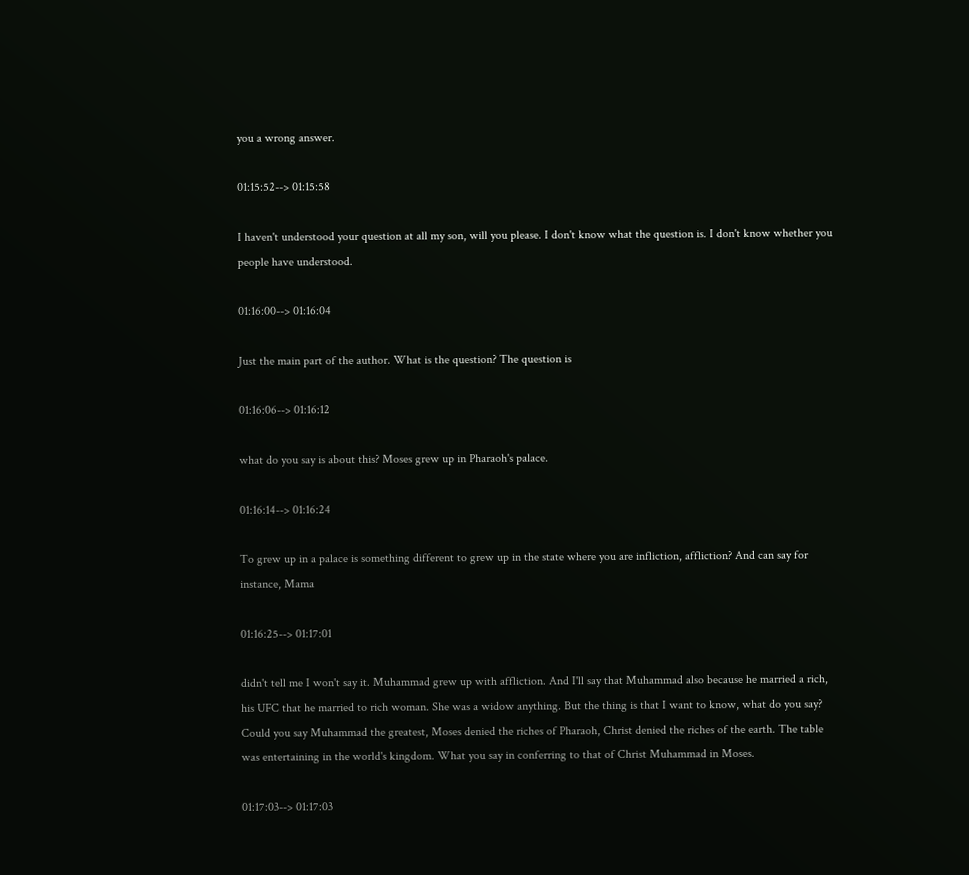you a wrong answer.

01:15:52--> 01:15:58

I haven't understood your question at all my son, will you please. I don't know what the question is. I don't know whether you people have understood.

01:16:00--> 01:16:04

Just the main part of the author. What is the question? The question is

01:16:06--> 01:16:12

what do you say is about this? Moses grew up in Pharaoh's palace.

01:16:14--> 01:16:24

To grew up in a palace is something different to grew up in the state where you are infliction, affliction? And can say for instance, Mama

01:16:25--> 01:17:01

didn't tell me I won't say it. Muhammad grew up with affliction. And I'll say that Muhammad also because he married a rich, his UFC that he married to rich woman. She was a widow anything. But the thing is that I want to know, what do you say? Could you say Muhammad the greatest, Moses denied the riches of Pharaoh, Christ denied the riches of the earth. The table was entertaining in the world's kingdom. What you say in conferring to that of Christ Muhammad in Moses.

01:17:03--> 01:17:03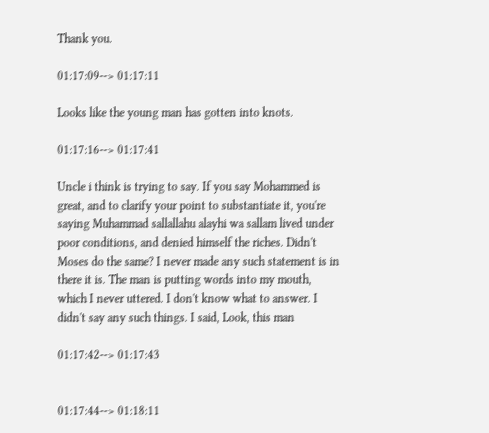Thank you.

01:17:09--> 01:17:11

Looks like the young man has gotten into knots.

01:17:16--> 01:17:41

Uncle i think is trying to say. If you say Mohammed is great, and to clarify your point to substantiate it, you're saying Muhammad sallallahu alayhi wa sallam lived under poor conditions, and denied himself the riches. Didn't Moses do the same? I never made any such statement is in there it is. The man is putting words into my mouth, which I never uttered. I don't know what to answer. I didn't say any such things. I said, Look, this man

01:17:42--> 01:17:43


01:17:44--> 01:18:11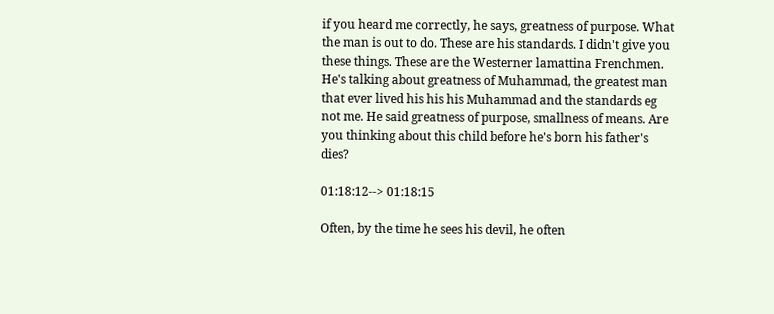if you heard me correctly, he says, greatness of purpose. What the man is out to do. These are his standards. I didn't give you these things. These are the Westerner lamattina Frenchmen. He's talking about greatness of Muhammad, the greatest man that ever lived his his his Muhammad and the standards eg not me. He said greatness of purpose, smallness of means. Are you thinking about this child before he's born his father's dies?

01:18:12--> 01:18:15

Often, by the time he sees his devil, he often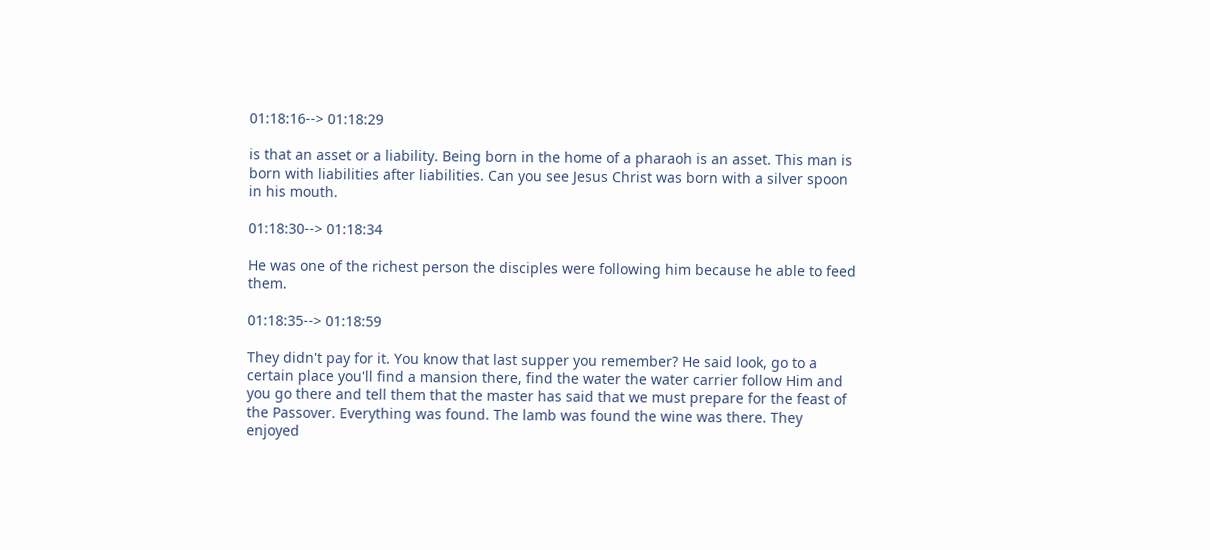01:18:16--> 01:18:29

is that an asset or a liability. Being born in the home of a pharaoh is an asset. This man is born with liabilities after liabilities. Can you see Jesus Christ was born with a silver spoon in his mouth.

01:18:30--> 01:18:34

He was one of the richest person the disciples were following him because he able to feed them.

01:18:35--> 01:18:59

They didn't pay for it. You know that last supper you remember? He said look, go to a certain place you'll find a mansion there, find the water the water carrier follow Him and you go there and tell them that the master has said that we must prepare for the feast of the Passover. Everything was found. The lamb was found the wine was there. They enjoyed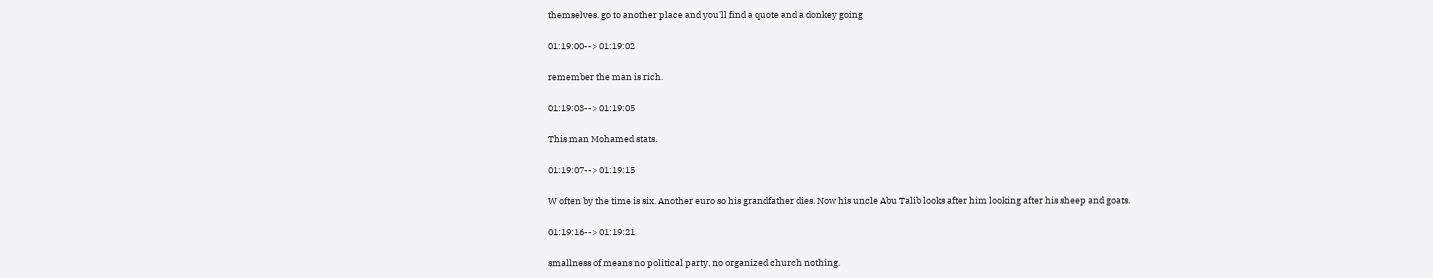themselves. go to another place and you'll find a quote and a donkey going

01:19:00--> 01:19:02

remember the man is rich.

01:19:03--> 01:19:05

This man Mohamed stats.

01:19:07--> 01:19:15

W often by the time is six. Another euro so his grandfather dies. Now his uncle Abu Talib looks after him looking after his sheep and goats.

01:19:16--> 01:19:21

smallness of means no political party, no organized church nothing.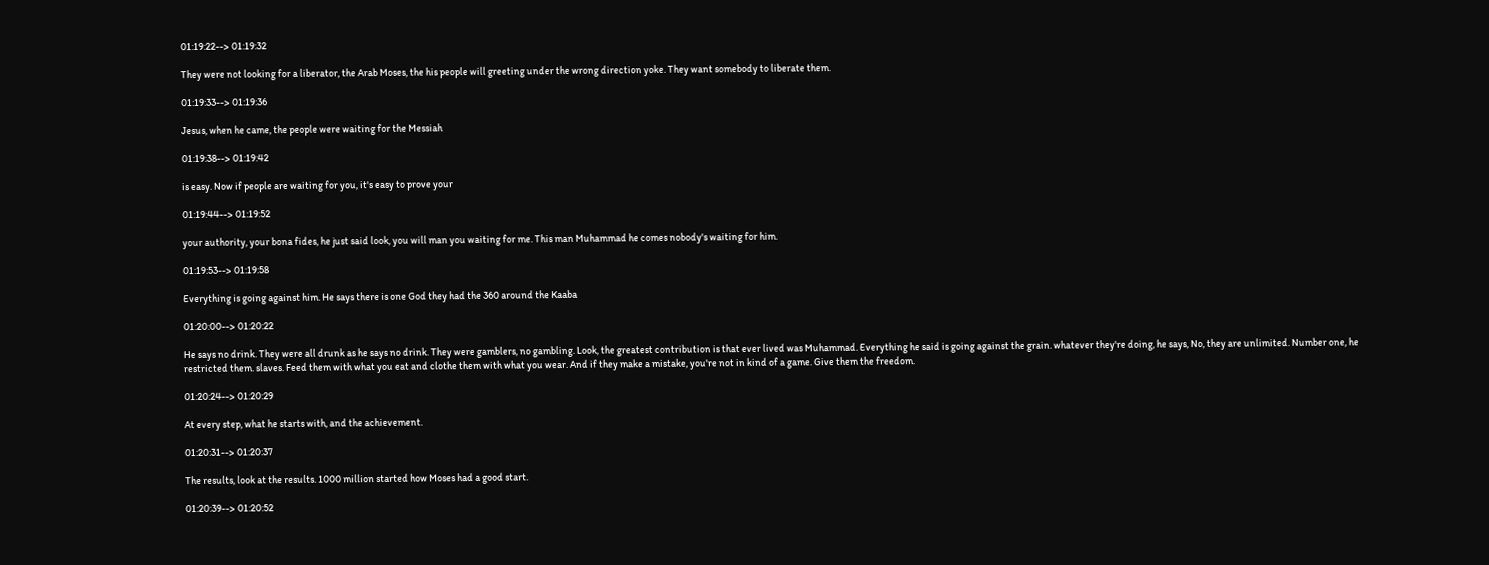01:19:22--> 01:19:32

They were not looking for a liberator, the Arab Moses, the his people will greeting under the wrong direction yoke. They want somebody to liberate them.

01:19:33--> 01:19:36

Jesus, when he came, the people were waiting for the Messiah

01:19:38--> 01:19:42

is easy. Now if people are waiting for you, it's easy to prove your

01:19:44--> 01:19:52

your authority, your bona fides, he just said look, you will man you waiting for me. This man Muhammad he comes nobody's waiting for him.

01:19:53--> 01:19:58

Everything is going against him. He says there is one God they had the 360 around the Kaaba

01:20:00--> 01:20:22

He says no drink. They were all drunk as he says no drink. They were gamblers, no gambling. Look, the greatest contribution is that ever lived was Muhammad. Everything he said is going against the grain. whatever they're doing, he says, No, they are unlimited. Number one, he restricted them. slaves. Feed them with what you eat and clothe them with what you wear. And if they make a mistake, you're not in kind of a game. Give them the freedom.

01:20:24--> 01:20:29

At every step, what he starts with, and the achievement.

01:20:31--> 01:20:37

The results, look at the results. 1000 million started how Moses had a good start.

01:20:39--> 01:20:52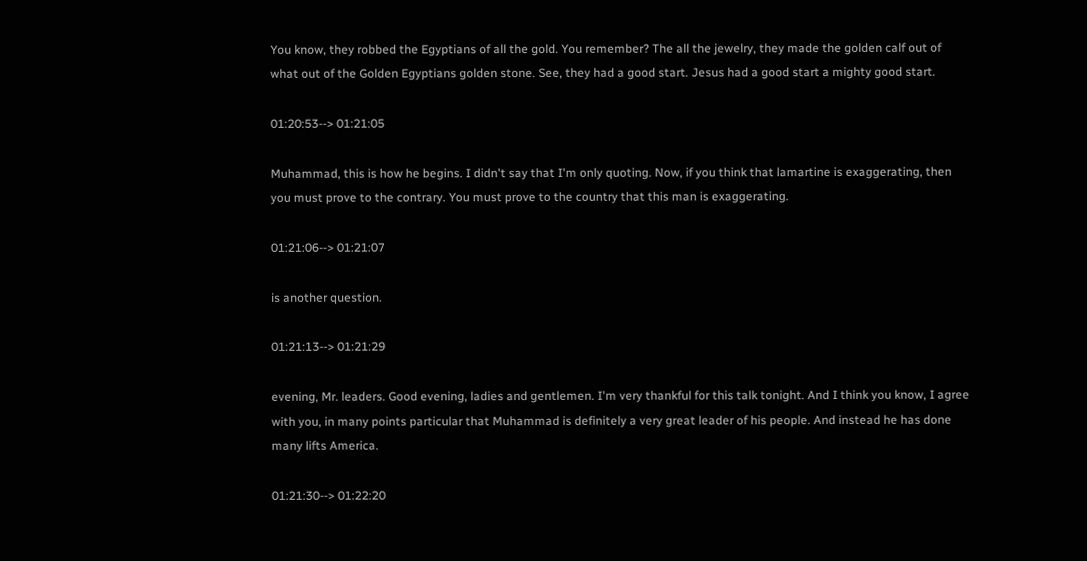You know, they robbed the Egyptians of all the gold. You remember? The all the jewelry, they made the golden calf out of what out of the Golden Egyptians golden stone. See, they had a good start. Jesus had a good start a mighty good start.

01:20:53--> 01:21:05

Muhammad, this is how he begins. I didn't say that I'm only quoting. Now, if you think that lamartine is exaggerating, then you must prove to the contrary. You must prove to the country that this man is exaggerating.

01:21:06--> 01:21:07

is another question.

01:21:13--> 01:21:29

evening, Mr. leaders. Good evening, ladies and gentlemen. I'm very thankful for this talk tonight. And I think you know, I agree with you, in many points particular that Muhammad is definitely a very great leader of his people. And instead he has done many lifts America.

01:21:30--> 01:22:20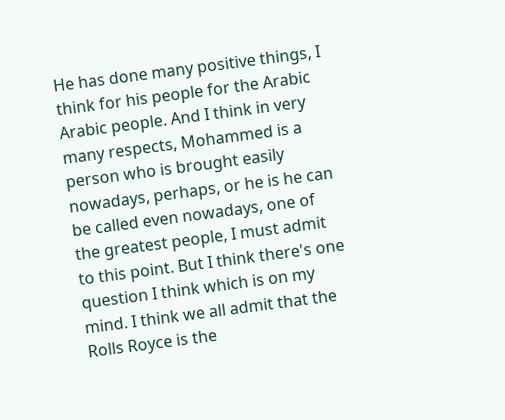He has done many positive things, I think for his people for the Arabic Arabic people. And I think in very many respects, Mohammed is a person who is brought easily nowadays, perhaps, or he is he can be called even nowadays, one of the greatest people, I must admit to this point. But I think there's one question I think which is on my mind. I think we all admit that the Rolls Royce is the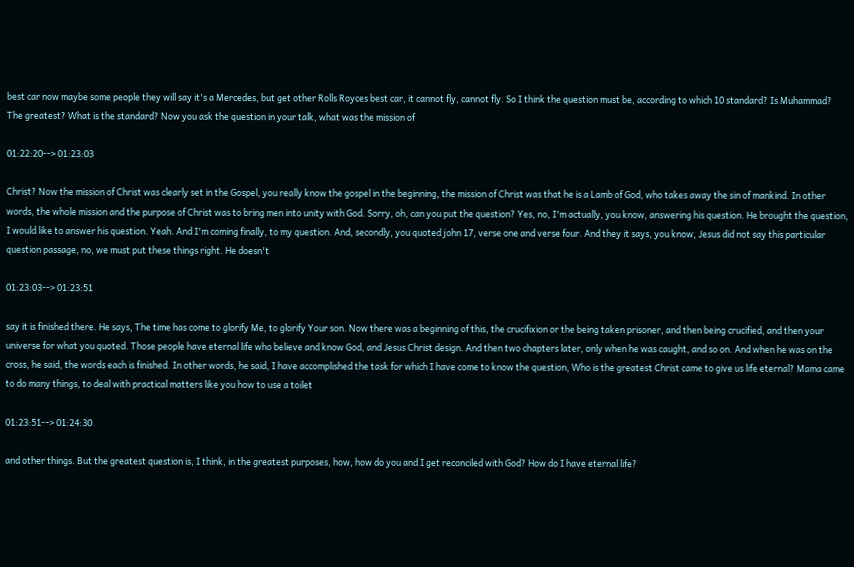best car now maybe some people they will say it's a Mercedes, but get other Rolls Royces best car, it cannot fly, cannot fly. So I think the question must be, according to which 10 standard? Is Muhammad? The greatest? What is the standard? Now you ask the question in your talk, what was the mission of

01:22:20--> 01:23:03

Christ? Now the mission of Christ was clearly set in the Gospel, you really know the gospel in the beginning, the mission of Christ was that he is a Lamb of God, who takes away the sin of mankind. In other words, the whole mission and the purpose of Christ was to bring men into unity with God. Sorry, oh, can you put the question? Yes, no, I'm actually, you know, answering his question. He brought the question, I would like to answer his question. Yeah. And I'm coming finally, to my question. And, secondly, you quoted john 17, verse one and verse four. And they it says, you know, Jesus did not say this particular question passage, no, we must put these things right. He doesn't

01:23:03--> 01:23:51

say it is finished there. He says, The time has come to glorify Me, to glorify Your son. Now there was a beginning of this, the crucifixion or the being taken prisoner, and then being crucified, and then your universe for what you quoted. Those people have eternal life who believe and know God, and Jesus Christ design. And then two chapters later, only when he was caught, and so on. And when he was on the cross, he said, the words each is finished. In other words, he said, I have accomplished the task for which I have come to know the question, Who is the greatest Christ came to give us life eternal? Mama came to do many things, to deal with practical matters like you how to use a toilet

01:23:51--> 01:24:30

and other things. But the greatest question is, I think, in the greatest purposes, how, how do you and I get reconciled with God? How do I have eternal life?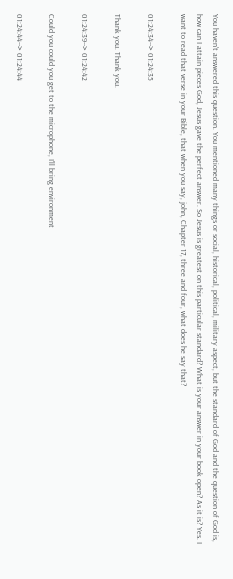You haven't answered this question. You mentioned many things or social, historical, political, military aspect, but the standard of God and the question of God is, how can I attain pieces God, Jesus gave the perfect answer. So Jesus is greatest on this particular standard? What is your answer in your book open? As it is? Yes. I want to read that verse in your Bible, that when you say, john, Chapter 17, three and four, what does he say that?

01:24:34--> 01:24:35

Thank you. Thank you.

01:24:39--> 01:24:42

Could you could you get to the microphone, I'll bring environment

01:24:44--> 01:24:44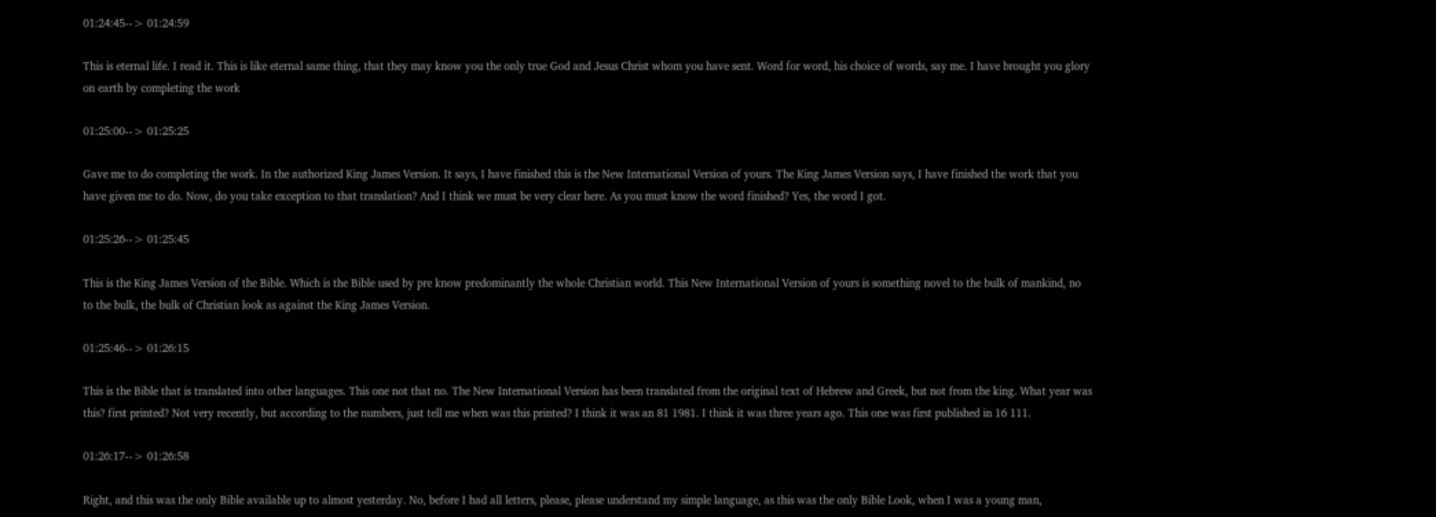01:24:45--> 01:24:59

This is eternal life. I read it. This is like eternal same thing, that they may know you the only true God and Jesus Christ whom you have sent. Word for word, his choice of words, say me. I have brought you glory on earth by completing the work

01:25:00--> 01:25:25

Gave me to do completing the work. In the authorized King James Version. It says, I have finished this is the New International Version of yours. The King James Version says, I have finished the work that you have given me to do. Now, do you take exception to that translation? And I think we must be very clear here. As you must know the word finished? Yes, the word I got.

01:25:26--> 01:25:45

This is the King James Version of the Bible. Which is the Bible used by pre know predominantly the whole Christian world. This New International Version of yours is something novel to the bulk of mankind, no to the bulk, the bulk of Christian look as against the King James Version.

01:25:46--> 01:26:15

This is the Bible that is translated into other languages. This one not that no. The New International Version has been translated from the original text of Hebrew and Greek, but not from the king. What year was this? first printed? Not very recently, but according to the numbers, just tell me when was this printed? I think it was an 81 1981. I think it was three years ago. This one was first published in 16 111.

01:26:17--> 01:26:58

Right, and this was the only Bible available up to almost yesterday. No, before I had all letters, please, please understand my simple language, as this was the only Bible Look, when I was a young man,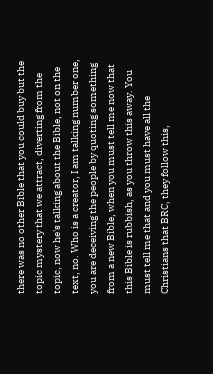there was no other Bible that you could buy but the topic mystery that we attract, diverting from the topic, now he's talking about the Bible, not on the text, no. Who is a creator, I am talking number one, you are deceiving the people by quoting something from a new Bible, when you must tell me now that this Bible is rubbish, as you throw this away. You must tell me that and you must have all the Christians that BRC, they follow this,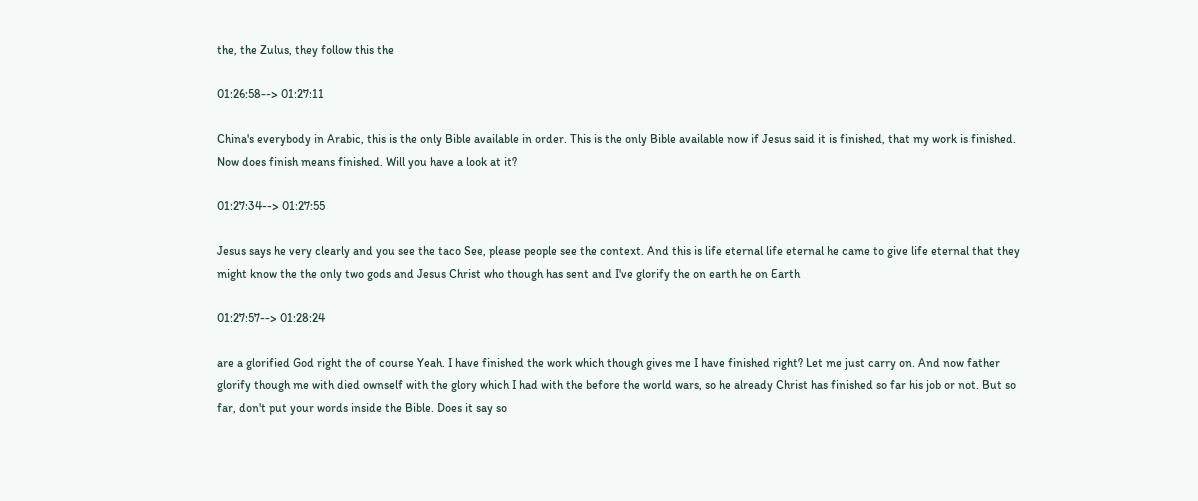the, the Zulus, they follow this the

01:26:58--> 01:27:11

China's everybody in Arabic, this is the only Bible available in order. This is the only Bible available now if Jesus said it is finished, that my work is finished. Now does finish means finished. Will you have a look at it?

01:27:34--> 01:27:55

Jesus says he very clearly and you see the taco See, please people see the context. And this is life eternal life eternal he came to give life eternal that they might know the the only two gods and Jesus Christ who though has sent and I've glorify the on earth he on Earth

01:27:57--> 01:28:24

are a glorified God right the of course Yeah. I have finished the work which though gives me I have finished right? Let me just carry on. And now father glorify though me with died ownself with the glory which I had with the before the world wars, so he already Christ has finished so far his job or not. But so far, don't put your words inside the Bible. Does it say so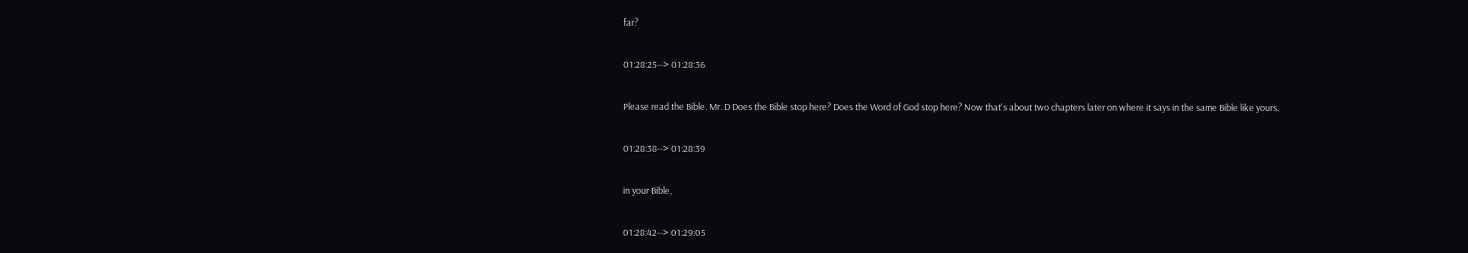far?

01:28:25--> 01:28:36

Please read the Bible. Mr. D Does the Bible stop here? Does the Word of God stop here? Now that's about two chapters later on where it says in the same Bible like yours.

01:28:38--> 01:28:39

in your Bible,

01:28:42--> 01:29:05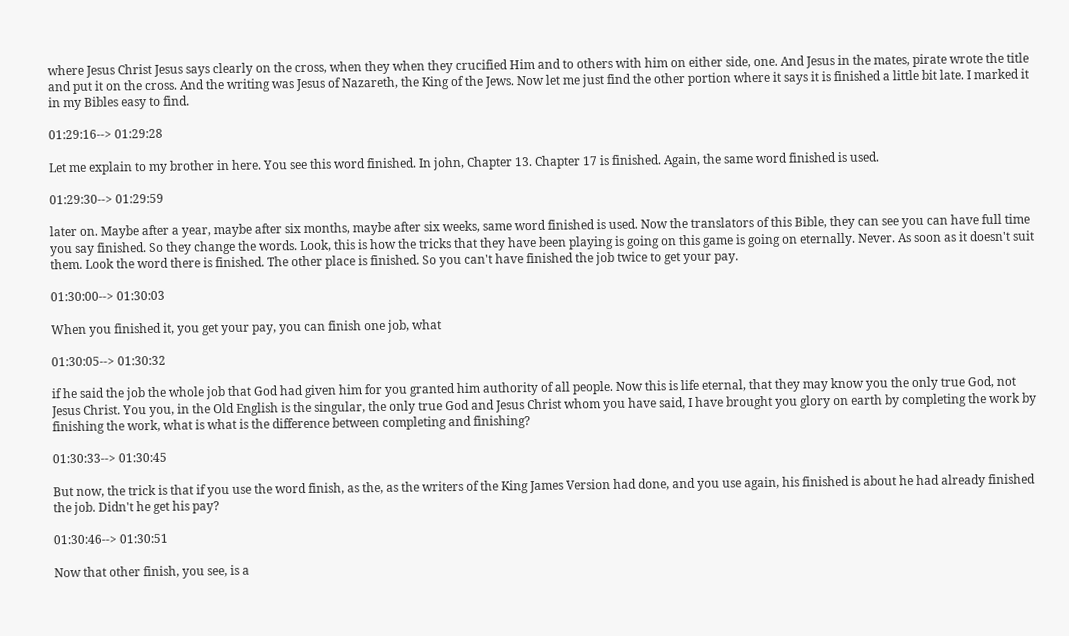where Jesus Christ Jesus says clearly on the cross, when they when they crucified Him and to others with him on either side, one. And Jesus in the mates, pirate wrote the title and put it on the cross. And the writing was Jesus of Nazareth, the King of the Jews. Now let me just find the other portion where it says it is finished a little bit late. I marked it in my Bibles easy to find.

01:29:16--> 01:29:28

Let me explain to my brother in here. You see this word finished. In john, Chapter 13. Chapter 17 is finished. Again, the same word finished is used.

01:29:30--> 01:29:59

later on. Maybe after a year, maybe after six months, maybe after six weeks, same word finished is used. Now the translators of this Bible, they can see you can have full time you say finished. So they change the words. Look, this is how the tricks that they have been playing is going on this game is going on eternally. Never. As soon as it doesn't suit them. Look the word there is finished. The other place is finished. So you can't have finished the job twice to get your pay.

01:30:00--> 01:30:03

When you finished it, you get your pay, you can finish one job, what

01:30:05--> 01:30:32

if he said the job the whole job that God had given him for you granted him authority of all people. Now this is life eternal, that they may know you the only true God, not Jesus Christ. You you, in the Old English is the singular, the only true God and Jesus Christ whom you have said, I have brought you glory on earth by completing the work by finishing the work, what is what is the difference between completing and finishing?

01:30:33--> 01:30:45

But now, the trick is that if you use the word finish, as the, as the writers of the King James Version had done, and you use again, his finished is about he had already finished the job. Didn't he get his pay?

01:30:46--> 01:30:51

Now that other finish, you see, is a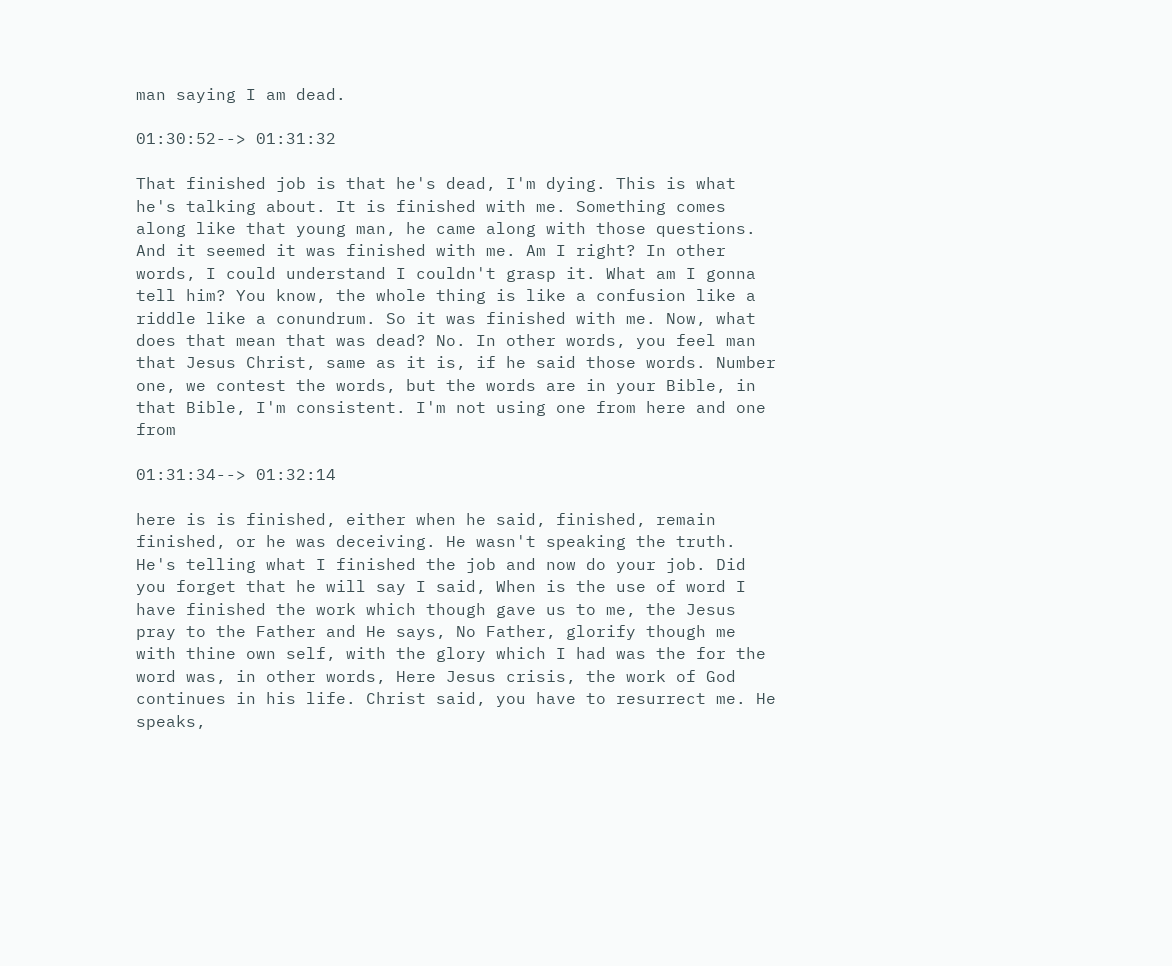man saying I am dead.

01:30:52--> 01:31:32

That finished job is that he's dead, I'm dying. This is what he's talking about. It is finished with me. Something comes along like that young man, he came along with those questions. And it seemed it was finished with me. Am I right? In other words, I could understand I couldn't grasp it. What am I gonna tell him? You know, the whole thing is like a confusion like a riddle like a conundrum. So it was finished with me. Now, what does that mean that was dead? No. In other words, you feel man that Jesus Christ, same as it is, if he said those words. Number one, we contest the words, but the words are in your Bible, in that Bible, I'm consistent. I'm not using one from here and one from

01:31:34--> 01:32:14

here is is finished, either when he said, finished, remain finished, or he was deceiving. He wasn't speaking the truth. He's telling what I finished the job and now do your job. Did you forget that he will say I said, When is the use of word I have finished the work which though gave us to me, the Jesus pray to the Father and He says, No Father, glorify though me with thine own self, with the glory which I had was the for the word was, in other words, Here Jesus crisis, the work of God continues in his life. Christ said, you have to resurrect me. He speaks,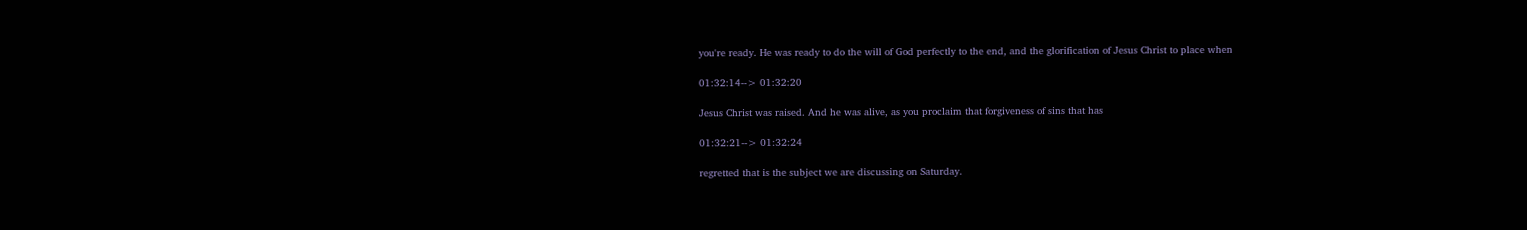you're ready. He was ready to do the will of God perfectly to the end, and the glorification of Jesus Christ to place when

01:32:14--> 01:32:20

Jesus Christ was raised. And he was alive, as you proclaim that forgiveness of sins that has

01:32:21--> 01:32:24

regretted that is the subject we are discussing on Saturday.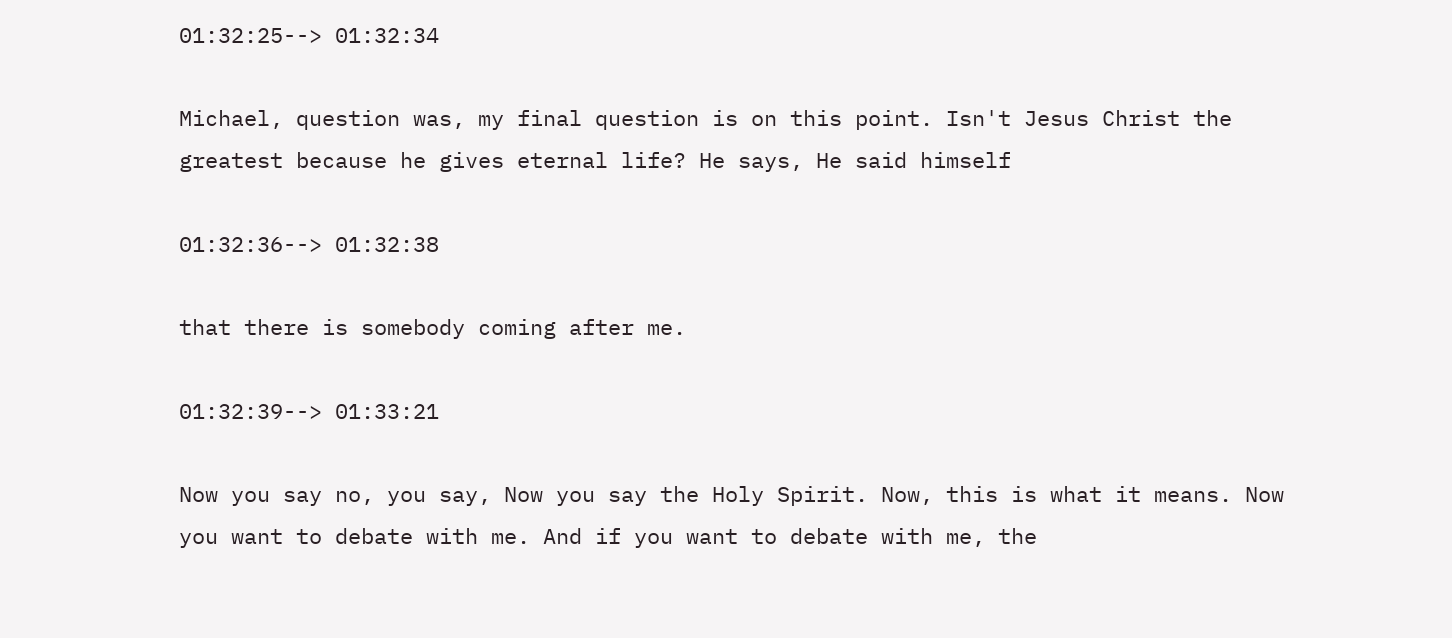01:32:25--> 01:32:34

Michael, question was, my final question is on this point. Isn't Jesus Christ the greatest because he gives eternal life? He says, He said himself

01:32:36--> 01:32:38

that there is somebody coming after me.

01:32:39--> 01:33:21

Now you say no, you say, Now you say the Holy Spirit. Now, this is what it means. Now you want to debate with me. And if you want to debate with me, the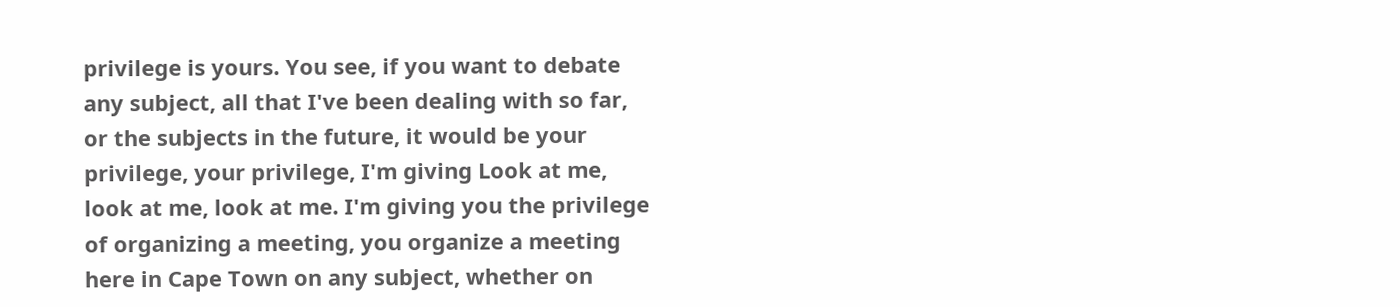privilege is yours. You see, if you want to debate any subject, all that I've been dealing with so far, or the subjects in the future, it would be your privilege, your privilege, I'm giving Look at me, look at me, look at me. I'm giving you the privilege of organizing a meeting, you organize a meeting here in Cape Town on any subject, whether on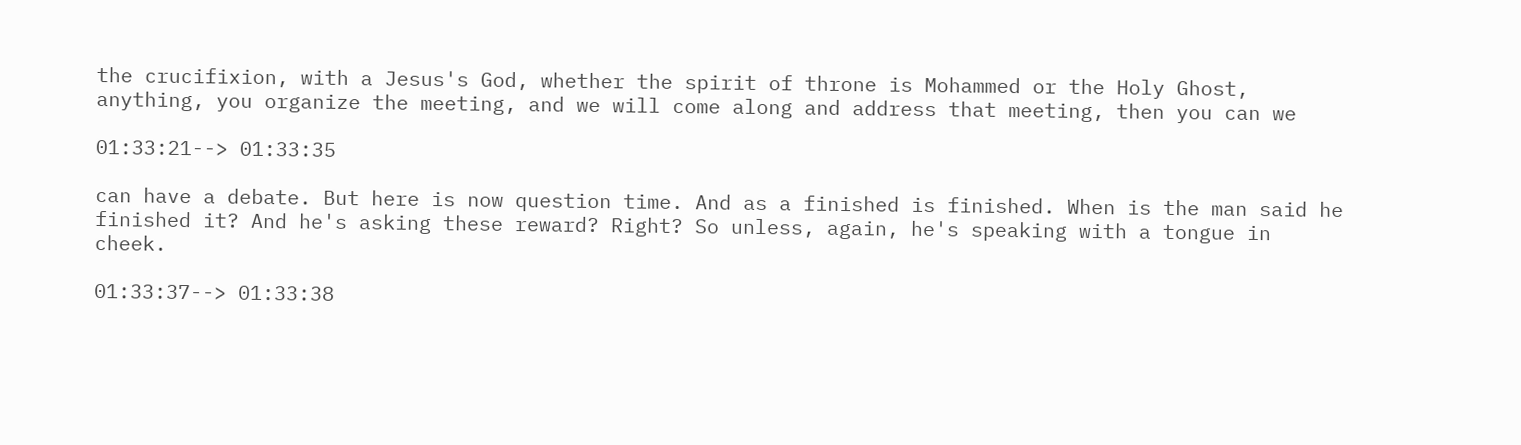the crucifixion, with a Jesus's God, whether the spirit of throne is Mohammed or the Holy Ghost, anything, you organize the meeting, and we will come along and address that meeting, then you can we

01:33:21--> 01:33:35

can have a debate. But here is now question time. And as a finished is finished. When is the man said he finished it? And he's asking these reward? Right? So unless, again, he's speaking with a tongue in cheek.

01:33:37--> 01:33:38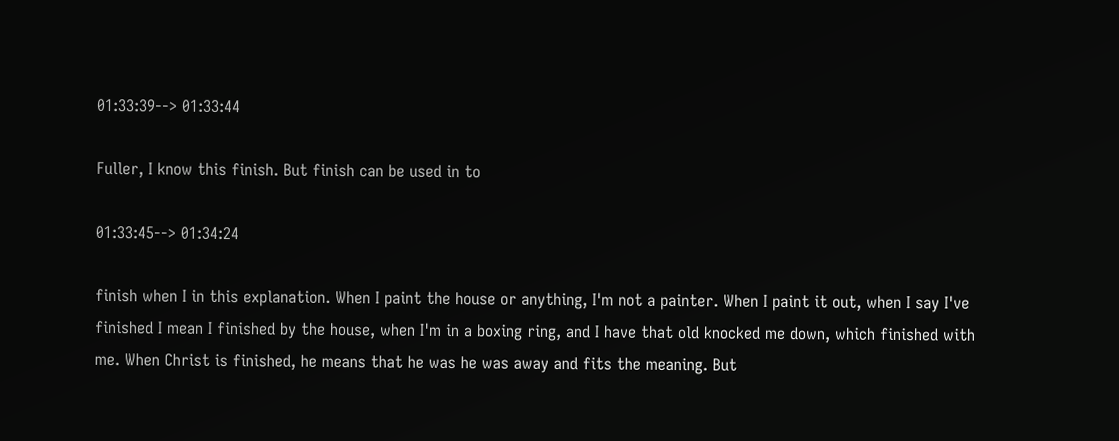01:33:39--> 01:33:44

Fuller, I know this finish. But finish can be used in to

01:33:45--> 01:34:24

finish when I in this explanation. When I paint the house or anything, I'm not a painter. When I paint it out, when I say I've finished I mean I finished by the house, when I'm in a boxing ring, and I have that old knocked me down, which finished with me. When Christ is finished, he means that he was he was away and fits the meaning. But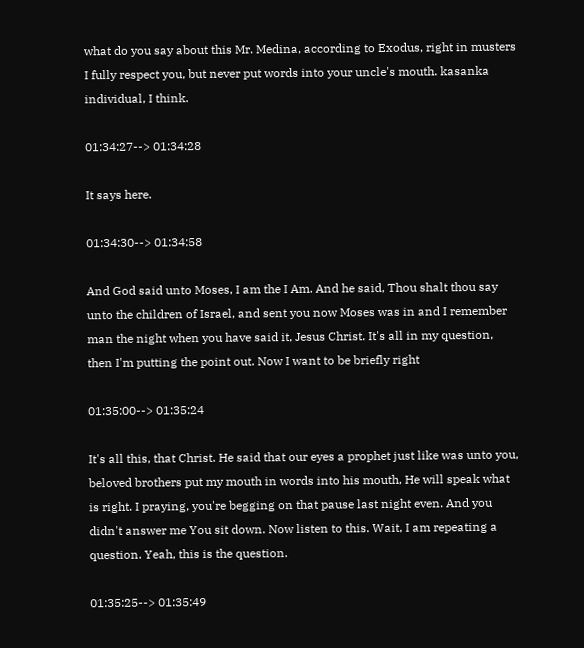what do you say about this Mr. Medina, according to Exodus, right in musters I fully respect you, but never put words into your uncle's mouth. kasanka individual, I think.

01:34:27--> 01:34:28

It says here.

01:34:30--> 01:34:58

And God said unto Moses, I am the I Am. And he said, Thou shalt thou say unto the children of Israel, and sent you now Moses was in and I remember man the night when you have said it, Jesus Christ. It's all in my question, then I'm putting the point out. Now I want to be briefly right

01:35:00--> 01:35:24

It's all this, that Christ. He said that our eyes a prophet just like was unto you, beloved brothers put my mouth in words into his mouth, He will speak what is right. I praying, you're begging on that pause last night even. And you didn't answer me You sit down. Now listen to this. Wait, I am repeating a question. Yeah, this is the question.

01:35:25--> 01:35:49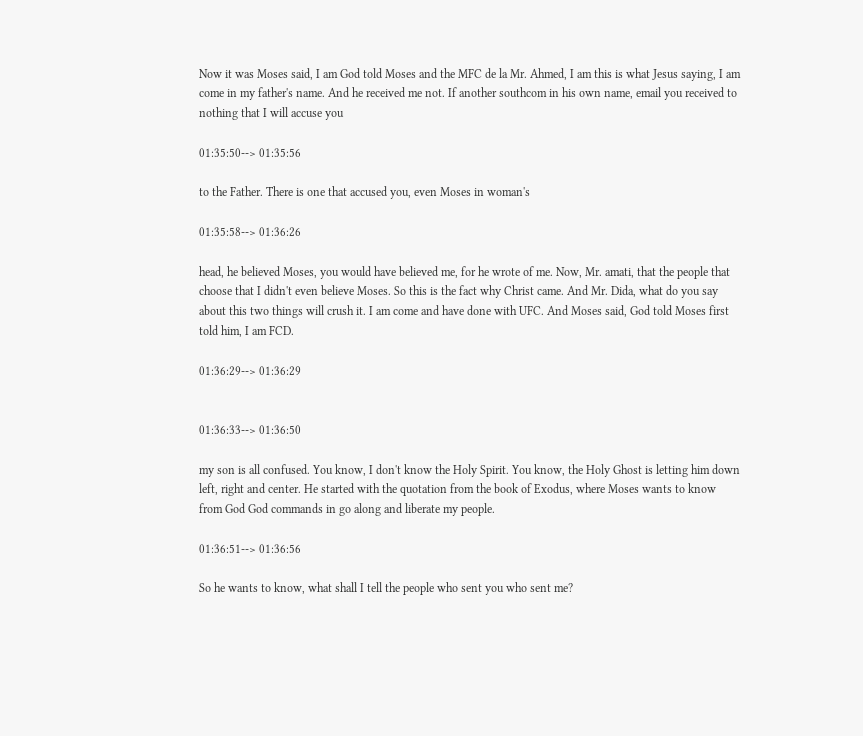Now it was Moses said, I am God told Moses and the MFC de la Mr. Ahmed, I am this is what Jesus saying, I am come in my father's name. And he received me not. If another southcom in his own name, email you received to nothing that I will accuse you

01:35:50--> 01:35:56

to the Father. There is one that accused you, even Moses in woman's

01:35:58--> 01:36:26

head, he believed Moses, you would have believed me, for he wrote of me. Now, Mr. amati, that the people that choose that I didn't even believe Moses. So this is the fact why Christ came. And Mr. Dida, what do you say about this two things will crush it. I am come and have done with UFC. And Moses said, God told Moses first told him, I am FCD.

01:36:29--> 01:36:29


01:36:33--> 01:36:50

my son is all confused. You know, I don't know the Holy Spirit. You know, the Holy Ghost is letting him down left, right and center. He started with the quotation from the book of Exodus, where Moses wants to know from God God commands in go along and liberate my people.

01:36:51--> 01:36:56

So he wants to know, what shall I tell the people who sent you who sent me?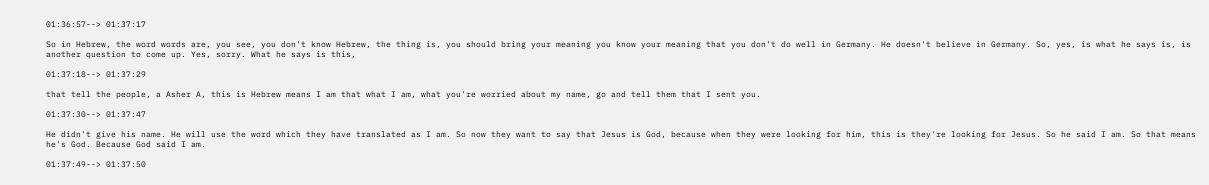01:36:57--> 01:37:17

So in Hebrew, the word words are, you see, you don't know Hebrew, the thing is, you should bring your meaning you know your meaning that you don't do well in Germany. He doesn't believe in Germany. So, yes, is what he says is, is another question to come up. Yes, sorry. What he says is this,

01:37:18--> 01:37:29

that tell the people, a Asher A, this is Hebrew means I am that what I am, what you're worried about my name, go and tell them that I sent you.

01:37:30--> 01:37:47

He didn't give his name. He will use the word which they have translated as I am. So now they want to say that Jesus is God, because when they were looking for him, this is they're looking for Jesus. So he said I am. So that means he's God. Because God said I am.

01:37:49--> 01:37:50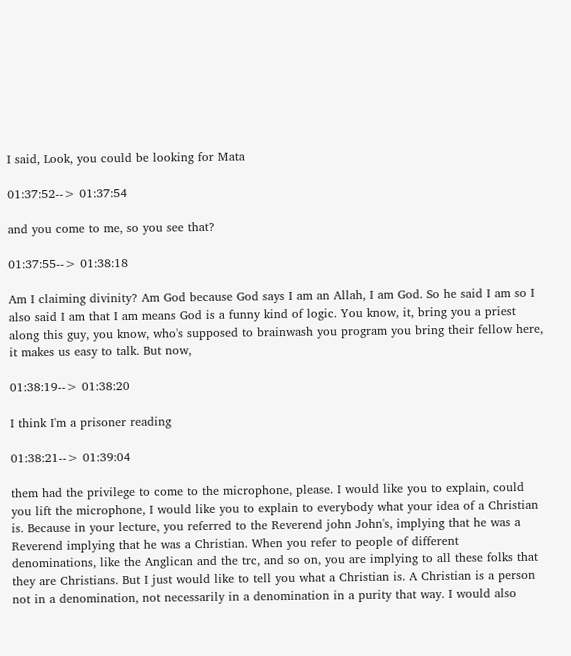I said, Look, you could be looking for Mata

01:37:52--> 01:37:54

and you come to me, so you see that?

01:37:55--> 01:38:18

Am I claiming divinity? Am God because God says I am an Allah, I am God. So he said I am so I also said I am that I am means God is a funny kind of logic. You know, it, bring you a priest along this guy, you know, who's supposed to brainwash you program you bring their fellow here, it makes us easy to talk. But now,

01:38:19--> 01:38:20

I think I'm a prisoner reading

01:38:21--> 01:39:04

them had the privilege to come to the microphone, please. I would like you to explain, could you lift the microphone, I would like you to explain to everybody what your idea of a Christian is. Because in your lecture, you referred to the Reverend john John's, implying that he was a Reverend implying that he was a Christian. When you refer to people of different denominations, like the Anglican and the trc, and so on, you are implying to all these folks that they are Christians. But I just would like to tell you what a Christian is. A Christian is a person not in a denomination, not necessarily in a denomination in a purity that way. I would also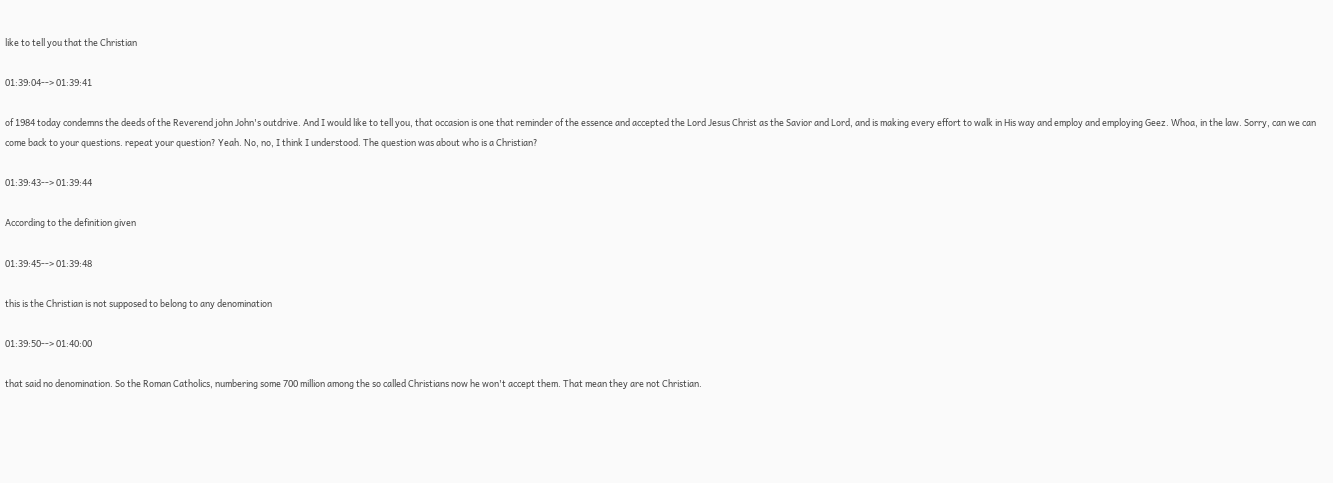like to tell you that the Christian

01:39:04--> 01:39:41

of 1984 today condemns the deeds of the Reverend john John's outdrive. And I would like to tell you, that occasion is one that reminder of the essence and accepted the Lord Jesus Christ as the Savior and Lord, and is making every effort to walk in His way and employ and employing Geez. Whoa, in the law. Sorry, can we can come back to your questions. repeat your question? Yeah. No, no, I think I understood. The question was about who is a Christian?

01:39:43--> 01:39:44

According to the definition given

01:39:45--> 01:39:48

this is the Christian is not supposed to belong to any denomination

01:39:50--> 01:40:00

that said no denomination. So the Roman Catholics, numbering some 700 million among the so called Christians now he won't accept them. That mean they are not Christian.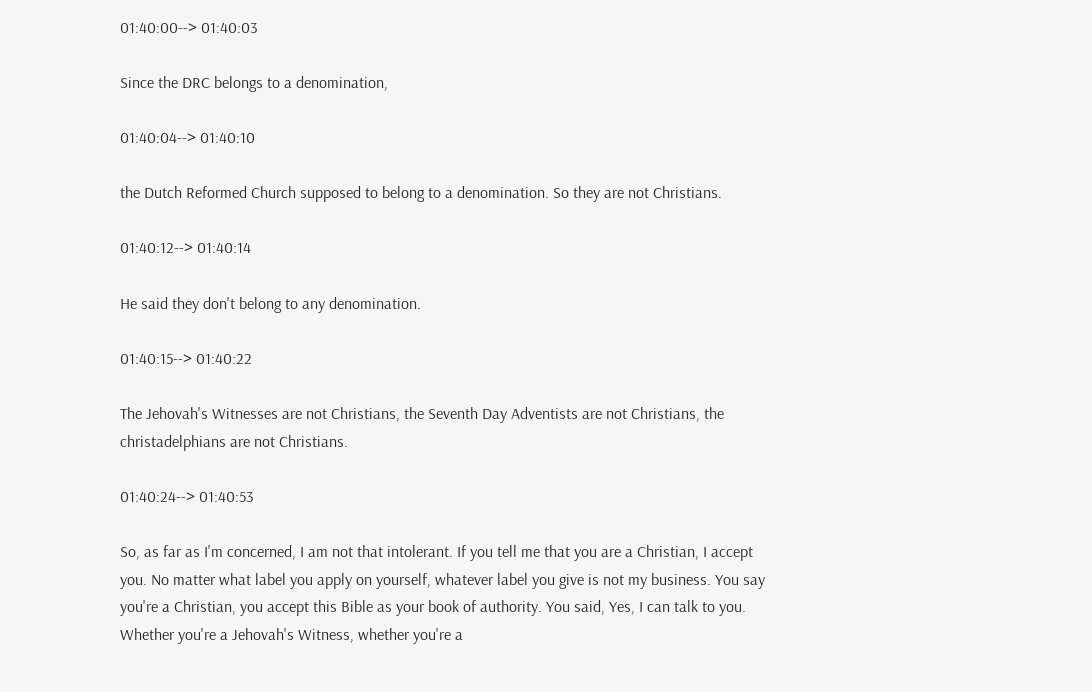01:40:00--> 01:40:03

Since the DRC belongs to a denomination,

01:40:04--> 01:40:10

the Dutch Reformed Church supposed to belong to a denomination. So they are not Christians.

01:40:12--> 01:40:14

He said they don't belong to any denomination.

01:40:15--> 01:40:22

The Jehovah's Witnesses are not Christians, the Seventh Day Adventists are not Christians, the christadelphians are not Christians.

01:40:24--> 01:40:53

So, as far as I'm concerned, I am not that intolerant. If you tell me that you are a Christian, I accept you. No matter what label you apply on yourself, whatever label you give is not my business. You say you're a Christian, you accept this Bible as your book of authority. You said, Yes, I can talk to you. Whether you're a Jehovah's Witness, whether you're a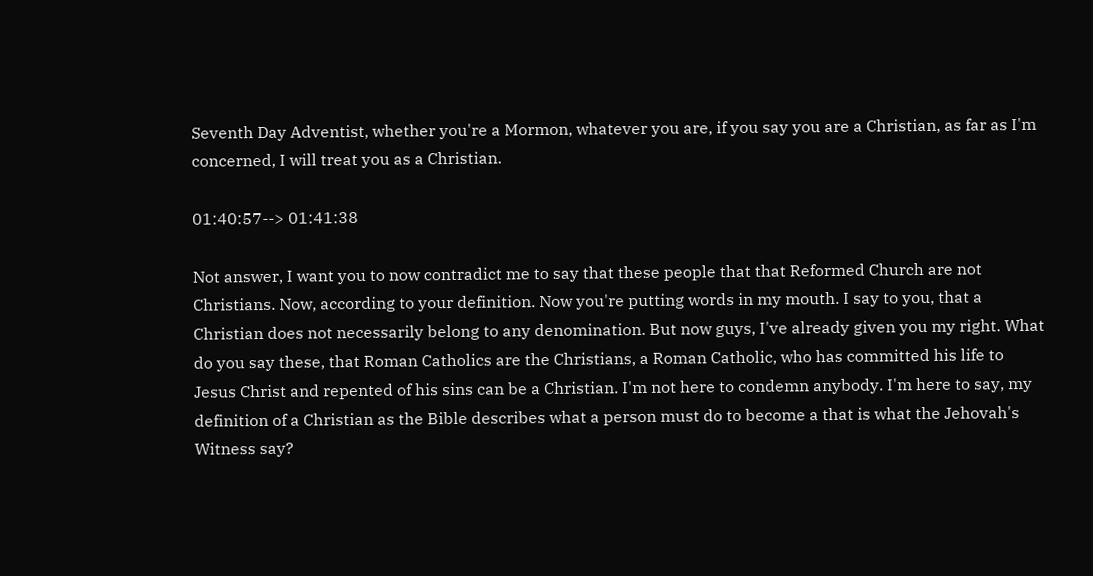Seventh Day Adventist, whether you're a Mormon, whatever you are, if you say you are a Christian, as far as I'm concerned, I will treat you as a Christian.

01:40:57--> 01:41:38

Not answer, I want you to now contradict me to say that these people that that Reformed Church are not Christians. Now, according to your definition. Now you're putting words in my mouth. I say to you, that a Christian does not necessarily belong to any denomination. But now guys, I've already given you my right. What do you say these, that Roman Catholics are the Christians, a Roman Catholic, who has committed his life to Jesus Christ and repented of his sins can be a Christian. I'm not here to condemn anybody. I'm here to say, my definition of a Christian as the Bible describes what a person must do to become a that is what the Jehovah's Witness say?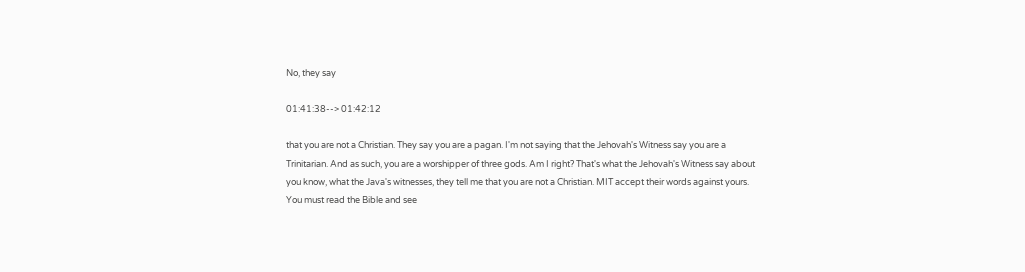No, they say

01:41:38--> 01:42:12

that you are not a Christian. They say you are a pagan. I'm not saying that the Jehovah's Witness say you are a Trinitarian. And as such, you are a worshipper of three gods. Am I right? That's what the Jehovah's Witness say about you know, what the Java's witnesses, they tell me that you are not a Christian. MIT accept their words against yours. You must read the Bible and see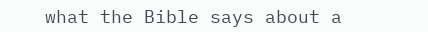what the Bible says about a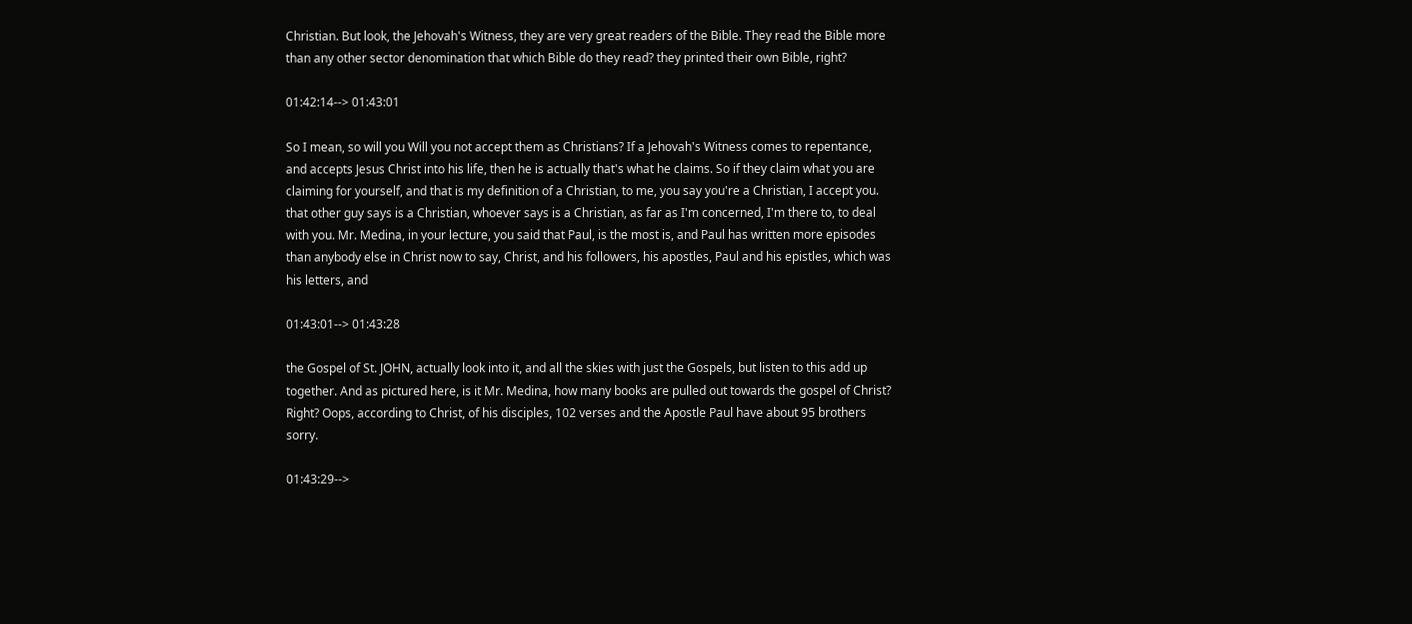Christian. But look, the Jehovah's Witness, they are very great readers of the Bible. They read the Bible more than any other sector denomination that which Bible do they read? they printed their own Bible, right?

01:42:14--> 01:43:01

So I mean, so will you Will you not accept them as Christians? If a Jehovah's Witness comes to repentance, and accepts Jesus Christ into his life, then he is actually that's what he claims. So if they claim what you are claiming for yourself, and that is my definition of a Christian, to me, you say you're a Christian, I accept you. that other guy says is a Christian, whoever says is a Christian, as far as I'm concerned, I'm there to, to deal with you. Mr. Medina, in your lecture, you said that Paul, is the most is, and Paul has written more episodes than anybody else in Christ now to say, Christ, and his followers, his apostles, Paul and his epistles, which was his letters, and

01:43:01--> 01:43:28

the Gospel of St. JOHN, actually look into it, and all the skies with just the Gospels, but listen to this add up together. And as pictured here, is it Mr. Medina, how many books are pulled out towards the gospel of Christ? Right? Oops, according to Christ, of his disciples, 102 verses and the Apostle Paul have about 95 brothers sorry.

01:43:29-->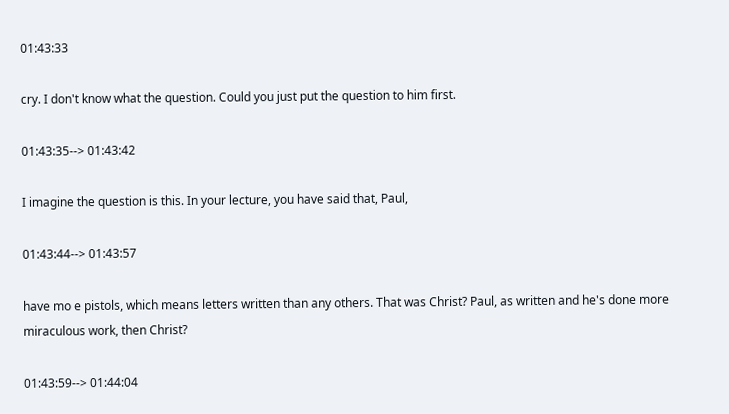01:43:33

cry. I don't know what the question. Could you just put the question to him first.

01:43:35--> 01:43:42

I imagine the question is this. In your lecture, you have said that, Paul,

01:43:44--> 01:43:57

have mo e pistols, which means letters written than any others. That was Christ? Paul, as written and he's done more miraculous work, then Christ?

01:43:59--> 01:44:04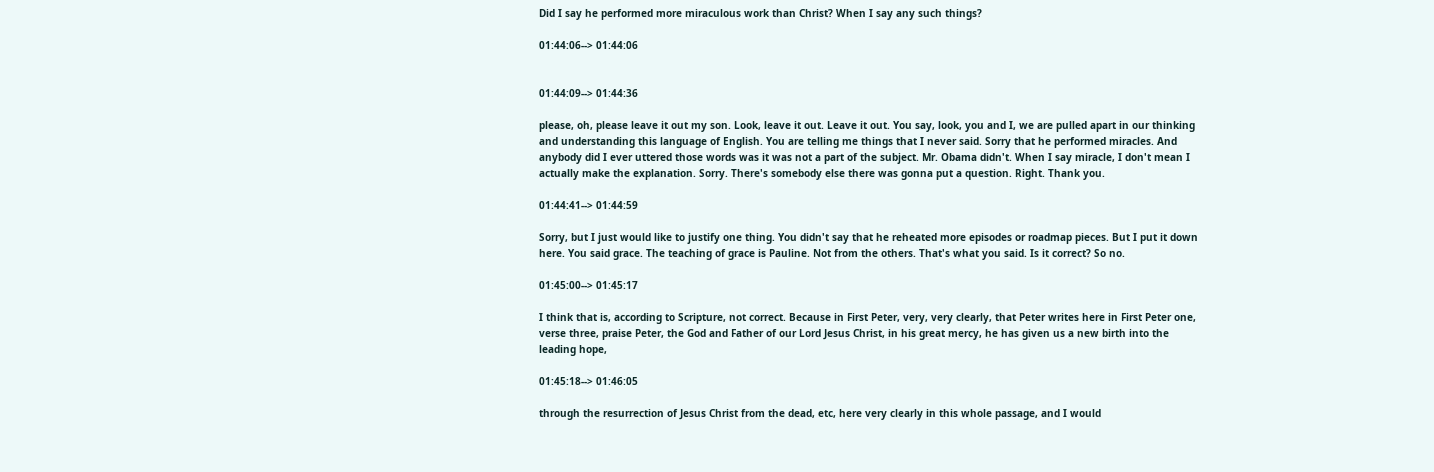Did I say he performed more miraculous work than Christ? When I say any such things?

01:44:06--> 01:44:06


01:44:09--> 01:44:36

please, oh, please leave it out my son. Look, leave it out. Leave it out. You say, look, you and I, we are pulled apart in our thinking and understanding this language of English. You are telling me things that I never said. Sorry that he performed miracles. And anybody did I ever uttered those words was it was not a part of the subject. Mr. Obama didn't. When I say miracle, I don't mean I actually make the explanation. Sorry. There's somebody else there was gonna put a question. Right. Thank you.

01:44:41--> 01:44:59

Sorry, but I just would like to justify one thing. You didn't say that he reheated more episodes or roadmap pieces. But I put it down here. You said grace. The teaching of grace is Pauline. Not from the others. That's what you said. Is it correct? So no.

01:45:00--> 01:45:17

I think that is, according to Scripture, not correct. Because in First Peter, very, very clearly, that Peter writes here in First Peter one, verse three, praise Peter, the God and Father of our Lord Jesus Christ, in his great mercy, he has given us a new birth into the leading hope,

01:45:18--> 01:46:05

through the resurrection of Jesus Christ from the dead, etc, here very clearly in this whole passage, and I would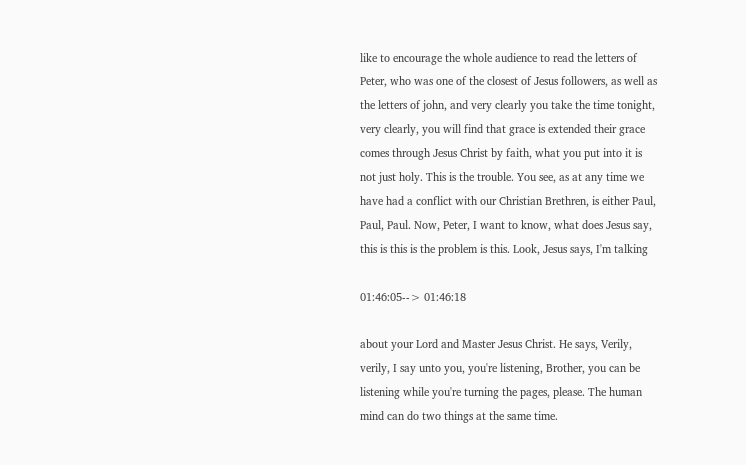like to encourage the whole audience to read the letters of Peter, who was one of the closest of Jesus followers, as well as the letters of john, and very clearly you take the time tonight, very clearly, you will find that grace is extended their grace comes through Jesus Christ by faith, what you put into it is not just holy. This is the trouble. You see, as at any time we have had a conflict with our Christian Brethren, is either Paul, Paul, Paul. Now, Peter, I want to know, what does Jesus say, this is this is the problem is this. Look, Jesus says, I'm talking

01:46:05--> 01:46:18

about your Lord and Master Jesus Christ. He says, Verily, verily, I say unto you, you're listening, Brother, you can be listening while you're turning the pages, please. The human mind can do two things at the same time.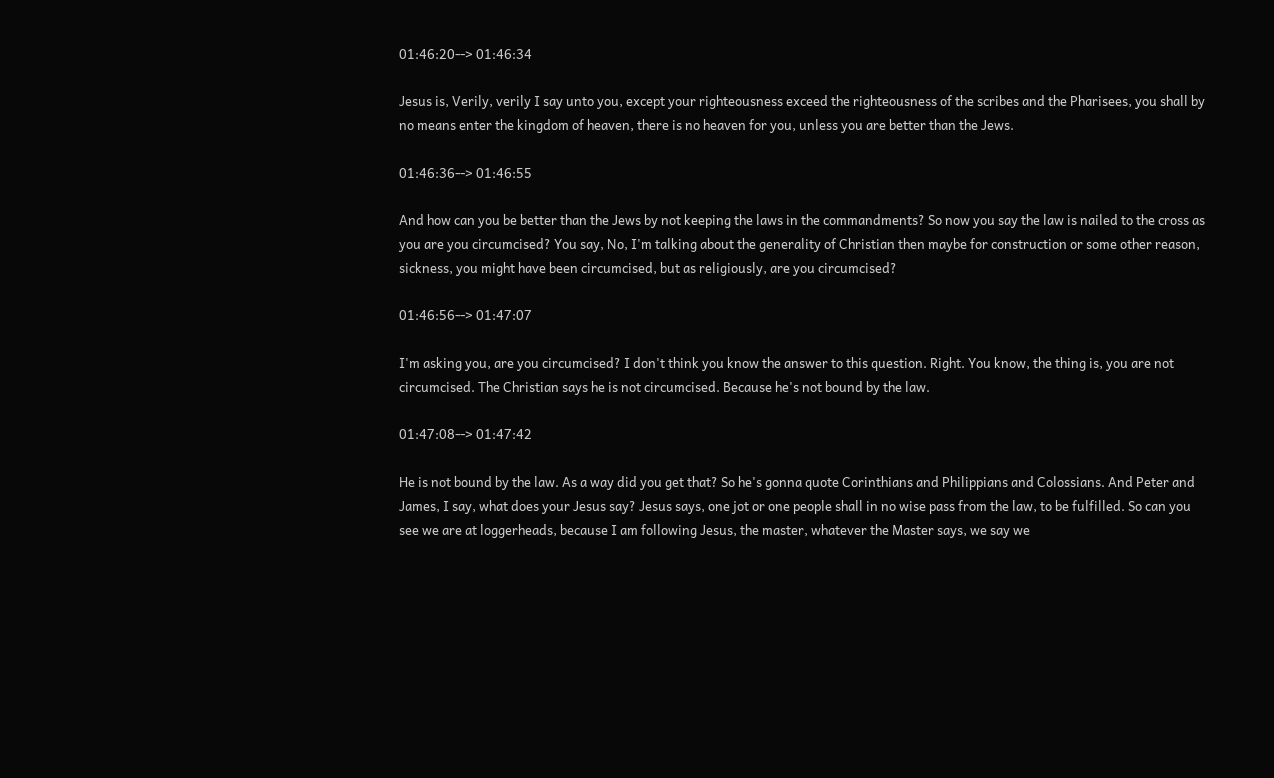01:46:20--> 01:46:34

Jesus is, Verily, verily I say unto you, except your righteousness exceed the righteousness of the scribes and the Pharisees, you shall by no means enter the kingdom of heaven, there is no heaven for you, unless you are better than the Jews.

01:46:36--> 01:46:55

And how can you be better than the Jews by not keeping the laws in the commandments? So now you say the law is nailed to the cross as you are you circumcised? You say, No, I'm talking about the generality of Christian then maybe for construction or some other reason, sickness, you might have been circumcised, but as religiously, are you circumcised?

01:46:56--> 01:47:07

I'm asking you, are you circumcised? I don't think you know the answer to this question. Right. You know, the thing is, you are not circumcised. The Christian says he is not circumcised. Because he's not bound by the law.

01:47:08--> 01:47:42

He is not bound by the law. As a way did you get that? So he's gonna quote Corinthians and Philippians and Colossians. And Peter and James, I say, what does your Jesus say? Jesus says, one jot or one people shall in no wise pass from the law, to be fulfilled. So can you see we are at loggerheads, because I am following Jesus, the master, whatever the Master says, we say we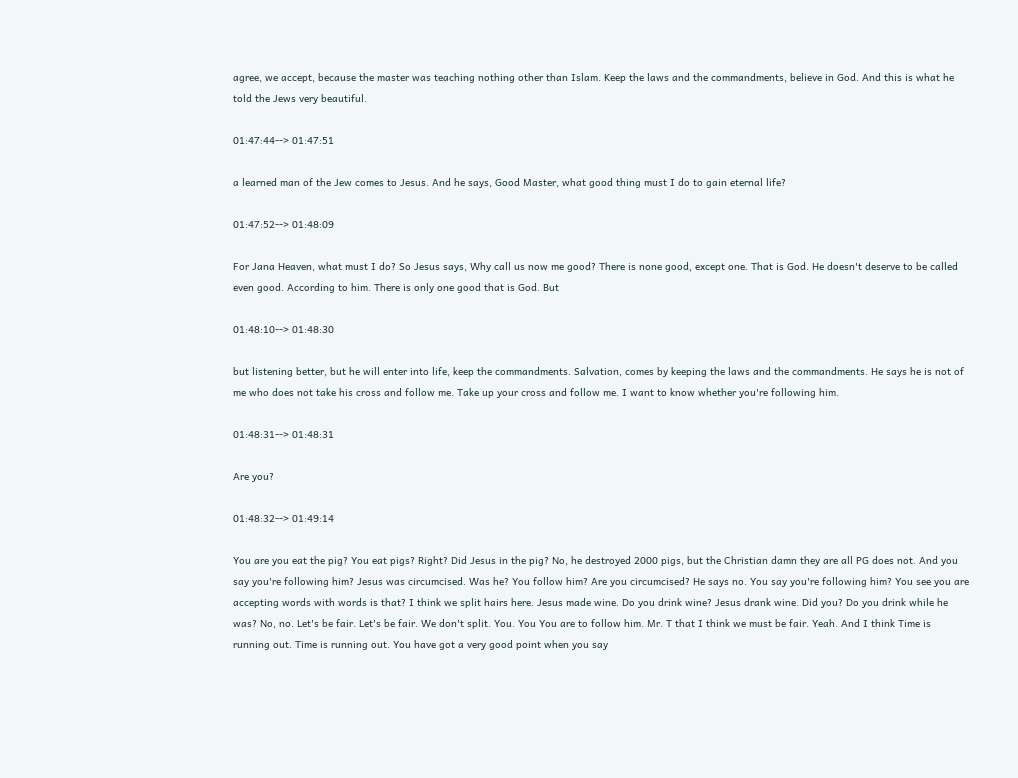agree, we accept, because the master was teaching nothing other than Islam. Keep the laws and the commandments, believe in God. And this is what he told the Jews very beautiful.

01:47:44--> 01:47:51

a learned man of the Jew comes to Jesus. And he says, Good Master, what good thing must I do to gain eternal life?

01:47:52--> 01:48:09

For Jana Heaven, what must I do? So Jesus says, Why call us now me good? There is none good, except one. That is God. He doesn't deserve to be called even good. According to him. There is only one good that is God. But

01:48:10--> 01:48:30

but listening better, but he will enter into life, keep the commandments. Salvation, comes by keeping the laws and the commandments. He says he is not of me who does not take his cross and follow me. Take up your cross and follow me. I want to know whether you're following him.

01:48:31--> 01:48:31

Are you?

01:48:32--> 01:49:14

You are you eat the pig? You eat pigs? Right? Did Jesus in the pig? No, he destroyed 2000 pigs, but the Christian damn they are all PG does not. And you say you're following him? Jesus was circumcised. Was he? You follow him? Are you circumcised? He says no. You say you're following him? You see you are accepting words with words is that? I think we split hairs here. Jesus made wine. Do you drink wine? Jesus drank wine. Did you? Do you drink while he was? No, no. Let's be fair. Let's be fair. We don't split. You. You You are to follow him. Mr. T that I think we must be fair. Yeah. And I think Time is running out. Time is running out. You have got a very good point when you say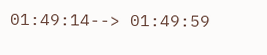01:49:14--> 01:49:59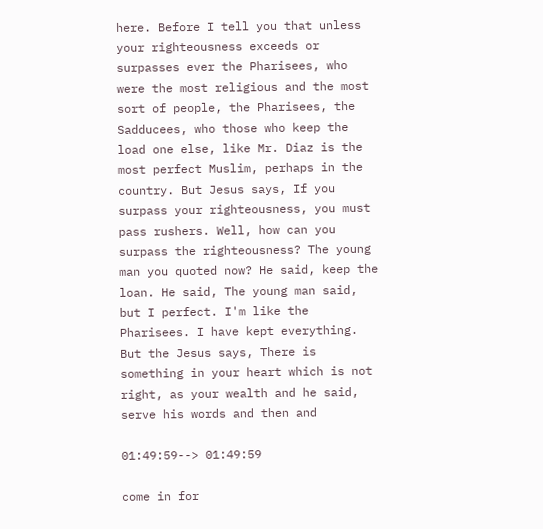here. Before I tell you that unless your righteousness exceeds or surpasses ever the Pharisees, who were the most religious and the most sort of people, the Pharisees, the Sadducees, who those who keep the load one else, like Mr. Diaz is the most perfect Muslim, perhaps in the country. But Jesus says, If you surpass your righteousness, you must pass rushers. Well, how can you surpass the righteousness? The young man you quoted now? He said, keep the loan. He said, The young man said, but I perfect. I'm like the Pharisees. I have kept everything. But the Jesus says, There is something in your heart which is not right, as your wealth and he said, serve his words and then and

01:49:59--> 01:49:59

come in for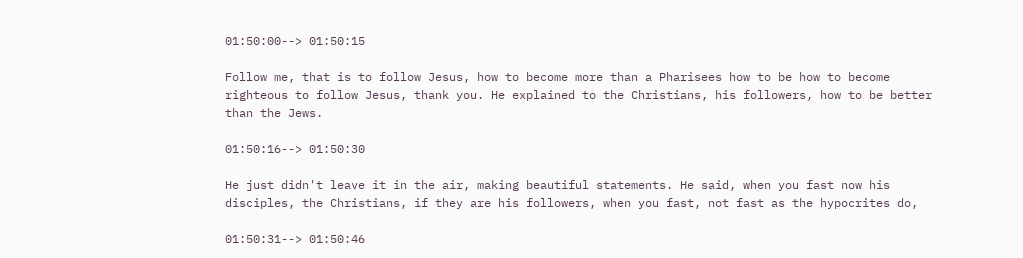01:50:00--> 01:50:15

Follow me, that is to follow Jesus, how to become more than a Pharisees how to be how to become righteous to follow Jesus, thank you. He explained to the Christians, his followers, how to be better than the Jews.

01:50:16--> 01:50:30

He just didn't leave it in the air, making beautiful statements. He said, when you fast now his disciples, the Christians, if they are his followers, when you fast, not fast as the hypocrites do,

01:50:31--> 01:50:46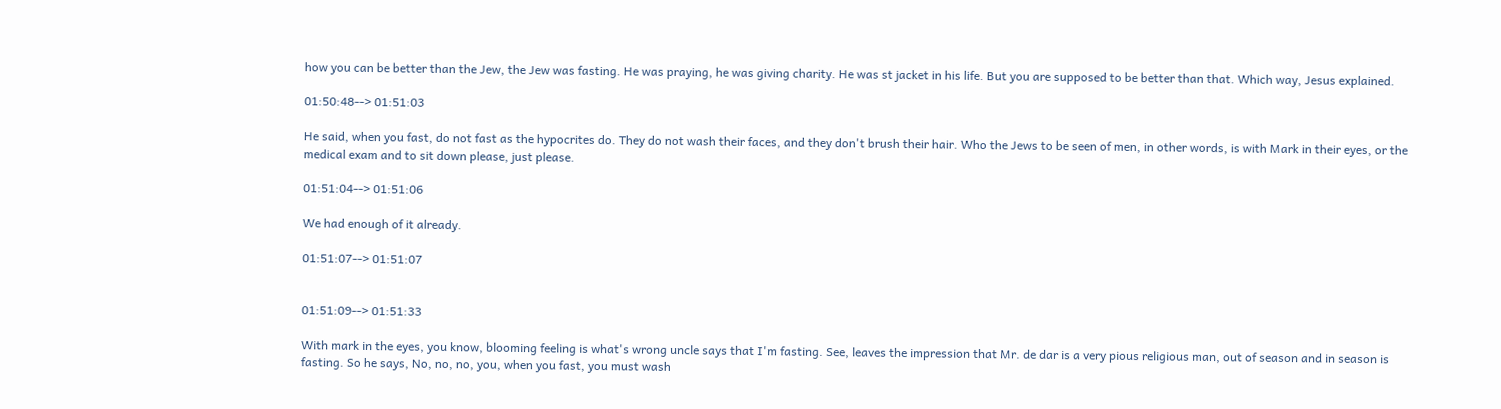how you can be better than the Jew, the Jew was fasting. He was praying, he was giving charity. He was st jacket in his life. But you are supposed to be better than that. Which way, Jesus explained.

01:50:48--> 01:51:03

He said, when you fast, do not fast as the hypocrites do. They do not wash their faces, and they don't brush their hair. Who the Jews to be seen of men, in other words, is with Mark in their eyes, or the medical exam and to sit down please, just please.

01:51:04--> 01:51:06

We had enough of it already.

01:51:07--> 01:51:07


01:51:09--> 01:51:33

With mark in the eyes, you know, blooming feeling is what's wrong uncle says that I'm fasting. See, leaves the impression that Mr. de dar is a very pious religious man, out of season and in season is fasting. So he says, No, no, no, you, when you fast, you must wash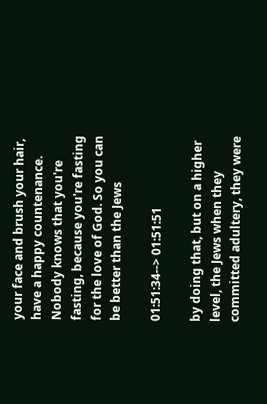your face and brush your hair, have a happy countenance. Nobody knows that you're fasting, because you're fasting for the love of God. So you can be better than the Jews

01:51:34--> 01:51:51

by doing that, but on a higher level, the Jews when they committed adultery, they were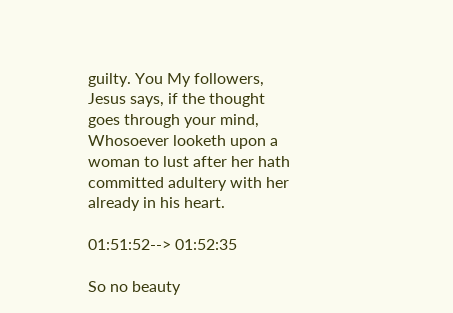guilty. You My followers, Jesus says, if the thought goes through your mind, Whosoever looketh upon a woman to lust after her hath committed adultery with her already in his heart.

01:51:52--> 01:52:35

So no beauty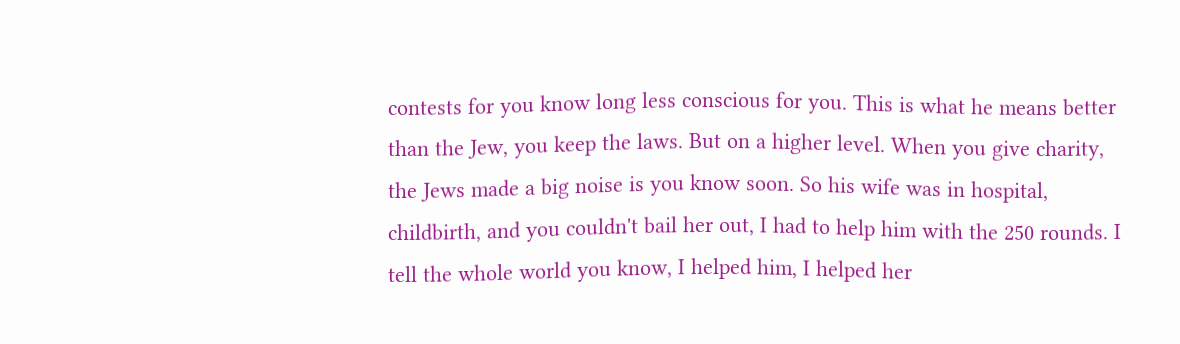contests for you know long less conscious for you. This is what he means better than the Jew, you keep the laws. But on a higher level. When you give charity, the Jews made a big noise is you know soon. So his wife was in hospital, childbirth, and you couldn't bail her out, I had to help him with the 250 rounds. I tell the whole world you know, I helped him, I helped her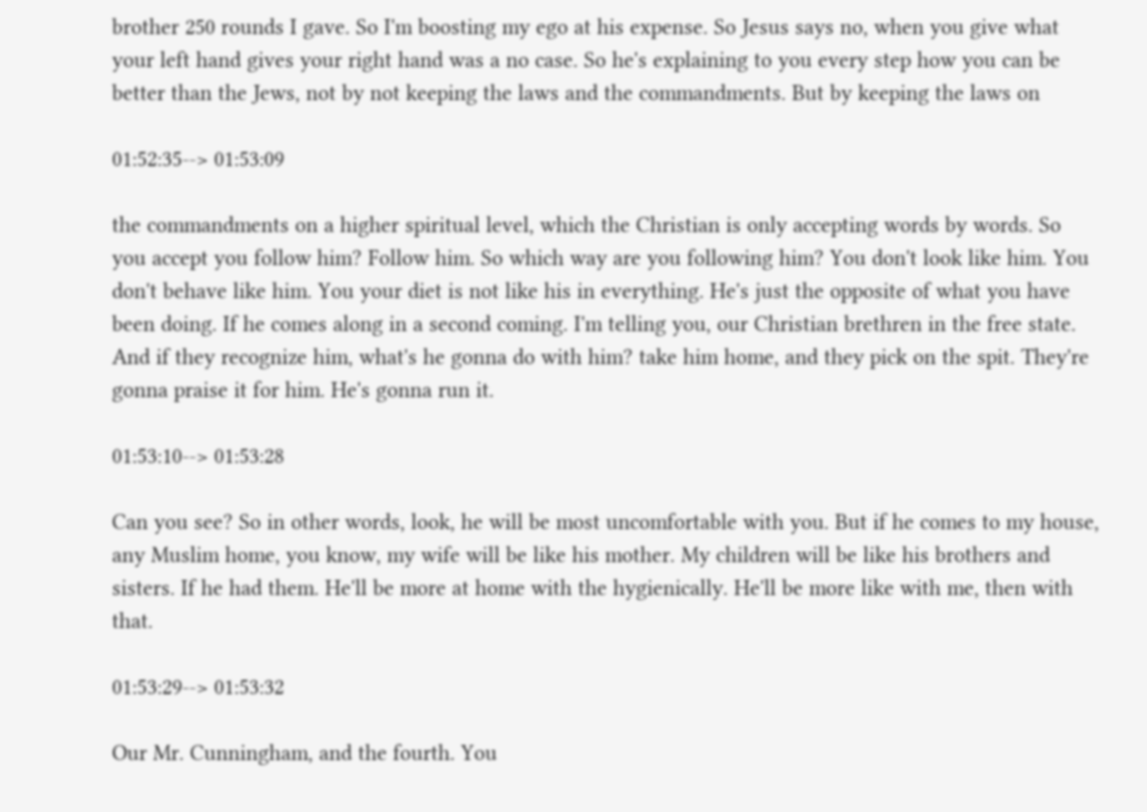brother 250 rounds I gave. So I'm boosting my ego at his expense. So Jesus says no, when you give what your left hand gives your right hand was a no case. So he's explaining to you every step how you can be better than the Jews, not by not keeping the laws and the commandments. But by keeping the laws on

01:52:35--> 01:53:09

the commandments on a higher spiritual level, which the Christian is only accepting words by words. So you accept you follow him? Follow him. So which way are you following him? You don't look like him. You don't behave like him. You your diet is not like his in everything. He's just the opposite of what you have been doing. If he comes along in a second coming. I'm telling you, our Christian brethren in the free state. And if they recognize him, what's he gonna do with him? take him home, and they pick on the spit. They're gonna praise it for him. He's gonna run it.

01:53:10--> 01:53:28

Can you see? So in other words, look, he will be most uncomfortable with you. But if he comes to my house, any Muslim home, you know, my wife will be like his mother. My children will be like his brothers and sisters. If he had them. He'll be more at home with the hygienically. He'll be more like with me, then with that.

01:53:29--> 01:53:32

Our Mr. Cunningham, and the fourth. You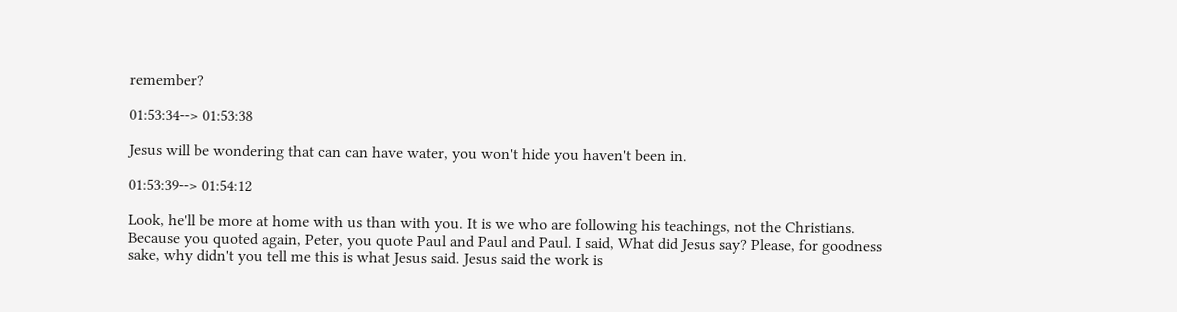remember?

01:53:34--> 01:53:38

Jesus will be wondering that can can have water, you won't hide you haven't been in.

01:53:39--> 01:54:12

Look, he'll be more at home with us than with you. It is we who are following his teachings, not the Christians. Because you quoted again, Peter, you quote Paul and Paul and Paul. I said, What did Jesus say? Please, for goodness sake, why didn't you tell me this is what Jesus said. Jesus said the work is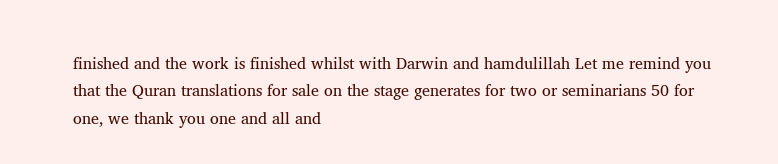finished and the work is finished whilst with Darwin and hamdulillah Let me remind you that the Quran translations for sale on the stage generates for two or seminarians 50 for one, we thank you one and all and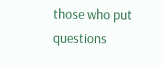those who put questions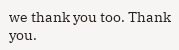we thank you too. Thank you.